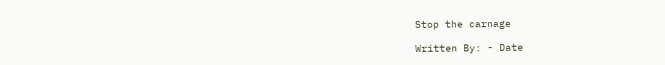Stop the carnage

Written By: - Date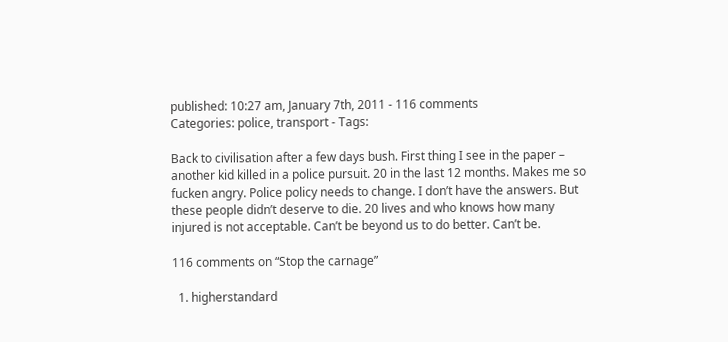published: 10:27 am, January 7th, 2011 - 116 comments
Categories: police, transport - Tags:

Back to civilisation after a few days bush. First thing I see in the paper – another kid killed in a police pursuit. 20 in the last 12 months. Makes me so fucken angry. Police policy needs to change. I don’t have the answers. But these people didn’t deserve to die. 20 lives and who knows how many injured is not acceptable. Can’t be beyond us to do better. Can’t be.

116 comments on “Stop the carnage”

  1. higherstandard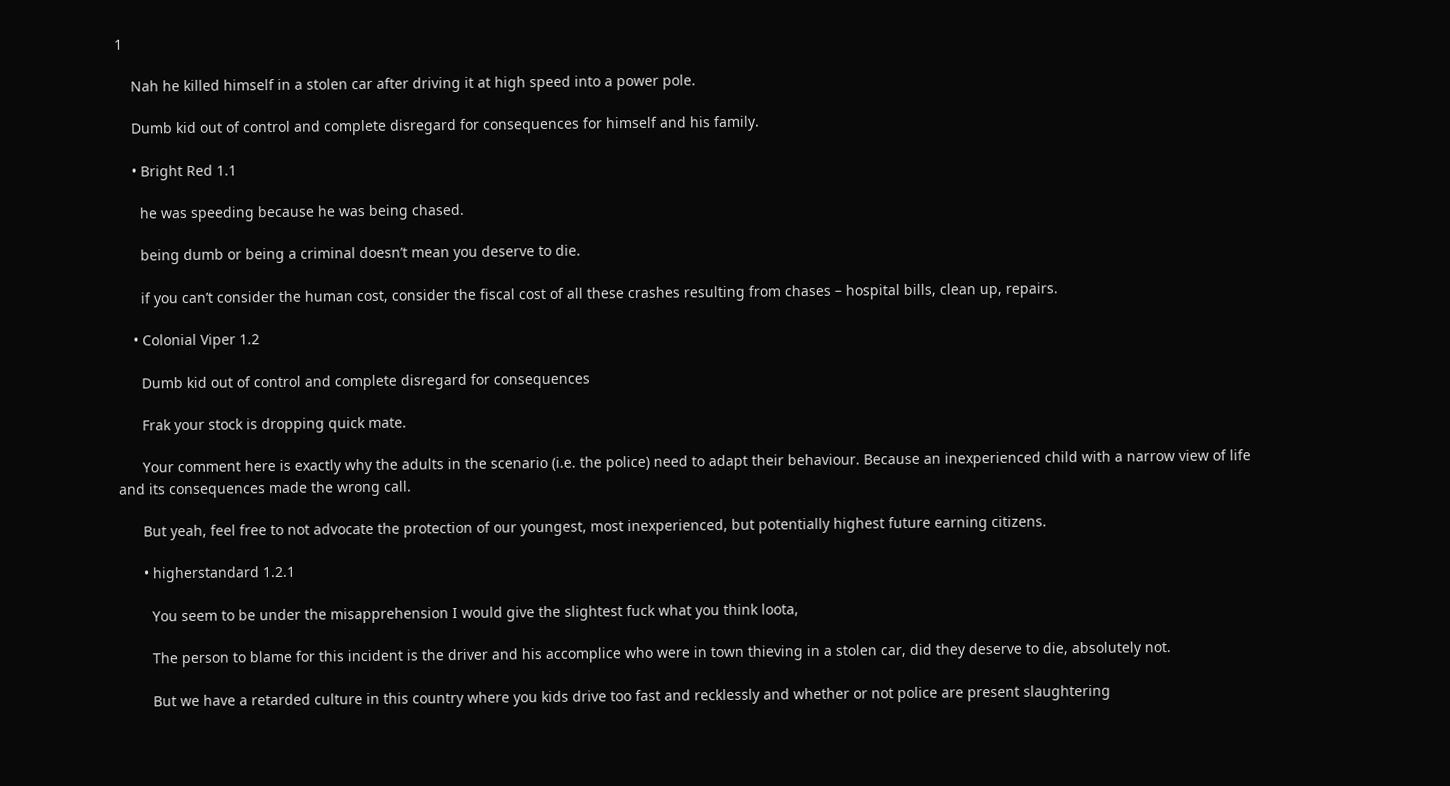1

    Nah he killed himself in a stolen car after driving it at high speed into a power pole.

    Dumb kid out of control and complete disregard for consequences for himself and his family.

    • Bright Red 1.1

      he was speeding because he was being chased.

      being dumb or being a criminal doesn’t mean you deserve to die.

      if you can’t consider the human cost, consider the fiscal cost of all these crashes resulting from chases – hospital bills, clean up, repairs.

    • Colonial Viper 1.2

      Dumb kid out of control and complete disregard for consequences

      Frak your stock is dropping quick mate.

      Your comment here is exactly why the adults in the scenario (i.e. the police) need to adapt their behaviour. Because an inexperienced child with a narrow view of life and its consequences made the wrong call.

      But yeah, feel free to not advocate the protection of our youngest, most inexperienced, but potentially highest future earning citizens.

      • higherstandard 1.2.1

        You seem to be under the misapprehension I would give the slightest fuck what you think loota,

        The person to blame for this incident is the driver and his accomplice who were in town thieving in a stolen car, did they deserve to die, absolutely not.

        But we have a retarded culture in this country where you kids drive too fast and recklessly and whether or not police are present slaughtering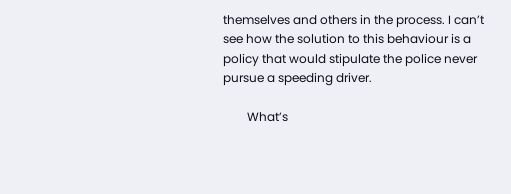themselves and others in the process. I can’t see how the solution to this behaviour is a policy that would stipulate the police never pursue a speeding driver.

        What’s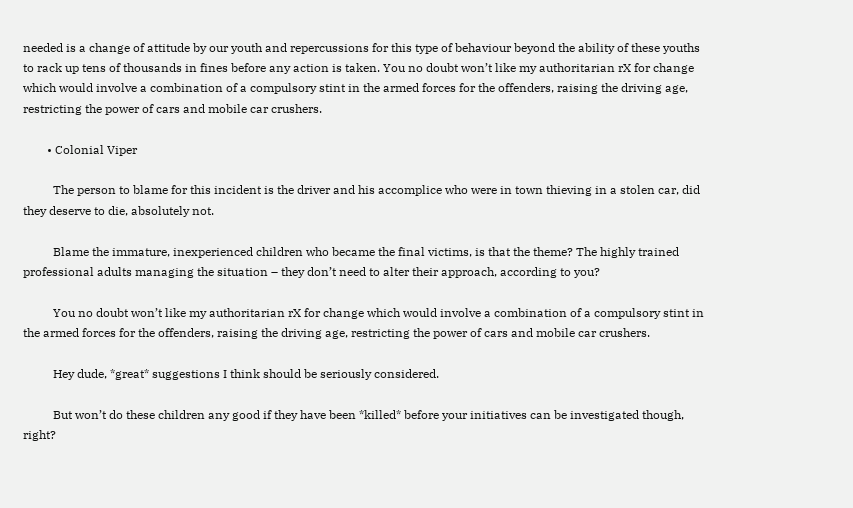needed is a change of attitude by our youth and repercussions for this type of behaviour beyond the ability of these youths to rack up tens of thousands in fines before any action is taken. You no doubt won’t like my authoritarian rX for change which would involve a combination of a compulsory stint in the armed forces for the offenders, raising the driving age, restricting the power of cars and mobile car crushers.

        • Colonial Viper

          The person to blame for this incident is the driver and his accomplice who were in town thieving in a stolen car, did they deserve to die, absolutely not.

          Blame the immature, inexperienced children who became the final victims, is that the theme? The highly trained professional adults managing the situation – they don’t need to alter their approach, according to you?

          You no doubt won’t like my authoritarian rX for change which would involve a combination of a compulsory stint in the armed forces for the offenders, raising the driving age, restricting the power of cars and mobile car crushers.

          Hey dude, *great* suggestions I think should be seriously considered.

          But won’t do these children any good if they have been *killed* before your initiatives can be investigated though, right?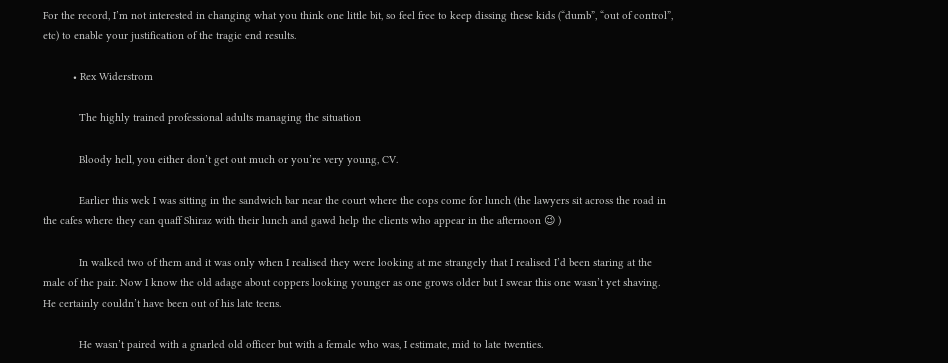For the record, I’m not interested in changing what you think one little bit, so feel free to keep dissing these kids (“dumb”, “out of control”, etc) to enable your justification of the tragic end results.

          • Rex Widerstrom

            The highly trained professional adults managing the situation

            Bloody hell, you either don’t get out much or you’re very young, CV.

            Earlier this wek I was sitting in the sandwich bar near the court where the cops come for lunch (the lawyers sit across the road in the cafes where they can quaff Shiraz with their lunch and gawd help the clients who appear in the afternoon 😉 )

            In walked two of them and it was only when I realised they were looking at me strangely that I realised I’d been staring at the male of the pair. Now I know the old adage about coppers looking younger as one grows older but I swear this one wasn’t yet shaving. He certainly couldn’t have been out of his late teens.

            He wasn’t paired with a gnarled old officer but with a female who was, I estimate, mid to late twenties.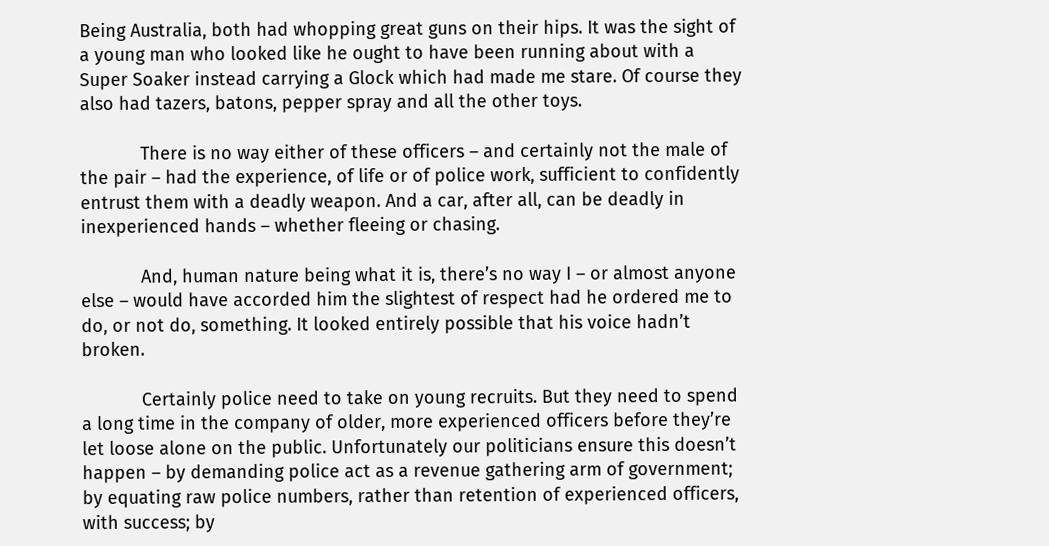Being Australia, both had whopping great guns on their hips. It was the sight of a young man who looked like he ought to have been running about with a Super Soaker instead carrying a Glock which had made me stare. Of course they also had tazers, batons, pepper spray and all the other toys.

            There is no way either of these officers – and certainly not the male of the pair – had the experience, of life or of police work, sufficient to confidently entrust them with a deadly weapon. And a car, after all, can be deadly in inexperienced hands – whether fleeing or chasing.

            And, human nature being what it is, there’s no way I – or almost anyone else – would have accorded him the slightest of respect had he ordered me to do, or not do, something. It looked entirely possible that his voice hadn’t broken.

            Certainly police need to take on young recruits. But they need to spend a long time in the company of older, more experienced officers before they’re let loose alone on the public. Unfortunately our politicians ensure this doesn’t happen – by demanding police act as a revenue gathering arm of government; by equating raw police numbers, rather than retention of experienced officers, with success; by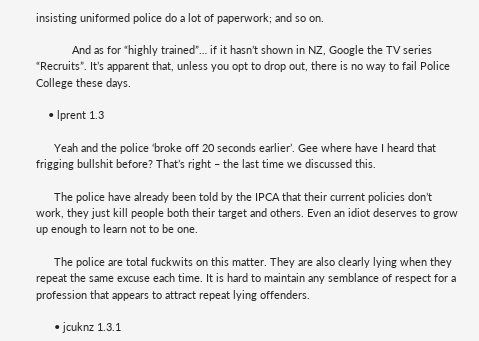insisting uniformed police do a lot of paperwork; and so on.

            And as for “highly trained”… if it hasn’t shown in NZ, Google the TV series “Recruits”. It’s apparent that, unless you opt to drop out, there is no way to fail Police College these days.

    • lprent 1.3

      Yeah and the police ‘broke off 20 seconds earlier’. Gee where have I heard that frigging bullshit before? That’s right – the last time we discussed this.

      The police have already been told by the IPCA that their current policies don’t work, they just kill people both their target and others. Even an idiot deserves to grow up enough to learn not to be one.

      The police are total fuckwits on this matter. They are also clearly lying when they repeat the same excuse each time. It is hard to maintain any semblance of respect for a profession that appears to attract repeat lying offenders.

      • jcuknz 1.3.1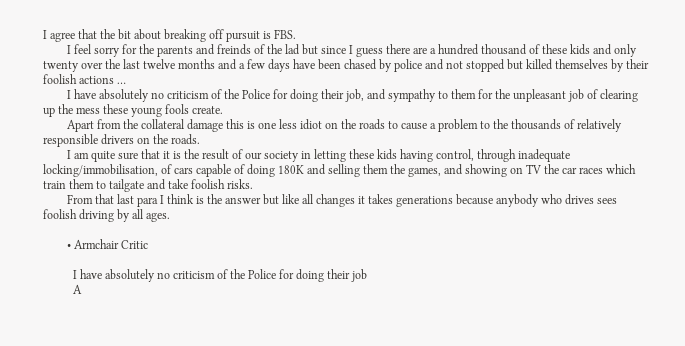I agree that the bit about breaking off pursuit is FBS.
        I feel sorry for the parents and freinds of the lad but since I guess there are a hundred thousand of these kids and only twenty over the last twelve months and a few days have been chased by police and not stopped but killed themselves by their foolish actions …
        I have absolutely no criticism of the Police for doing their job, and sympathy to them for the unpleasant job of clearing up the mess these young fools create.
        Apart from the collateral damage this is one less idiot on the roads to cause a problem to the thousands of relatively responsible drivers on the roads.
        I am quite sure that it is the result of our society in letting these kids having control, through inadequate locking/immobilisation, of cars capable of doing 180K and selling them the games, and showing on TV the car races which train them to tailgate and take foolish risks.
        From that last para I think is the answer but like all changes it takes generations because anybody who drives sees foolish driving by all ages.

        • Armchair Critic

          I have absolutely no criticism of the Police for doing their job
          A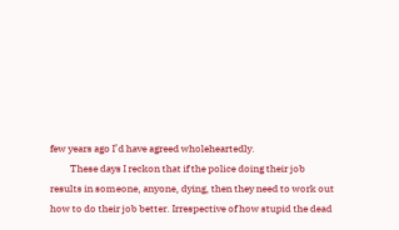few years ago I’d have agreed wholeheartedly.
          These days I reckon that if the police doing their job results in someone, anyone, dying, then they need to work out how to do their job better. Irrespective of how stupid the dead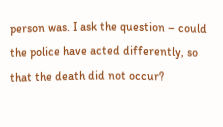person was. I ask the question – could the police have acted differently, so that the death did not occur?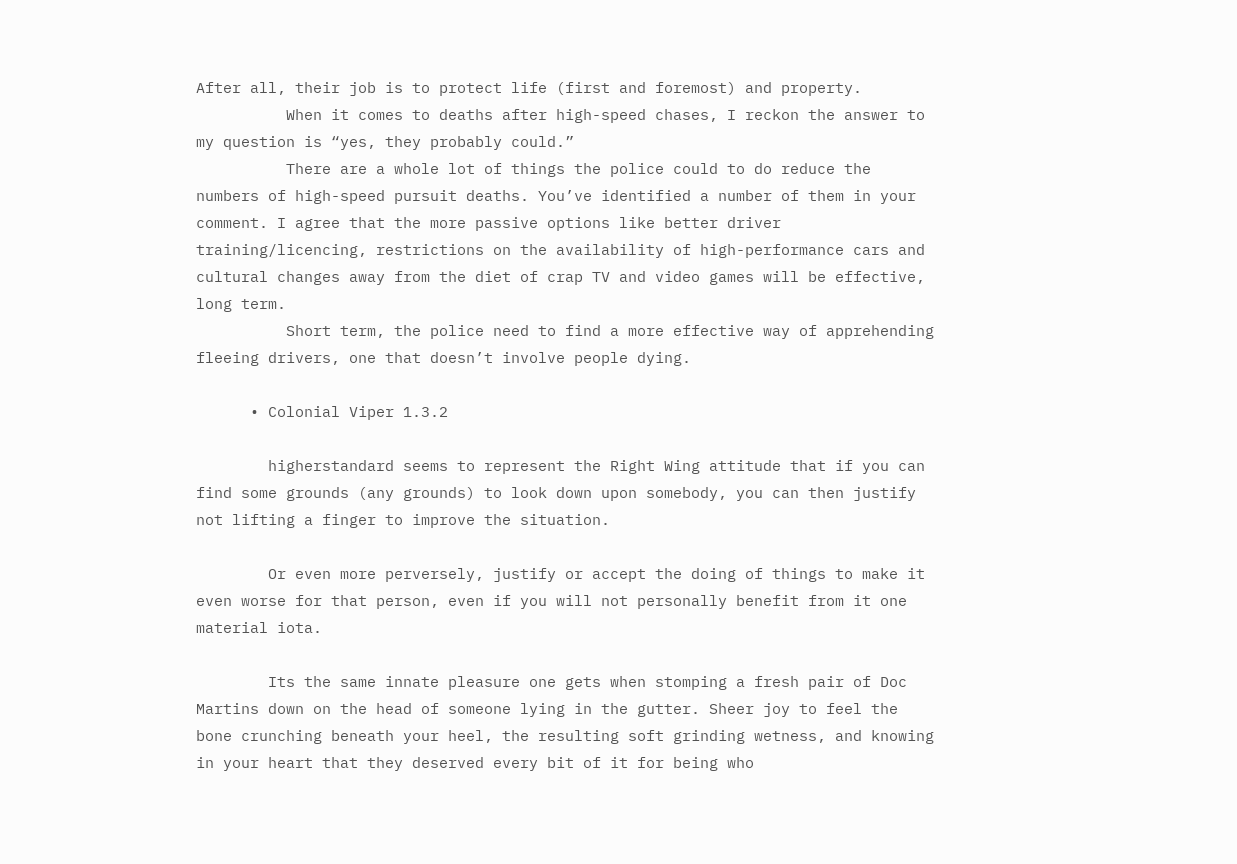After all, their job is to protect life (first and foremost) and property.
          When it comes to deaths after high-speed chases, I reckon the answer to my question is “yes, they probably could.”
          There are a whole lot of things the police could to do reduce the numbers of high-speed pursuit deaths. You’ve identified a number of them in your comment. I agree that the more passive options like better driver training/licencing, restrictions on the availability of high-performance cars and cultural changes away from the diet of crap TV and video games will be effective, long term.
          Short term, the police need to find a more effective way of apprehending fleeing drivers, one that doesn’t involve people dying.

      • Colonial Viper 1.3.2

        higherstandard seems to represent the Right Wing attitude that if you can find some grounds (any grounds) to look down upon somebody, you can then justify not lifting a finger to improve the situation.

        Or even more perversely, justify or accept the doing of things to make it even worse for that person, even if you will not personally benefit from it one material iota.

        Its the same innate pleasure one gets when stomping a fresh pair of Doc Martins down on the head of someone lying in the gutter. Sheer joy to feel the bone crunching beneath your heel, the resulting soft grinding wetness, and knowing in your heart that they deserved every bit of it for being who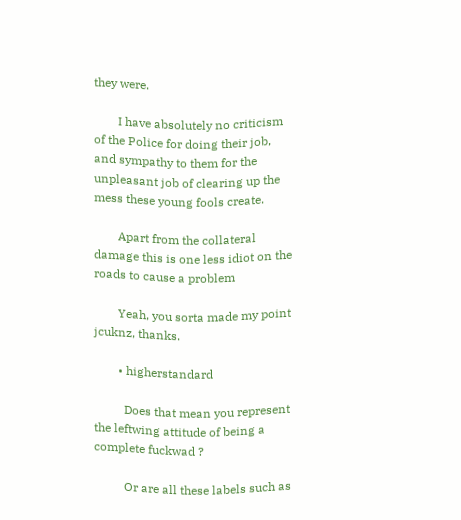they were.

        I have absolutely no criticism of the Police for doing their job, and sympathy to them for the unpleasant job of clearing up the mess these young fools create.

        Apart from the collateral damage this is one less idiot on the roads to cause a problem

        Yeah, you sorta made my point jcuknz, thanks.

        • higherstandard

          Does that mean you represent the leftwing attitude of being a complete fuckwad ?

          Or are all these labels such as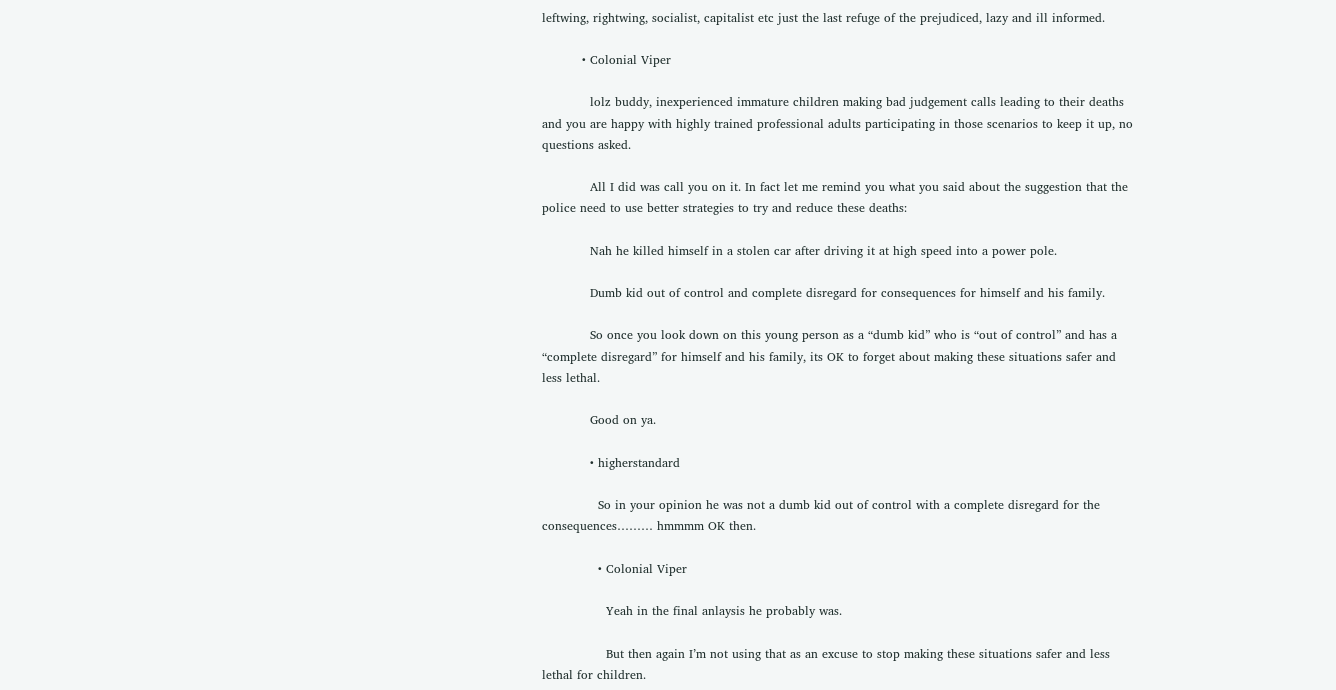leftwing, rightwing, socialist, capitalist etc just the last refuge of the prejudiced, lazy and ill informed.

          • Colonial Viper

            lolz buddy, inexperienced immature children making bad judgement calls leading to their deaths and you are happy with highly trained professional adults participating in those scenarios to keep it up, no questions asked.

            All I did was call you on it. In fact let me remind you what you said about the suggestion that the police need to use better strategies to try and reduce these deaths:

            Nah he killed himself in a stolen car after driving it at high speed into a power pole.

            Dumb kid out of control and complete disregard for consequences for himself and his family.

            So once you look down on this young person as a “dumb kid” who is “out of control” and has a “complete disregard” for himself and his family, its OK to forget about making these situations safer and less lethal.

            Good on ya.

            • higherstandard

              So in your opinion he was not a dumb kid out of control with a complete disregard for the consequences……… hmmmm OK then.

              • Colonial Viper

                Yeah in the final anlaysis he probably was.

                But then again I’m not using that as an excuse to stop making these situations safer and less lethal for children.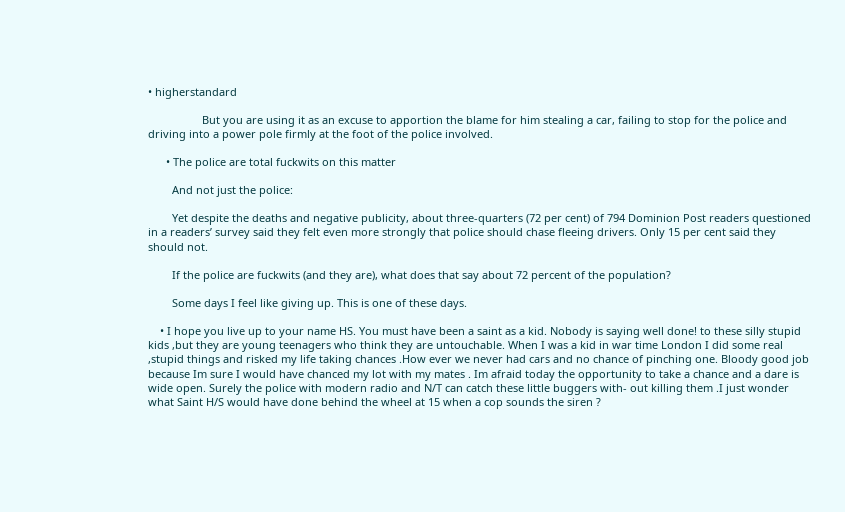• higherstandard

                  But you are using it as an excuse to apportion the blame for him stealing a car, failing to stop for the police and driving into a power pole firmly at the foot of the police involved.

      • The police are total fuckwits on this matter

        And not just the police:

        Yet despite the deaths and negative publicity, about three-quarters (72 per cent) of 794 Dominion Post readers questioned in a readers’ survey said they felt even more strongly that police should chase fleeing drivers. Only 15 per cent said they should not.

        If the police are fuckwits (and they are), what does that say about 72 percent of the population?

        Some days I feel like giving up. This is one of these days.

    • I hope you live up to your name HS. You must have been a saint as a kid. Nobody is saying well done! to these silly stupid kids ,but they are young teenagers who think they are untouchable. When I was a kid in war time London I did some real ,stupid things and risked my life taking chances .How ever we never had cars and no chance of pinching one. Bloody good job because Im sure I would have chanced my lot with my mates . Im afraid today the opportunity to take a chance and a dare is wide open. Surely the police with modern radio and N/T can catch these little buggers with- out killing them .I just wonder what Saint H/S would have done behind the wheel at 15 when a cop sounds the siren ?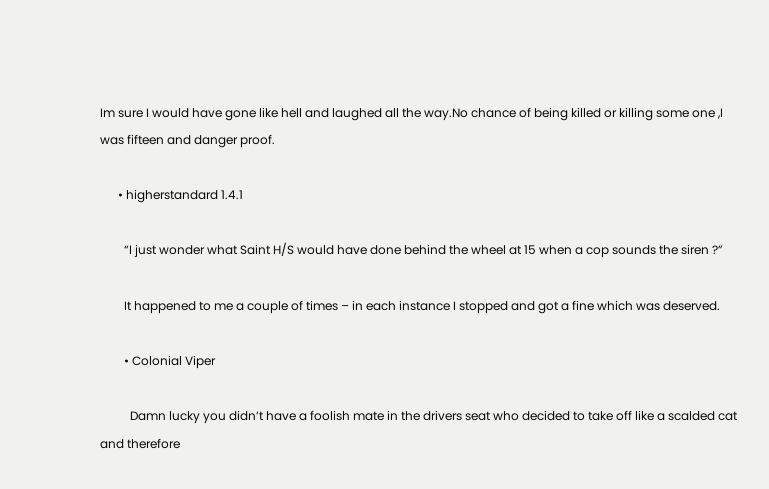Im sure I would have gone like hell and laughed all the way.No chance of being killed or killing some one ,I was fifteen and danger proof.

      • higherstandard 1.4.1

        “I just wonder what Saint H/S would have done behind the wheel at 15 when a cop sounds the siren ?”

        It happened to me a couple of times – in each instance I stopped and got a fine which was deserved.

        • Colonial Viper

          Damn lucky you didn’t have a foolish mate in the drivers seat who decided to take off like a scalded cat and therefore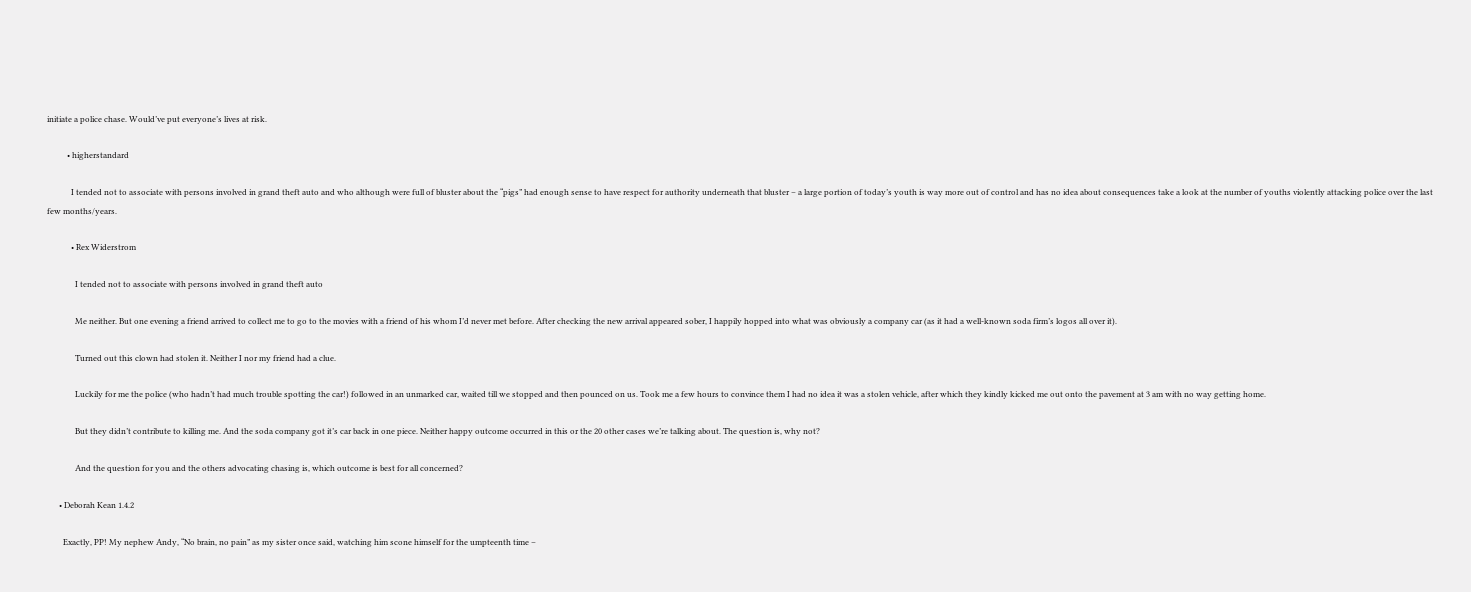initiate a police chase. Would’ve put everyone’s lives at risk.

          • higherstandard

            I tended not to associate with persons involved in grand theft auto and who although were full of bluster about the “pigs” had enough sense to have respect for authority underneath that bluster – a large portion of today’s youth is way more out of control and has no idea about consequences take a look at the number of youths violently attacking police over the last few months/years.

            • Rex Widerstrom

              I tended not to associate with persons involved in grand theft auto

              Me neither. But one evening a friend arrived to collect me to go to the movies with a friend of his whom I’d never met before. After checking the new arrival appeared sober, I happily hopped into what was obviously a company car (as it had a well-known soda firm’s logos all over it).

              Turned out this clown had stolen it. Neither I nor my friend had a clue.

              Luckily for me the police (who hadn’t had much trouble spotting the car!) followed in an unmarked car, waited till we stopped and then pounced on us. Took me a few hours to convince them I had no idea it was a stolen vehicle, after which they kindly kicked me out onto the pavement at 3 am with no way getting home.

              But they didn’t contribute to killing me. And the soda company got it’s car back in one piece. Neither happy outcome occurred in this or the 20 other cases we’re talking about. The question is, why not?

              And the question for you and the others advocating chasing is, which outcome is best for all concerned?

      • Deborah Kean 1.4.2

        Exactly, PP! My nephew Andy, “No brain, no pain” as my sister once said, watching him scone himself for the umpteenth time –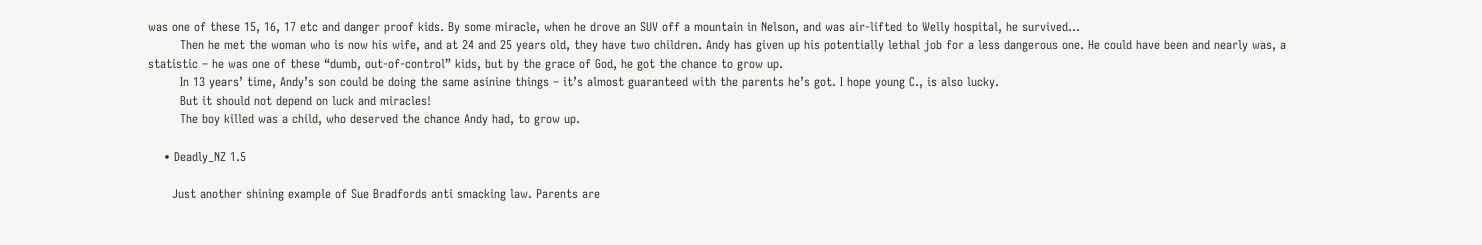was one of these 15, 16, 17 etc and danger proof kids. By some miracle, when he drove an SUV off a mountain in Nelson, and was air-lifted to Welly hospital, he survived…
        Then he met the woman who is now his wife, and at 24 and 25 years old, they have two children. Andy has given up his potentially lethal job for a less dangerous one. He could have been and nearly was, a statistic – he was one of these “dumb, out-of-control” kids, but by the grace of God, he got the chance to grow up.
        In 13 years’ time, Andy’s son could be doing the same asinine things – it’s almost guaranteed with the parents he’s got. I hope young C., is also lucky.
        But it should not depend on luck and miracles!
        The boy killed was a child, who deserved the chance Andy had, to grow up.

    • Deadly_NZ 1.5

      Just another shining example of Sue Bradfords anti smacking law. Parents are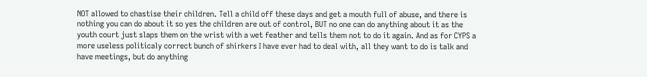NOT allowed to chastise their children. Tell a child off these days and get a mouth full of abuse, and there is nothing you can do about it so yes the children are out of control, BUT no one can do anything about it as the youth court just slaps them on the wrist with a wet feather and tells them not to do it again. And as for CYPS a more useless politicaly correct bunch of shirkers I have ever had to deal with, all they want to do is talk and have meetings, but do anything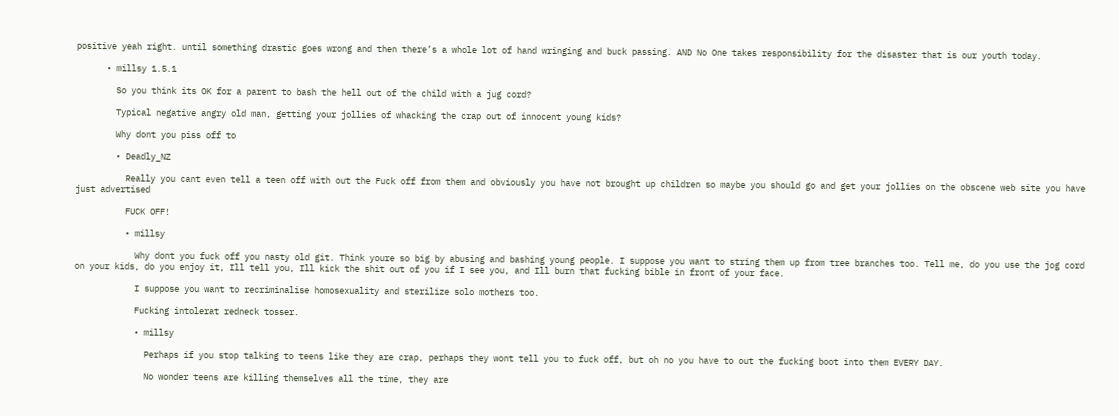positive yeah right. until something drastic goes wrong and then there’s a whole lot of hand wringing and buck passing. AND No One takes responsibility for the disaster that is our youth today.

      • millsy 1.5.1

        So you think its OK for a parent to bash the hell out of the child with a jug cord?

        Typical negative angry old man, getting your jollies of whacking the crap out of innocent young kids?

        Why dont you piss off to

        • Deadly_NZ

          Really you cant even tell a teen off with out the Fuck off from them and obviously you have not brought up children so maybe you should go and get your jollies on the obscene web site you have just advertised

          FUCK OFF!

          • millsy

            Why dont you fuck off you nasty old git. Think youre so big by abusing and bashing young people. I suppose you want to string them up from tree branches too. Tell me, do you use the jog cord on your kids, do you enjoy it, Ill tell you, Ill kick the shit out of you if I see you, and Ill burn that fucking bible in front of your face.

            I suppose you want to recriminalise homosexuality and sterilize solo mothers too.

            Fucking intolerat redneck tosser.

            • millsy

              Perhaps if you stop talking to teens like they are crap, perhaps they wont tell you to fuck off, but oh no you have to out the fucking boot into them EVERY DAY.

              No wonder teens are killing themselves all the time, they are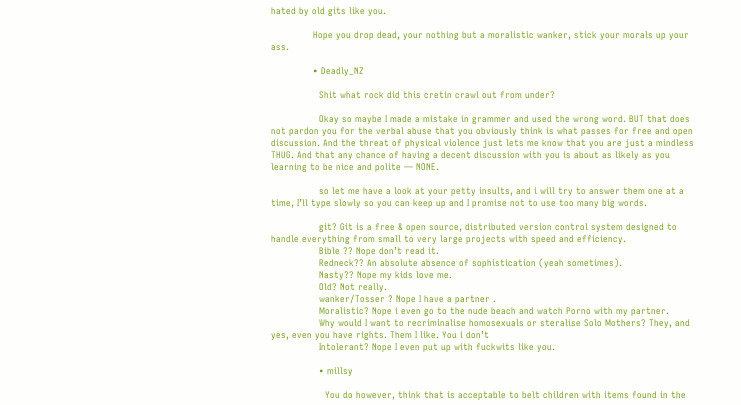hated by old gits like you.

              Hope you drop dead, your nothing but a moralistic wanker, stick your morals up your ass.

              • Deadly_NZ

                Shit what rock did this cretin crawl out from under?

                Okay so maybe I made a mistake in grammer and used the wrong word. BUT that does not pardon you for the verbal abuse that you obviously think is what passes for free and open discussion. And the threat of physical violence just lets me know that you are just a mindless THUG. And that any chance of having a decent discussion with you is about as likely as you learning to be nice and polite — NONE.

                so let me have a look at your petty insults, and i will try to answer them one at a time, I’ll type slowly so you can keep up and I promise not to use too many big words.

                git? Git is a free & open source, distributed version control system designed to handle everything from small to very large projects with speed and efficiency.
                Bible ?? Nope don’t read it.
                Redneck?? An absolute absence of sophistication (yeah sometimes).
                Nasty?? Nope my kids love me.
                Old? Not really.
                wanker/Tosser ? Nope I have a partner .
                Moralistic? Nope i even go to the nude beach and watch Porno with my partner.
                Why would I want to recriminalise homosexuals or steralise Solo Mothers? They, and yes, even you have rights. Them I like. You i don’t
                Intolerant? Nope I even put up with fuckwits like you.

                • millsy

                  You do however, think that is acceptable to belt children with items found in the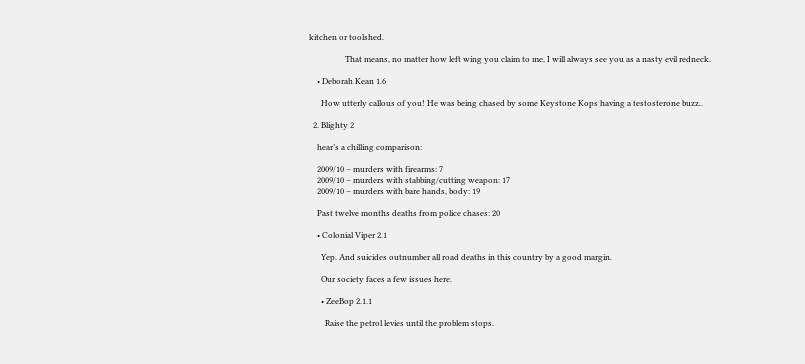kitchen or toolshed.

                  That means, no matter how left wing you claim to me, I will always see you as a nasty evil redneck.

    • Deborah Kean 1.6

      How utterly callous of you! He was being chased by some Keystone Kops having a testosterone buzz..

  2. Blighty 2

    hear’s a chilling comparison:

    2009/10 – murders with firearms: 7
    2009/10 – murders with stabbing/cutting weapon: 17
    2009/10 – murders with bare hands, body: 19

    Past twelve months deaths from police chases: 20

    • Colonial Viper 2.1

      Yep. And suicides outnumber all road deaths in this country by a good margin.

      Our society faces a few issues here.

      • ZeeBop 2.1.1

        Raise the petrol levies until the problem stops.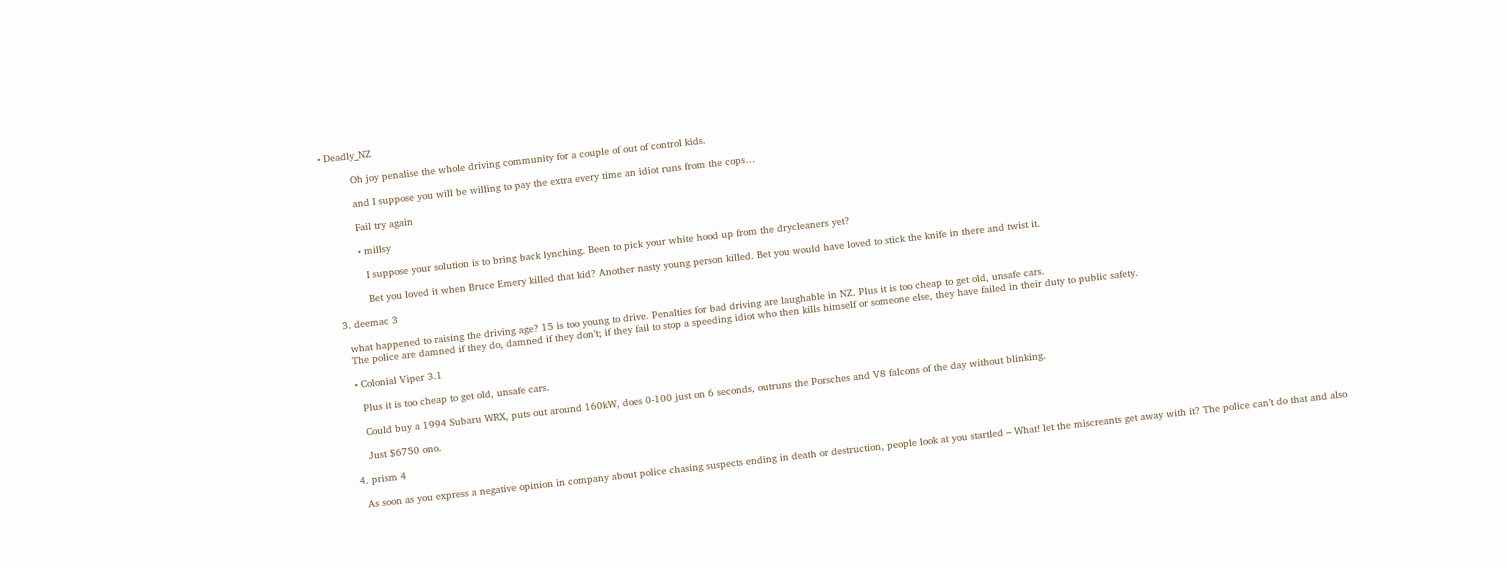• Deadly_NZ

          Oh joy penalise the whole driving community for a couple of out of control kids.

          and I suppose you will be willing to pay the extra every time an idiot runs from the cops…

          Fail try again

          • millsy

            I suppose your solution is to bring back lynching. Been to pick your white hood up from the drycleaners yet?

            Bet you loved it when Bruce Emery killed that kid? Another nasty young person killed. Bet you would have loved to stick the knife in there and twist it.

  3. deemac 3

    what happened to raising the driving age? 15 is too young to drive. Penalties for bad driving are laughable in NZ. Plus it is too cheap to get old, unsafe cars.
    The police are damned if they do, damned if they don’t; if they fail to stop a speeding idiot who then kills himself or someone else, they have failed in their duty to public safety.

    • Colonial Viper 3.1

      Plus it is too cheap to get old, unsafe cars.

      Could buy a 1994 Subaru WRX, puts out around 160kW, does 0-100 just on 6 seconds, outruns the Porsches and V8 falcons of the day without blinking.

      Just $6750 ono.

  4. prism 4

    As soon as you express a negative opinion in company about police chasing suspects ending in death or destruction, people look at you startled – What! let the miscreants get away with it? The police can’t do that and also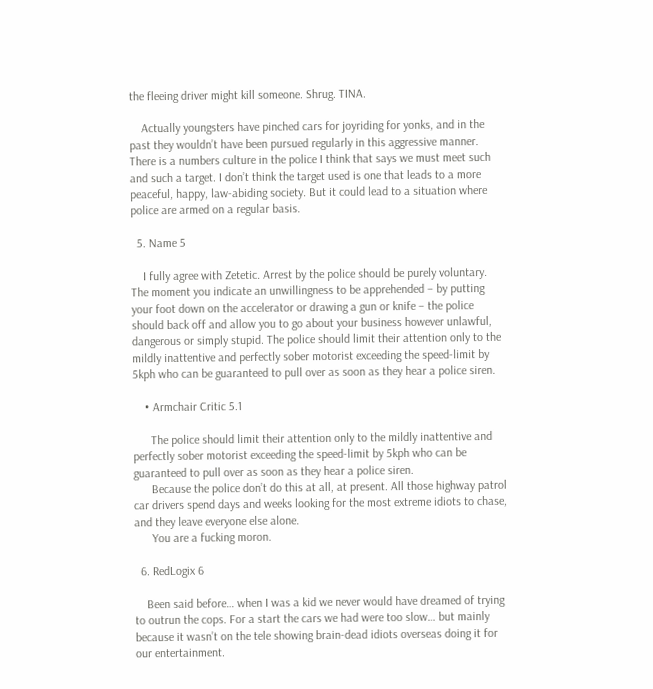the fleeing driver might kill someone. Shrug. TINA.

    Actually youngsters have pinched cars for joyriding for yonks, and in the past they wouldn’t have been pursued regularly in this aggressive manner. There is a numbers culture in the police I think that says we must meet such and such a target. I don’t think the target used is one that leads to a more peaceful, happy, law-abiding society. But it could lead to a situation where police are armed on a regular basis.

  5. Name 5

    I fully agree with Zetetic. Arrest by the police should be purely voluntary. The moment you indicate an unwillingness to be apprehended – by putting your foot down on the accelerator or drawing a gun or knife – the police should back off and allow you to go about your business however unlawful, dangerous or simply stupid. The police should limit their attention only to the mildly inattentive and perfectly sober motorist exceeding the speed-limit by 5kph who can be guaranteed to pull over as soon as they hear a police siren.

    • Armchair Critic 5.1

      The police should limit their attention only to the mildly inattentive and perfectly sober motorist exceeding the speed-limit by 5kph who can be guaranteed to pull over as soon as they hear a police siren.
      Because the police don’t do this at all, at present. All those highway patrol car drivers spend days and weeks looking for the most extreme idiots to chase, and they leave everyone else alone.
      You are a fucking moron.

  6. RedLogix 6

    Been said before… when I was a kid we never would have dreamed of trying to outrun the cops. For a start the cars we had were too slow… but mainly because it wasn’t on the tele showing brain-dead idiots overseas doing it for our entertainment.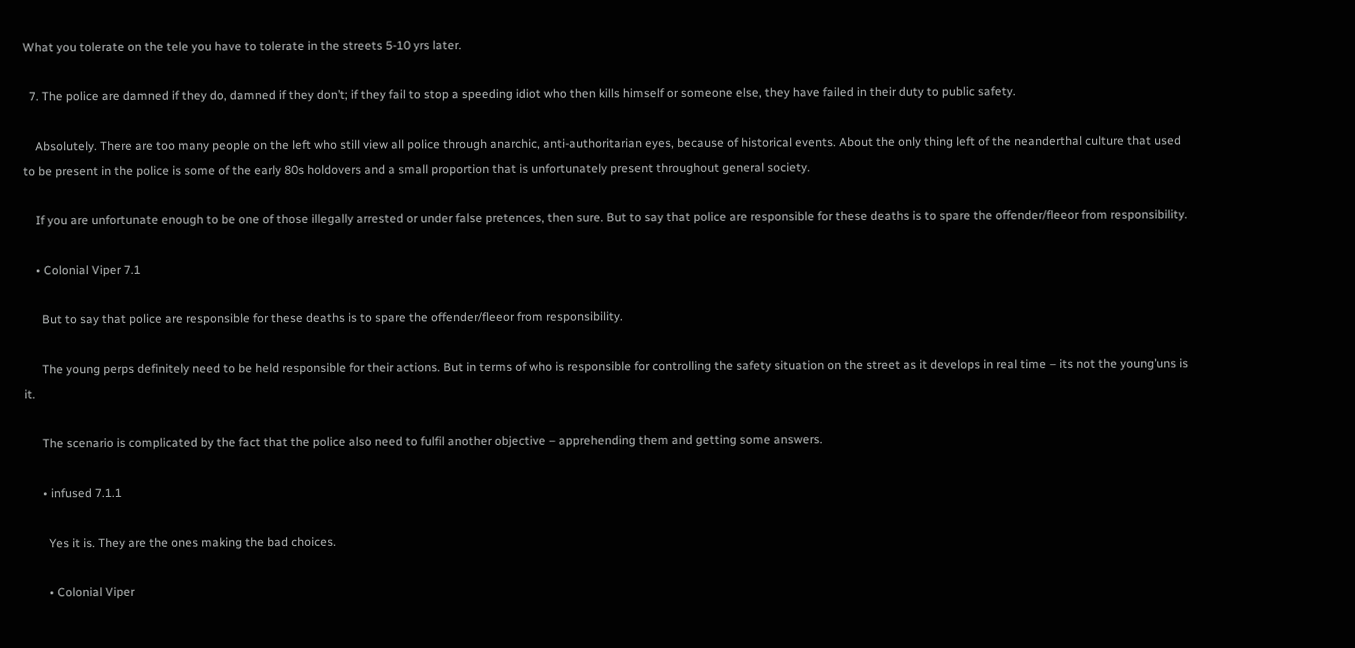What you tolerate on the tele you have to tolerate in the streets 5-10 yrs later.

  7. The police are damned if they do, damned if they don’t; if they fail to stop a speeding idiot who then kills himself or someone else, they have failed in their duty to public safety.

    Absolutely. There are too many people on the left who still view all police through anarchic, anti-authoritarian eyes, because of historical events. About the only thing left of the neanderthal culture that used to be present in the police is some of the early 80s holdovers and a small proportion that is unfortunately present throughout general society.

    If you are unfortunate enough to be one of those illegally arrested or under false pretences, then sure. But to say that police are responsible for these deaths is to spare the offender/fleeor from responsibility.

    • Colonial Viper 7.1

      But to say that police are responsible for these deaths is to spare the offender/fleeor from responsibility.

      The young perps definitely need to be held responsible for their actions. But in terms of who is responsible for controlling the safety situation on the street as it develops in real time – its not the young’uns is it.

      The scenario is complicated by the fact that the police also need to fulfil another objective – apprehending them and getting some answers.

      • infused 7.1.1

        Yes it is. They are the ones making the bad choices.

        • Colonial Viper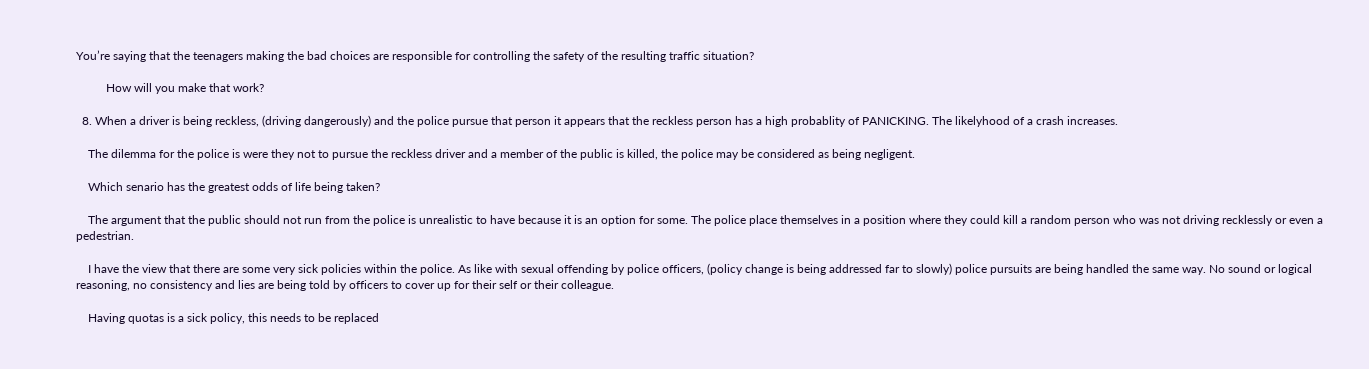You’re saying that the teenagers making the bad choices are responsible for controlling the safety of the resulting traffic situation?

          How will you make that work?

  8. When a driver is being reckless, (driving dangerously) and the police pursue that person it appears that the reckless person has a high probablity of PANICKING. The likelyhood of a crash increases.

    The dilemma for the police is were they not to pursue the reckless driver and a member of the public is killed, the police may be considered as being negligent.

    Which senario has the greatest odds of life being taken?

    The argument that the public should not run from the police is unrealistic to have because it is an option for some. The police place themselves in a position where they could kill a random person who was not driving recklessly or even a pedestrian.

    I have the view that there are some very sick policies within the police. As like with sexual offending by police officers, (policy change is being addressed far to slowly) police pursuits are being handled the same way. No sound or logical reasoning, no consistency and lies are being told by officers to cover up for their self or their colleague.

    Having quotas is a sick policy, this needs to be replaced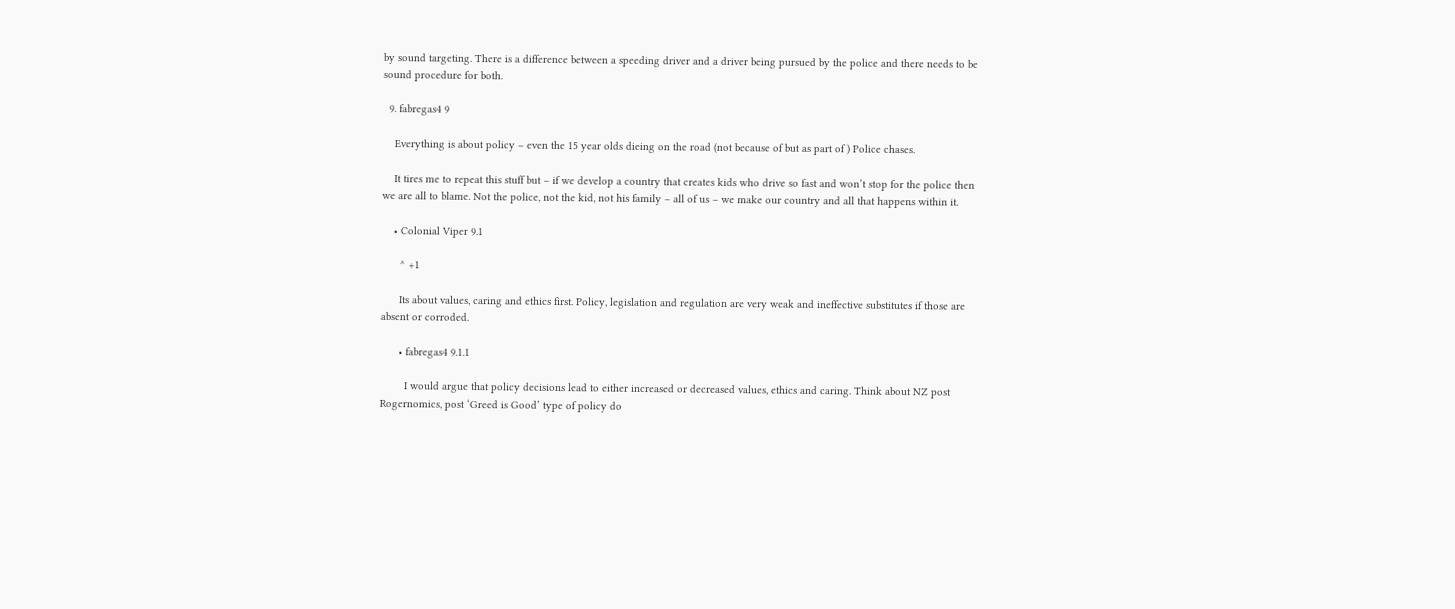by sound targeting. There is a difference between a speeding driver and a driver being pursued by the police and there needs to be sound procedure for both.

  9. fabregas4 9

    Everything is about policy – even the 15 year olds dieing on the road (not because of but as part of ) Police chases.

    It tires me to repeat this stuff but – if we develop a country that creates kids who drive so fast and won’t stop for the police then we are all to blame. Not the police, not the kid, not his family – all of us – we make our country and all that happens within it.

    • Colonial Viper 9.1

      ^ +1

      Its about values, caring and ethics first. Policy, legislation and regulation are very weak and ineffective substitutes if those are absent or corroded.

      • fabregas4 9.1.1

        I would argue that policy decisions lead to either increased or decreased values, ethics and caring. Think about NZ post Rogernomics, post ‘Greed is Good’ type of policy do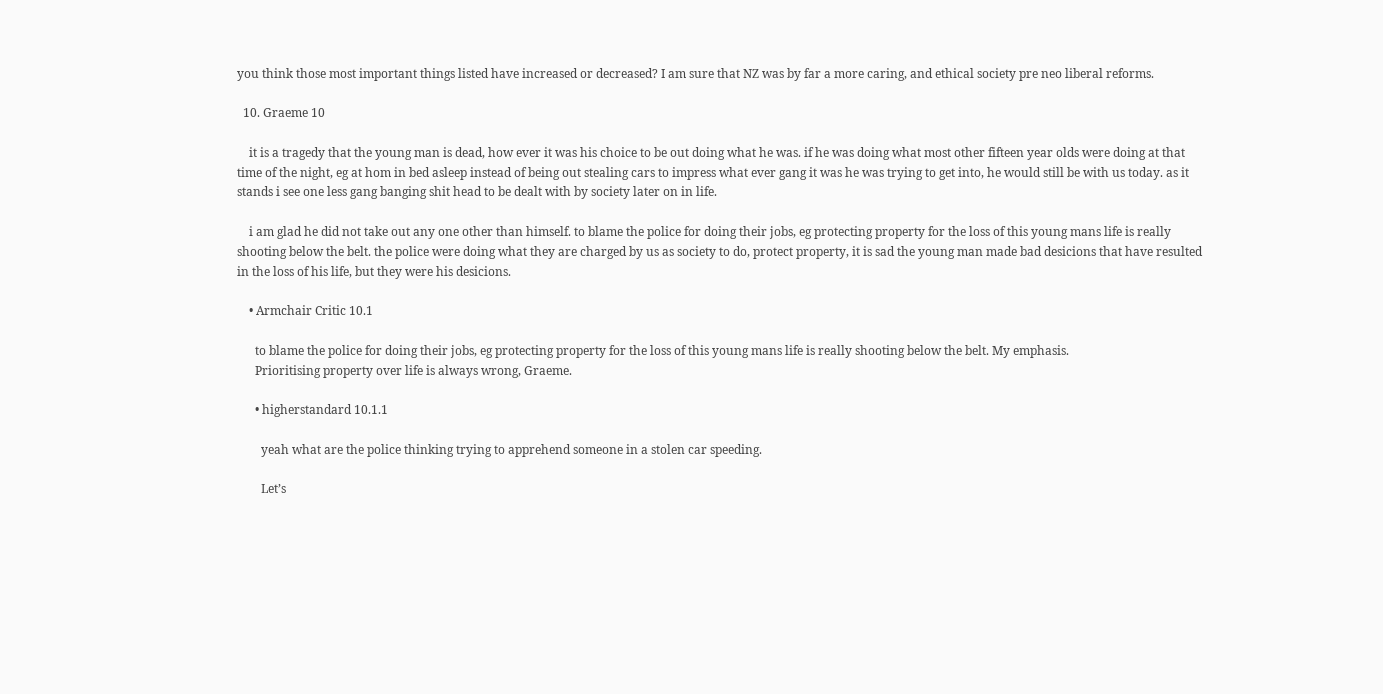you think those most important things listed have increased or decreased? I am sure that NZ was by far a more caring, and ethical society pre neo liberal reforms.

  10. Graeme 10

    it is a tragedy that the young man is dead, how ever it was his choice to be out doing what he was. if he was doing what most other fifteen year olds were doing at that time of the night, eg at hom in bed asleep instead of being out stealing cars to impress what ever gang it was he was trying to get into, he would still be with us today. as it stands i see one less gang banging shit head to be dealt with by society later on in life.

    i am glad he did not take out any one other than himself. to blame the police for doing their jobs, eg protecting property for the loss of this young mans life is really shooting below the belt. the police were doing what they are charged by us as society to do, protect property, it is sad the young man made bad desicions that have resulted in the loss of his life, but they were his desicions.

    • Armchair Critic 10.1

      to blame the police for doing their jobs, eg protecting property for the loss of this young mans life is really shooting below the belt. My emphasis.
      Prioritising property over life is always wrong, Graeme.

      • higherstandard 10.1.1

        yeah what are the police thinking trying to apprehend someone in a stolen car speeding.

        Let’s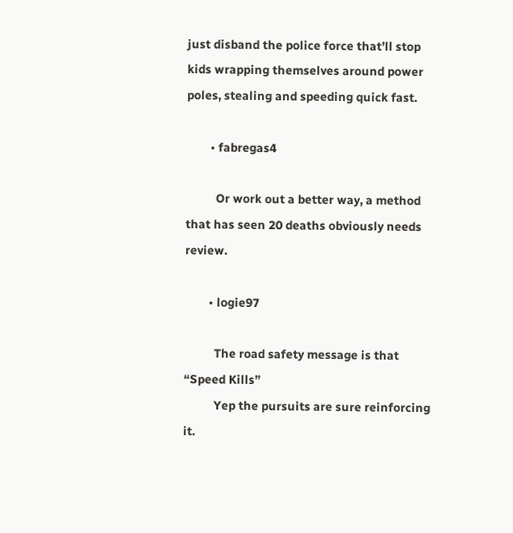just disband the police force that’ll stop kids wrapping themselves around power poles, stealing and speeding quick fast.

        • fabregas4

          Or work out a better way, a method that has seen 20 deaths obviously needs review.

        • logie97

          The road safety message is that “Speed Kills”
          Yep the pursuits are sure reinforcing it.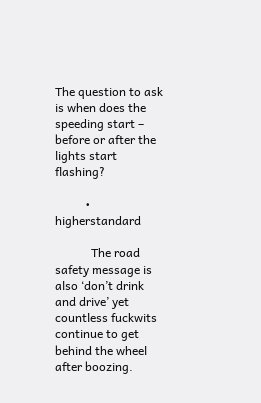The question to ask is when does the speeding start – before or after the lights start flashing?

          • higherstandard

            The road safety message is also ‘don’t drink and drive’ yet countless fuckwits continue to get behind the wheel after boozing.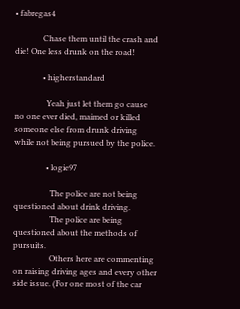• fabregas4

              Chase them until the crash and die! One less drunk on the road!

              • higherstandard

                Yeah just let them go cause no one ever died, maimed or killed someone else from drunk driving while not being pursued by the police.

                • logie97

                  The police are not being questioned about drink driving.
                  The police are being questioned about the methods of pursuits.
                  Others here are commenting on raising driving ages and every other side issue. (For one most of the car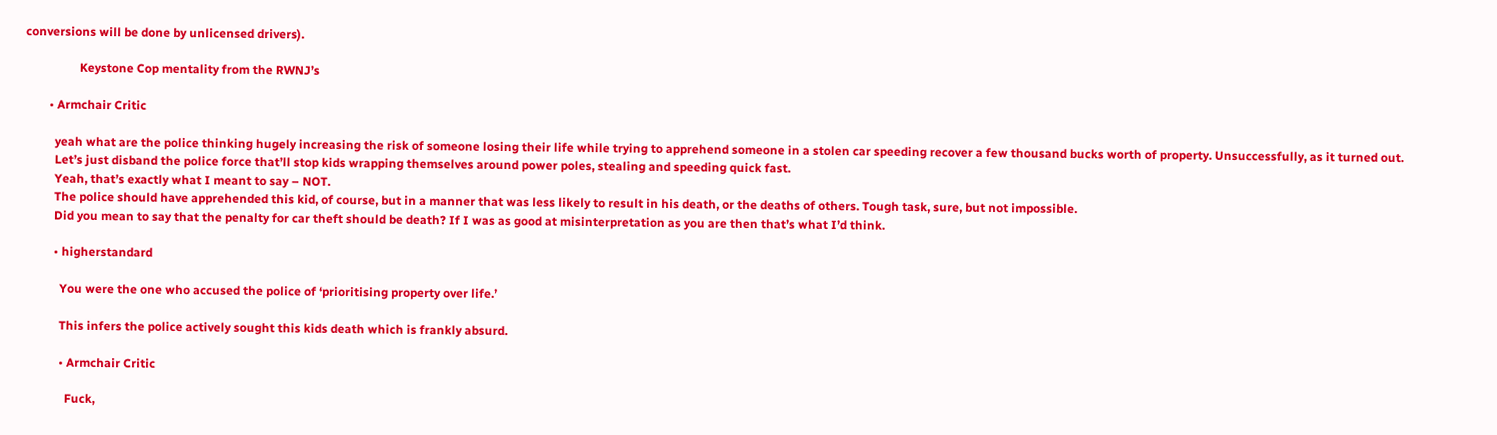conversions will be done by unlicensed drivers).

                  Keystone Cop mentality from the RWNJ’s

        • Armchair Critic

          yeah what are the police thinking hugely increasing the risk of someone losing their life while trying to apprehend someone in a stolen car speeding recover a few thousand bucks worth of property. Unsuccessfully, as it turned out.
          Let’s just disband the police force that’ll stop kids wrapping themselves around power poles, stealing and speeding quick fast.
          Yeah, that’s exactly what I meant to say – NOT.
          The police should have apprehended this kid, of course, but in a manner that was less likely to result in his death, or the deaths of others. Tough task, sure, but not impossible.
          Did you mean to say that the penalty for car theft should be death? If I was as good at misinterpretation as you are then that’s what I’d think.

          • higherstandard

            You were the one who accused the police of ‘prioritising property over life.’

            This infers the police actively sought this kids death which is frankly absurd.

            • Armchair Critic

              Fuck,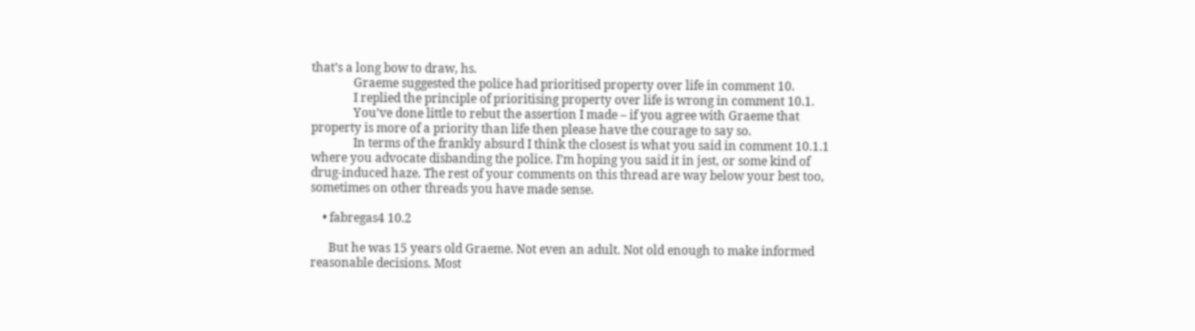that’s a long bow to draw, hs.
              Graeme suggested the police had prioritised property over life in comment 10.
              I replied the principle of prioritising property over life is wrong in comment 10.1.
              You’ve done little to rebut the assertion I made – if you agree with Graeme that property is more of a priority than life then please have the courage to say so.
              In terms of the frankly absurd I think the closest is what you said in comment 10.1.1 where you advocate disbanding the police. I’m hoping you said it in jest, or some kind of drug-induced haze. The rest of your comments on this thread are way below your best too, sometimes on other threads you have made sense.

    • fabregas4 10.2

      But he was 15 years old Graeme. Not even an adult. Not old enough to make informed reasonable decisions. Most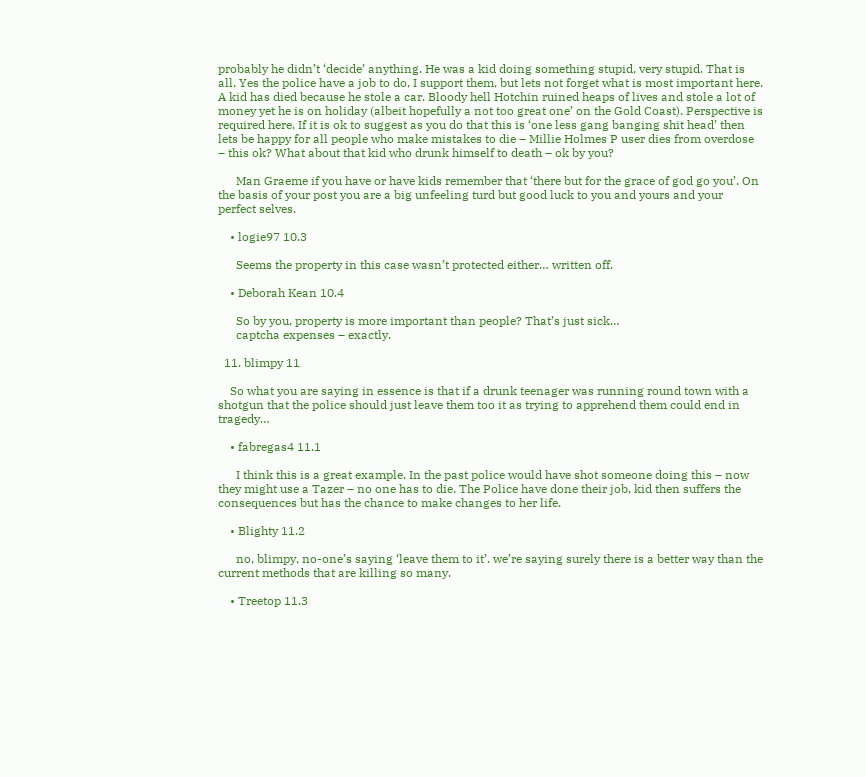probably he didn’t ‘decide’ anything. He was a kid doing something stupid, very stupid. That is all. Yes the police have a job to do, I support them, but lets not forget what is most important here. A kid has died because he stole a car. Bloody hell Hotchin ruined heaps of lives and stole a lot of money yet he is on holiday (albeit hopefully a not too great one’ on the Gold Coast). Perspective is required here. If it is ok to suggest as you do that this is ‘one less gang banging shit head’ then lets be happy for all people who make mistakes to die – Millie Holmes P user dies from overdose – this ok? What about that kid who drunk himself to death – ok by you?

      Man Graeme if you have or have kids remember that ‘there but for the grace of god go you’. On the basis of your post you are a big unfeeling turd but good luck to you and yours and your perfect selves.

    • logie97 10.3

      Seems the property in this case wasn’t protected either… written off.

    • Deborah Kean 10.4

      So by you, property is more important than people? That’s just sick…
      captcha expenses – exactly.

  11. blimpy 11

    So what you are saying in essence is that if a drunk teenager was running round town with a shotgun that the police should just leave them too it as trying to apprehend them could end in tragedy…

    • fabregas4 11.1

      I think this is a great example. In the past police would have shot someone doing this – now they might use a Tazer – no one has to die. The Police have done their job, kid then suffers the consequences but has the chance to make changes to her life.

    • Blighty 11.2

      no, blimpy, no-one’s saying ‘leave them to it’. we’re saying surely there is a better way than the current methods that are killing so many.

    • Treetop 11.3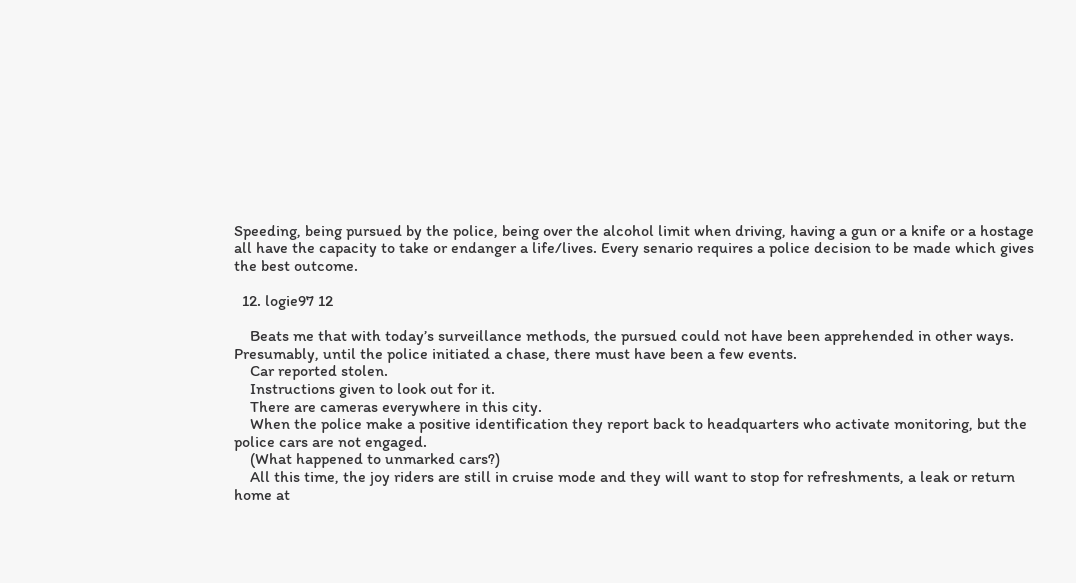Speeding, being pursued by the police, being over the alcohol limit when driving, having a gun or a knife or a hostage all have the capacity to take or endanger a life/lives. Every senario requires a police decision to be made which gives the best outcome.

  12. logie97 12

    Beats me that with today’s surveillance methods, the pursued could not have been apprehended in other ways. Presumably, until the police initiated a chase, there must have been a few events.
    Car reported stolen.
    Instructions given to look out for it.
    There are cameras everywhere in this city.
    When the police make a positive identification they report back to headquarters who activate monitoring, but the police cars are not engaged.
    (What happened to unmarked cars?)
    All this time, the joy riders are still in cruise mode and they will want to stop for refreshments, a leak or return home at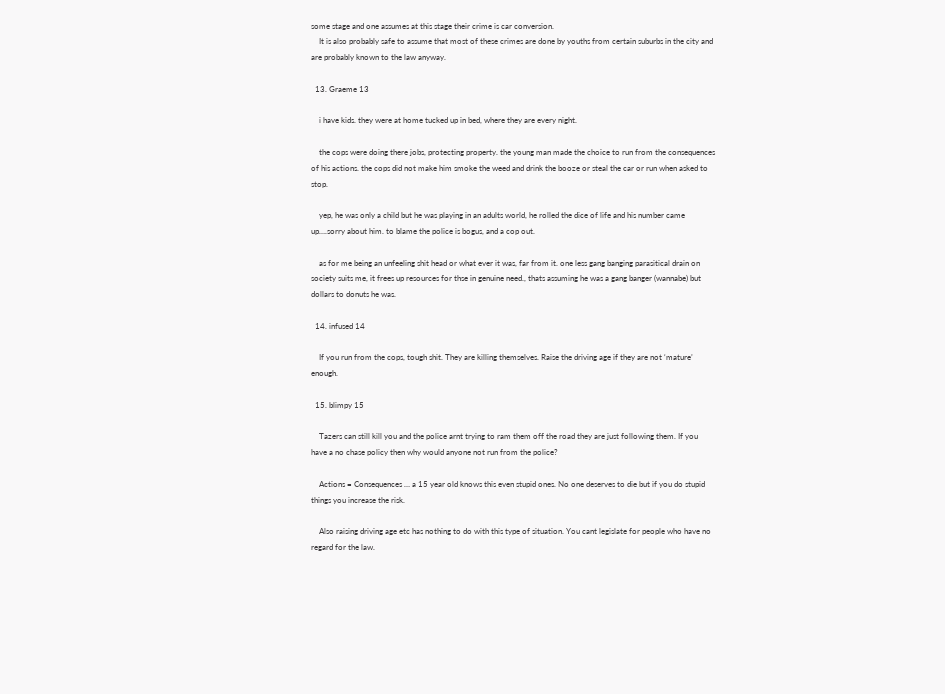some stage and one assumes at this stage their crime is car conversion.
    It is also probably safe to assume that most of these crimes are done by youths from certain suburbs in the city and are probably known to the law anyway.

  13. Graeme 13

    i have kids. they were at home tucked up in bed, where they are every night.

    the cops were doing there jobs, protecting property. the young man made the choice to run from the consequences of his actions. the cops did not make him smoke the weed and drink the booze or steal the car or run when asked to stop.

    yep, he was only a child but he was playing in an adults world, he rolled the dice of life and his number came up….sorry about him. to blame the police is bogus, and a cop out.

    as for me being an unfeeling shit head or what ever it was, far from it. one less gang banging parasitical drain on society suits me, it frees up resources for thse in genuine need., thats assuming he was a gang banger (wannabe) but dollars to donuts he was.

  14. infused 14

    If you run from the cops, tough shit. They are killing themselves. Raise the driving age if they are not ‘mature’ enough.

  15. blimpy 15

    Tazers can still kill you and the police arnt trying to ram them off the road they are just following them. If you have a no chase policy then why would anyone not run from the police?

    Actions = Consequences … a 15 year old knows this even stupid ones. No one deserves to die but if you do stupid things you increase the risk.

    Also raising driving age etc has nothing to do with this type of situation. You cant legislate for people who have no regard for the law.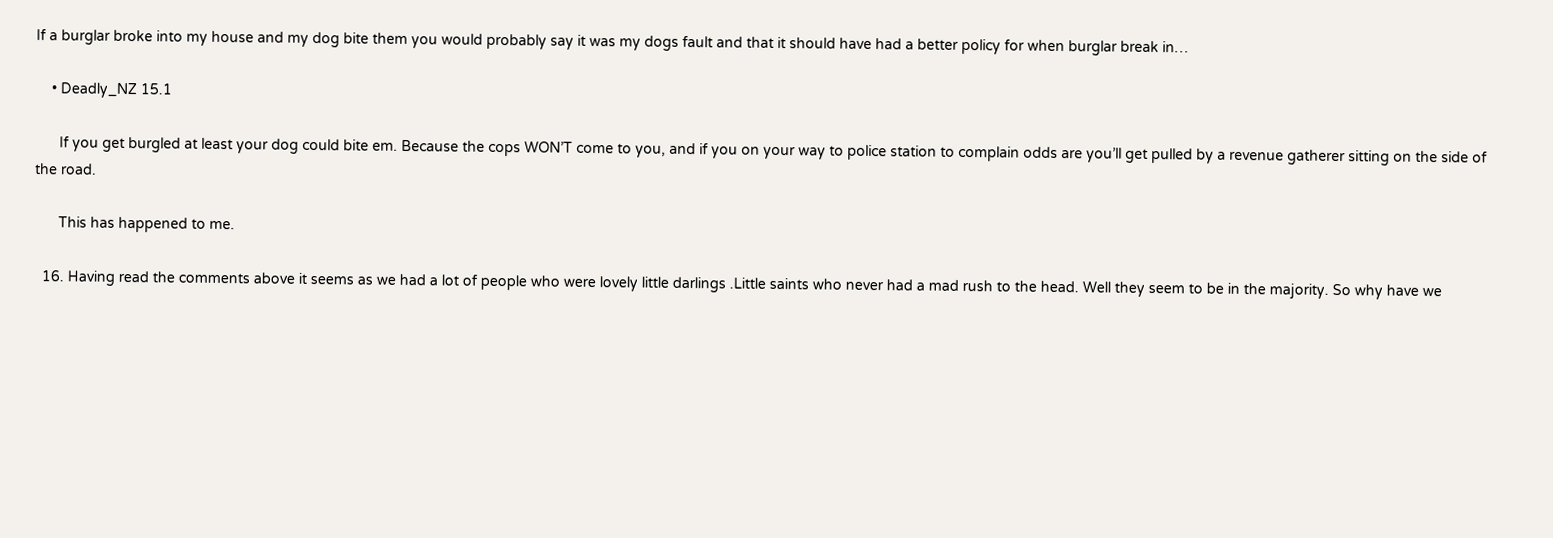If a burglar broke into my house and my dog bite them you would probably say it was my dogs fault and that it should have had a better policy for when burglar break in…

    • Deadly_NZ 15.1

      If you get burgled at least your dog could bite em. Because the cops WON’T come to you, and if you on your way to police station to complain odds are you’ll get pulled by a revenue gatherer sitting on the side of the road.

      This has happened to me.

  16. Having read the comments above it seems as we had a lot of people who were lovely little darlings .Little saints who never had a mad rush to the head. Well they seem to be in the majority. So why have we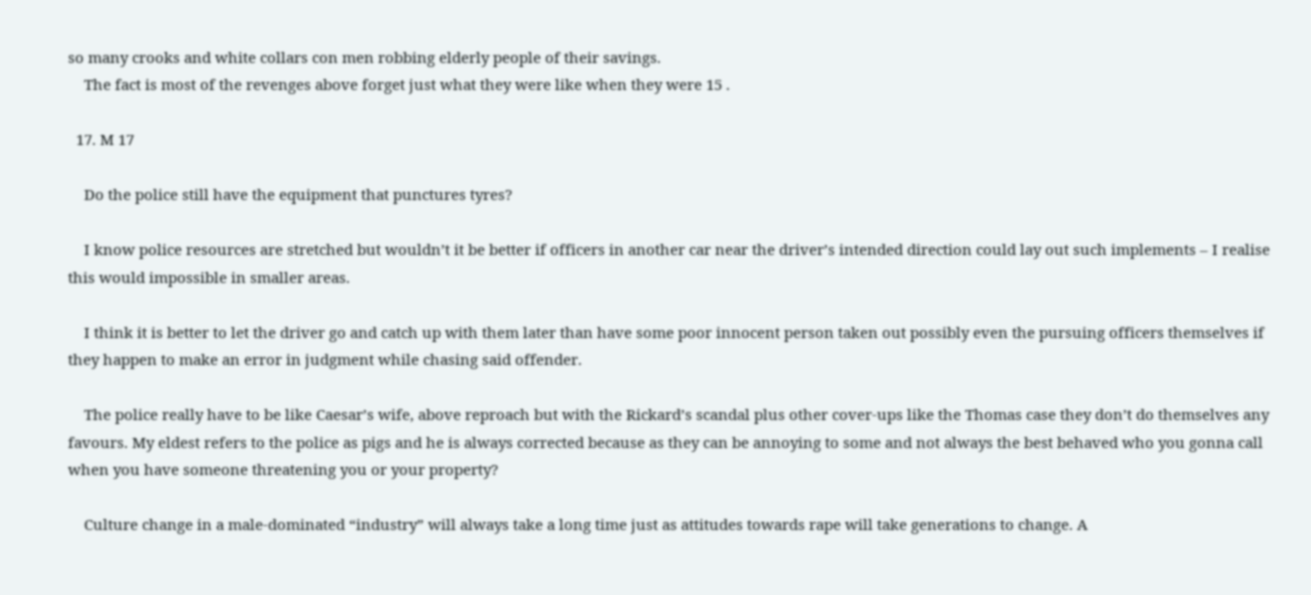so many crooks and white collars con men robbing elderly people of their savings.
    The fact is most of the revenges above forget just what they were like when they were 15 .

  17. M 17

    Do the police still have the equipment that punctures tyres?

    I know police resources are stretched but wouldn’t it be better if officers in another car near the driver’s intended direction could lay out such implements – I realise this would impossible in smaller areas.

    I think it is better to let the driver go and catch up with them later than have some poor innocent person taken out possibly even the pursuing officers themselves if they happen to make an error in judgment while chasing said offender.

    The police really have to be like Caesar’s wife, above reproach but with the Rickard’s scandal plus other cover-ups like the Thomas case they don’t do themselves any favours. My eldest refers to the police as pigs and he is always corrected because as they can be annoying to some and not always the best behaved who you gonna call when you have someone threatening you or your property?

    Culture change in a male-dominated “industry” will always take a long time just as attitudes towards rape will take generations to change. A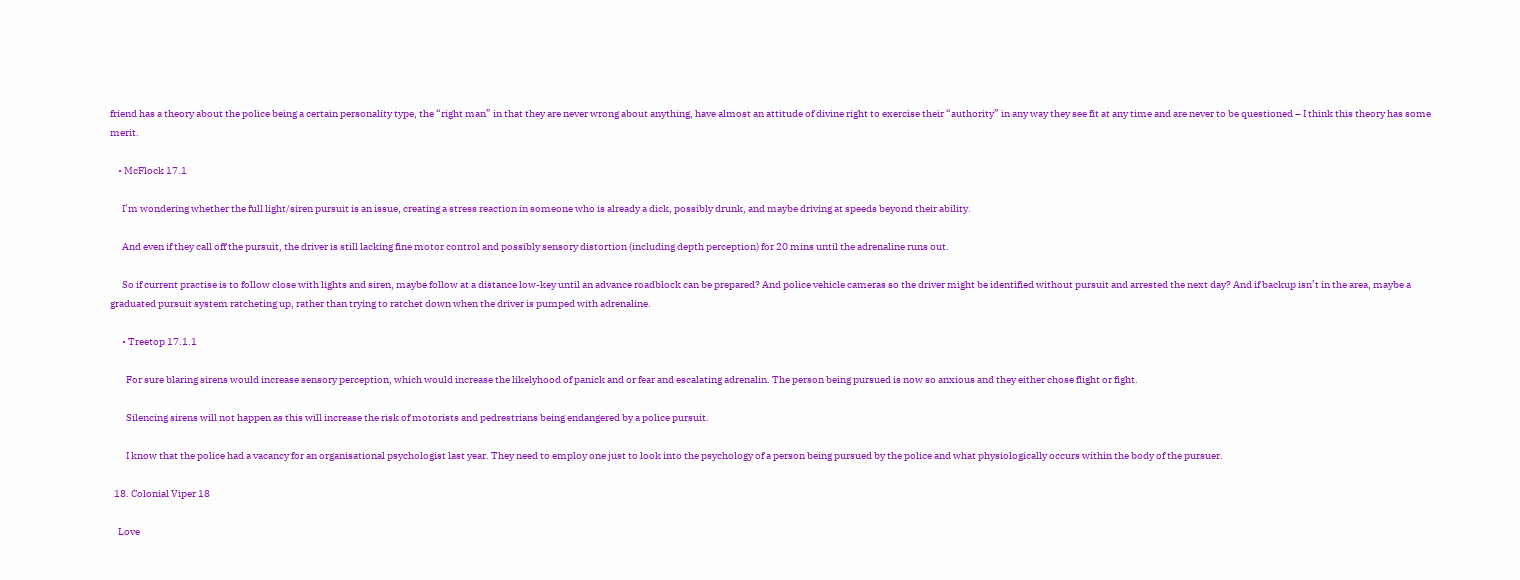friend has a theory about the police being a certain personality type, the “right man” in that they are never wrong about anything, have almost an attitude of divine right to exercise their “authority” in any way they see fit at any time and are never to be questioned – I think this theory has some merit.

    • McFlock 17.1

      I’m wondering whether the full light/siren pursuit is an issue, creating a stress reaction in someone who is already a dick, possibly drunk, and maybe driving at speeds beyond their ability.

      And even if they call off the pursuit, the driver is still lacking fine motor control and possibly sensory distortion (including depth perception) for 20 mins until the adrenaline runs out.

      So if current practise is to follow close with lights and siren, maybe follow at a distance low-key until an advance roadblock can be prepared? And police vehicle cameras so the driver might be identified without pursuit and arrested the next day? And if backup isn’t in the area, maybe a graduated pursuit system ratcheting up, rather than trying to ratchet down when the driver is pumped with adrenaline.

      • Treetop 17.1.1

        For sure blaring sirens would increase sensory perception, which would increase the likelyhood of panick and or fear and escalating adrenalin. The person being pursued is now so anxious and they either chose flight or fight.

        Silencing sirens will not happen as this will increase the risk of motorists and pedrestrians being endangered by a police pursuit.

        I know that the police had a vacancy for an organisational psychologist last year. They need to employ one just to look into the psychology of a person being pursued by the police and what physiologically occurs within the body of the pursuer.

  18. Colonial Viper 18

    Love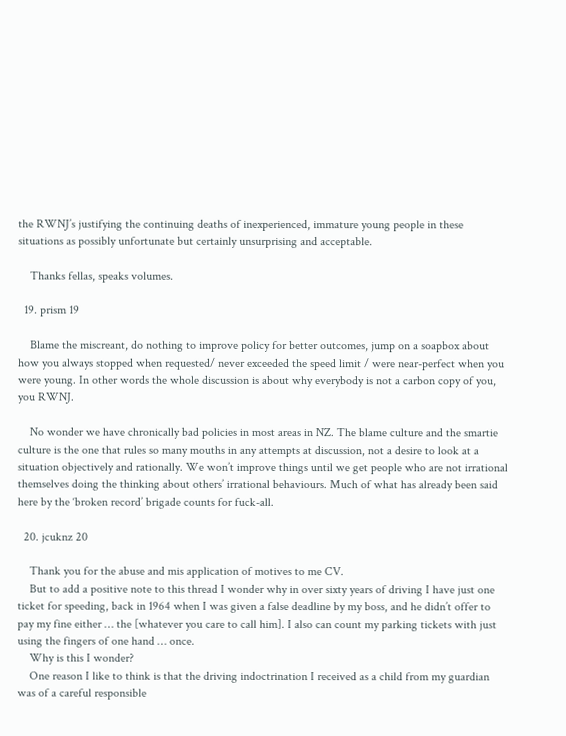the RWNJ’s justifying the continuing deaths of inexperienced, immature young people in these situations as possibly unfortunate but certainly unsurprising and acceptable.

    Thanks fellas, speaks volumes.

  19. prism 19

    Blame the miscreant, do nothing to improve policy for better outcomes, jump on a soapbox about how you always stopped when requested/ never exceeded the speed limit / were near-perfect when you were young. In other words the whole discussion is about why everybody is not a carbon copy of you, you RWNJ.

    No wonder we have chronically bad policies in most areas in NZ. The blame culture and the smartie culture is the one that rules so many mouths in any attempts at discussion, not a desire to look at a situation objectively and rationally. We won’t improve things until we get people who are not irrational themselves doing the thinking about others’ irrational behaviours. Much of what has already been said here by the ‘broken record’ brigade counts for fuck-all.

  20. jcuknz 20

    Thank you for the abuse and mis application of motives to me CV.
    But to add a positive note to this thread I wonder why in over sixty years of driving I have just one ticket for speeding, back in 1964 when I was given a false deadline by my boss, and he didn’t offer to pay my fine either … the [whatever you care to call him]. I also can count my parking tickets with just using the fingers of one hand … once.
    Why is this I wonder?
    One reason I like to think is that the driving indoctrination I received as a child from my guardian was of a careful responsible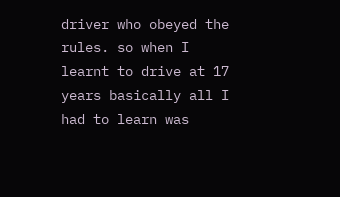driver who obeyed the rules. so when I learnt to drive at 17 years basically all I had to learn was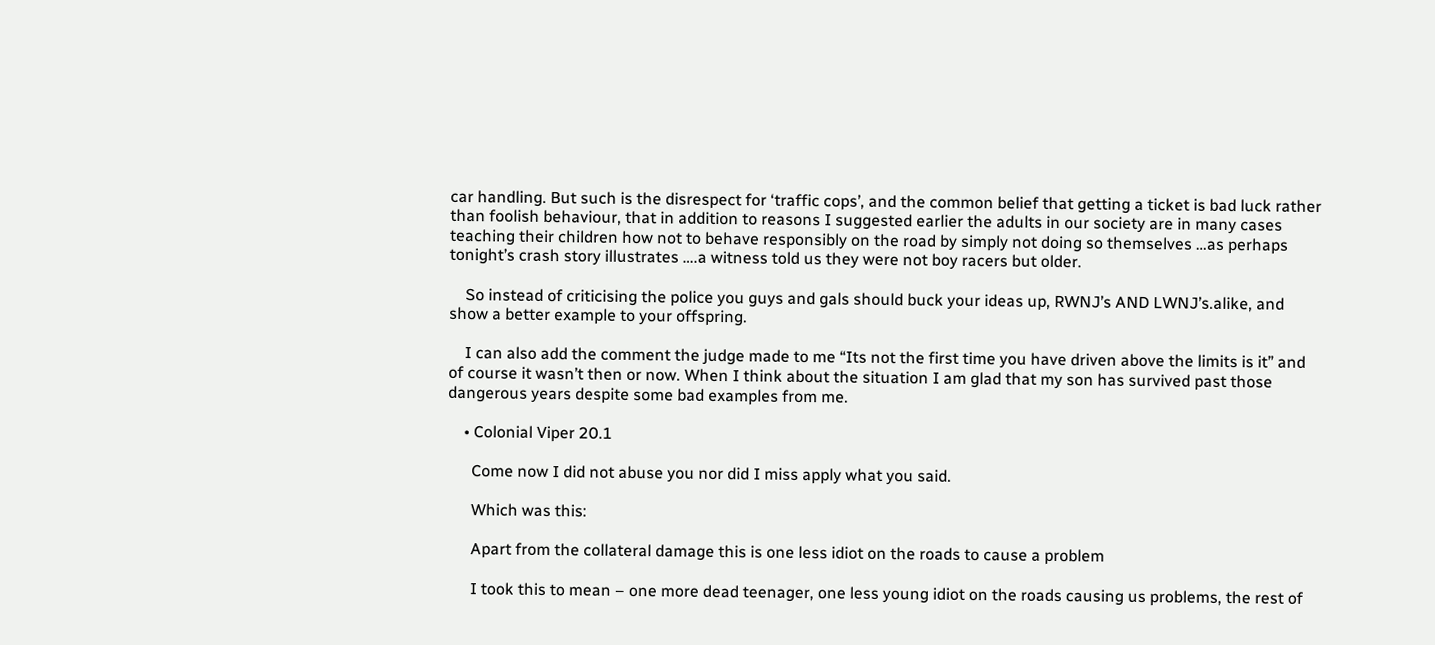car handling. But such is the disrespect for ‘traffic cops’, and the common belief that getting a ticket is bad luck rather than foolish behaviour, that in addition to reasons I suggested earlier the adults in our society are in many cases teaching their children how not to behave responsibly on the road by simply not doing so themselves …as perhaps tonight’s crash story illustrates ….a witness told us they were not boy racers but older.

    So instead of criticising the police you guys and gals should buck your ideas up, RWNJ’s AND LWNJ’s.alike, and show a better example to your offspring.

    I can also add the comment the judge made to me “Its not the first time you have driven above the limits is it” and of course it wasn’t then or now. When I think about the situation I am glad that my son has survived past those dangerous years despite some bad examples from me.

    • Colonial Viper 20.1

      Come now I did not abuse you nor did I miss apply what you said.

      Which was this:

      Apart from the collateral damage this is one less idiot on the roads to cause a problem

      I took this to mean – one more dead teenager, one less young idiot on the roads causing us problems, the rest of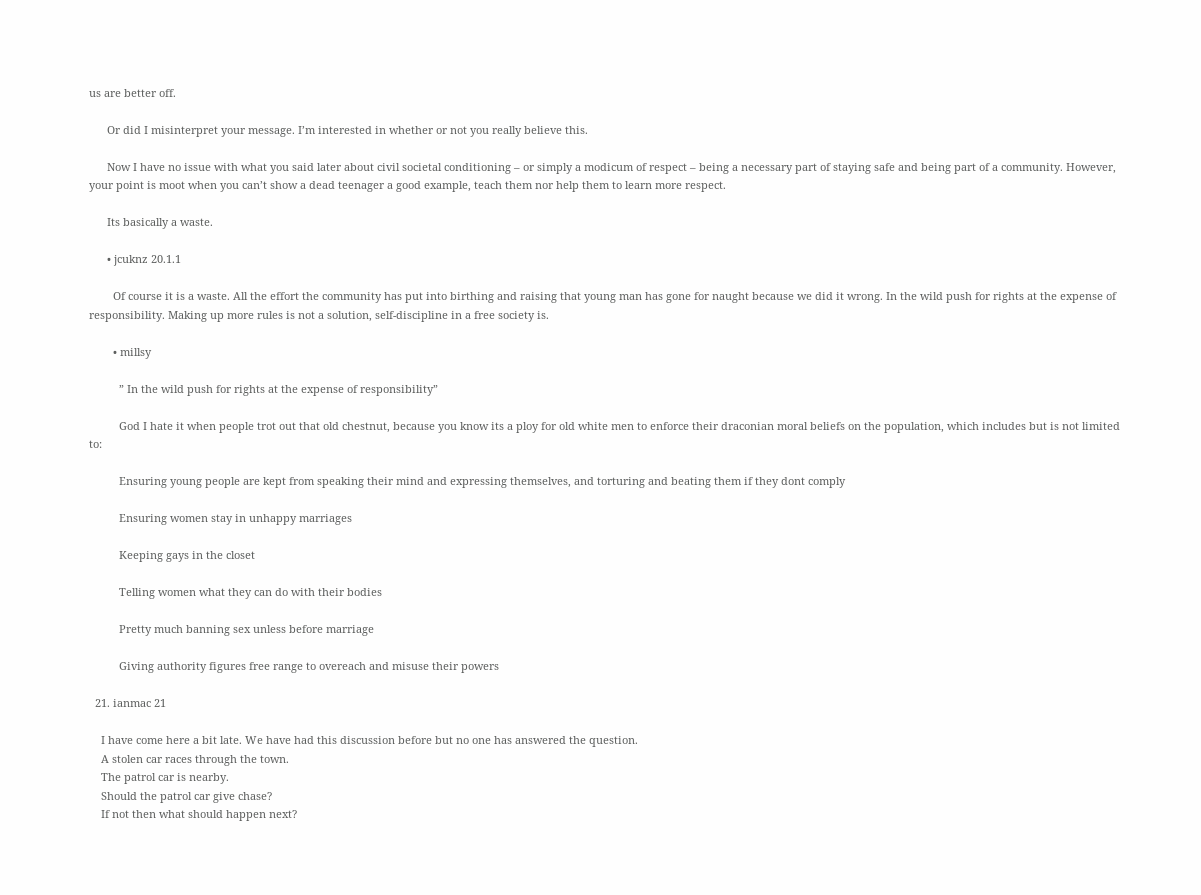us are better off.

      Or did I misinterpret your message. I’m interested in whether or not you really believe this.

      Now I have no issue with what you said later about civil societal conditioning – or simply a modicum of respect – being a necessary part of staying safe and being part of a community. However, your point is moot when you can’t show a dead teenager a good example, teach them nor help them to learn more respect.

      Its basically a waste.

      • jcuknz 20.1.1

        Of course it is a waste. All the effort the community has put into birthing and raising that young man has gone for naught because we did it wrong. In the wild push for rights at the expense of responsibility. Making up more rules is not a solution, self-discipline in a free society is.

        • millsy

          ” In the wild push for rights at the expense of responsibility”

          God I hate it when people trot out that old chestnut, because you know its a ploy for old white men to enforce their draconian moral beliefs on the population, which includes but is not limited to:

          Ensuring young people are kept from speaking their mind and expressing themselves, and torturing and beating them if they dont comply

          Ensuring women stay in unhappy marriages

          Keeping gays in the closet

          Telling women what they can do with their bodies

          Pretty much banning sex unless before marriage

          Giving authority figures free range to overeach and misuse their powers

  21. ianmac 21

    I have come here a bit late. We have had this discussion before but no one has answered the question.
    A stolen car races through the town.
    The patrol car is nearby.
    Should the patrol car give chase?
    If not then what should happen next?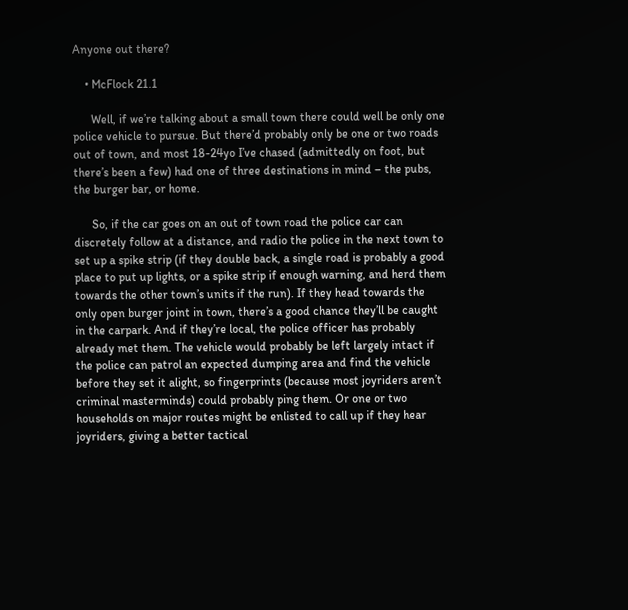Anyone out there?

    • McFlock 21.1

      Well, if we’re talking about a small town there could well be only one police vehicle to pursue. But there’d probably only be one or two roads out of town, and most 18-24yo I’ve chased (admittedly on foot, but there’s been a few) had one of three destinations in mind – the pubs, the burger bar, or home.

      So, if the car goes on an out of town road the police car can discretely follow at a distance, and radio the police in the next town to set up a spike strip (if they double back, a single road is probably a good place to put up lights, or a spike strip if enough warning, and herd them towards the other town’s units if the run). If they head towards the only open burger joint in town, there’s a good chance they’ll be caught in the carpark. And if they’re local, the police officer has probably already met them. The vehicle would probably be left largely intact if the police can patrol an expected dumping area and find the vehicle before they set it alight, so fingerprints (because most joyriders aren’t criminal masterminds) could probably ping them. Or one or two households on major routes might be enlisted to call up if they hear joyriders, giving a better tactical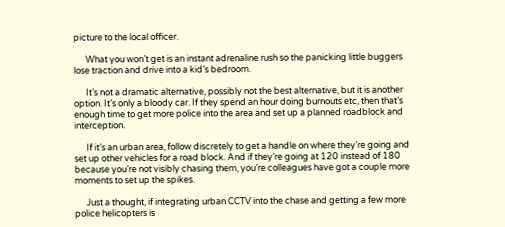picture to the local officer.

      What you won’t get is an instant adrenaline rush so the panicking little buggers lose traction and drive into a kid’s bedroom.

      It’s not a dramatic alternative, possibly not the best alternative, but it is another option. It’s only a bloody car. If they spend an hour doing burnouts etc, then that’s enough time to get more police into the area and set up a planned roadblock and interception.

      If it’s an urban area, follow discretely to get a handle on where they’re going and set up other vehicles for a road block. And if they’re going at 120 instead of 180 because you’re not visibly chasing them, you’re colleagues have got a couple more moments to set up the spikes.

      Just a thought, if integrating urban CCTV into the chase and getting a few more police helicopters is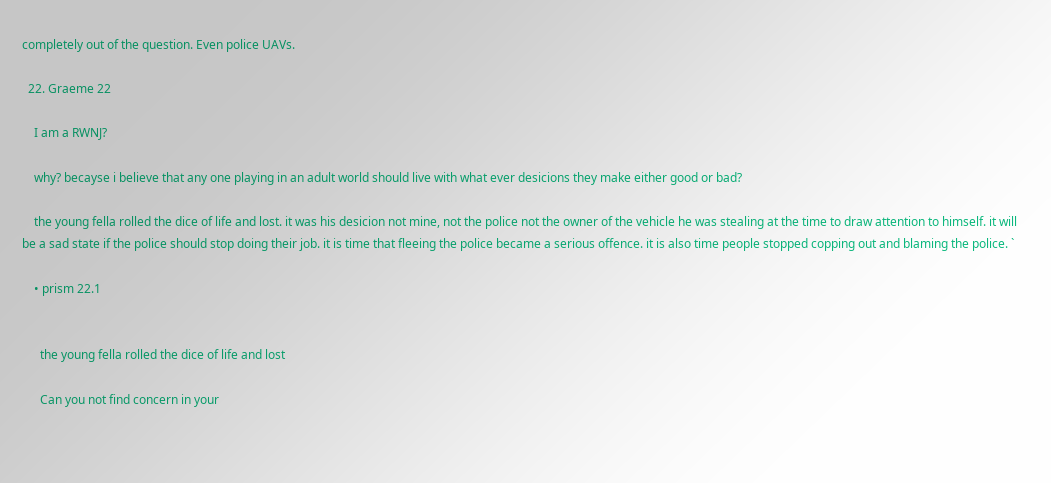completely out of the question. Even police UAVs.

  22. Graeme 22

    I am a RWNJ?

    why? becayse i believe that any one playing in an adult world should live with what ever desicions they make either good or bad?

    the young fella rolled the dice of life and lost. it was his desicion not mine, not the police not the owner of the vehicle he was stealing at the time to draw attention to himself. it will be a sad state if the police should stop doing their job. it is time that fleeing the police became a serious offence. it is also time people stopped copping out and blaming the police. `

    • prism 22.1


      the young fella rolled the dice of life and lost

      Can you not find concern in your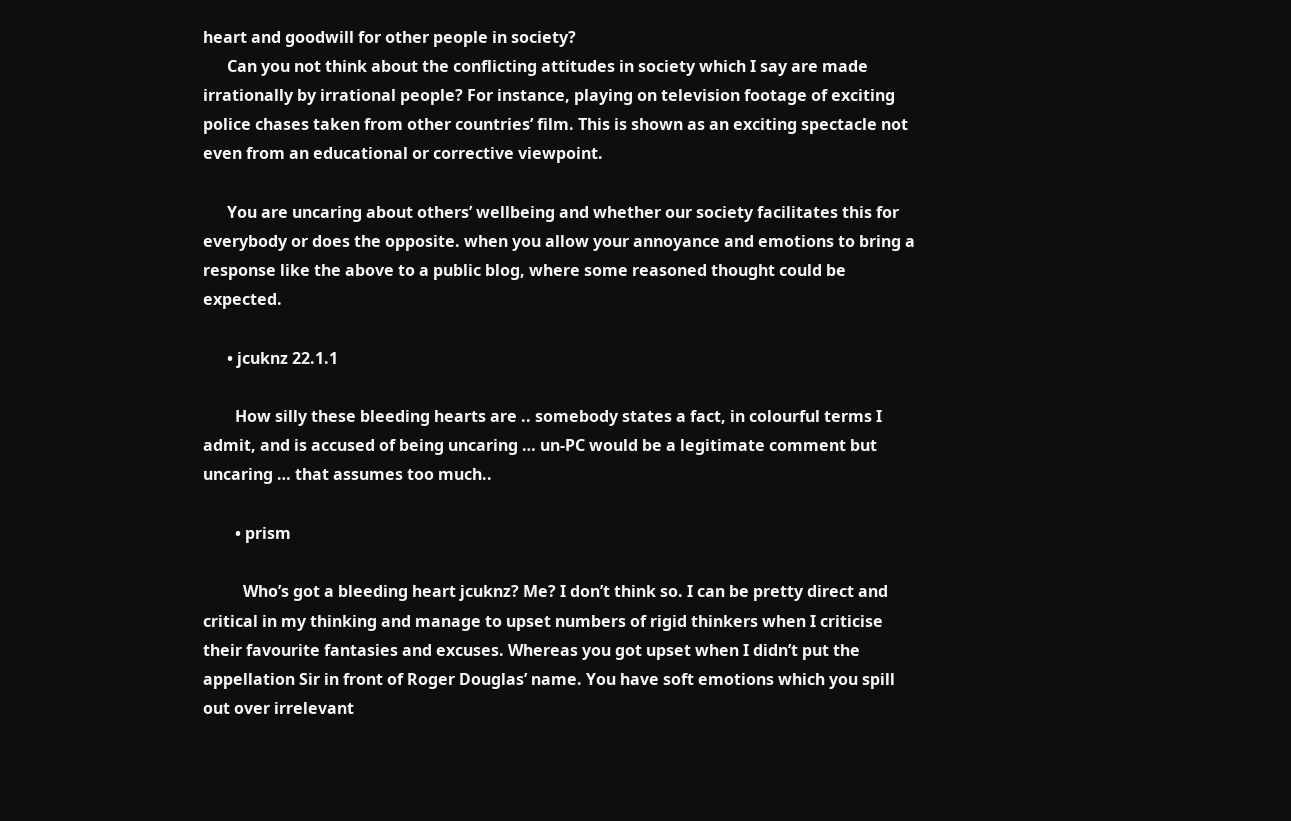heart and goodwill for other people in society?
      Can you not think about the conflicting attitudes in society which I say are made irrationally by irrational people? For instance, playing on television footage of exciting police chases taken from other countries’ film. This is shown as an exciting spectacle not even from an educational or corrective viewpoint.

      You are uncaring about others’ wellbeing and whether our society facilitates this for everybody or does the opposite. when you allow your annoyance and emotions to bring a response like the above to a public blog, where some reasoned thought could be expected.

      • jcuknz 22.1.1

        How silly these bleeding hearts are .. somebody states a fact, in colourful terms I admit, and is accused of being uncaring … un-PC would be a legitimate comment but uncaring … that assumes too much..

        • prism

          Who’s got a bleeding heart jcuknz? Me? I don’t think so. I can be pretty direct and critical in my thinking and manage to upset numbers of rigid thinkers when I criticise their favourite fantasies and excuses. Whereas you got upset when I didn’t put the appellation Sir in front of Roger Douglas’ name. You have soft emotions which you spill out over irrelevant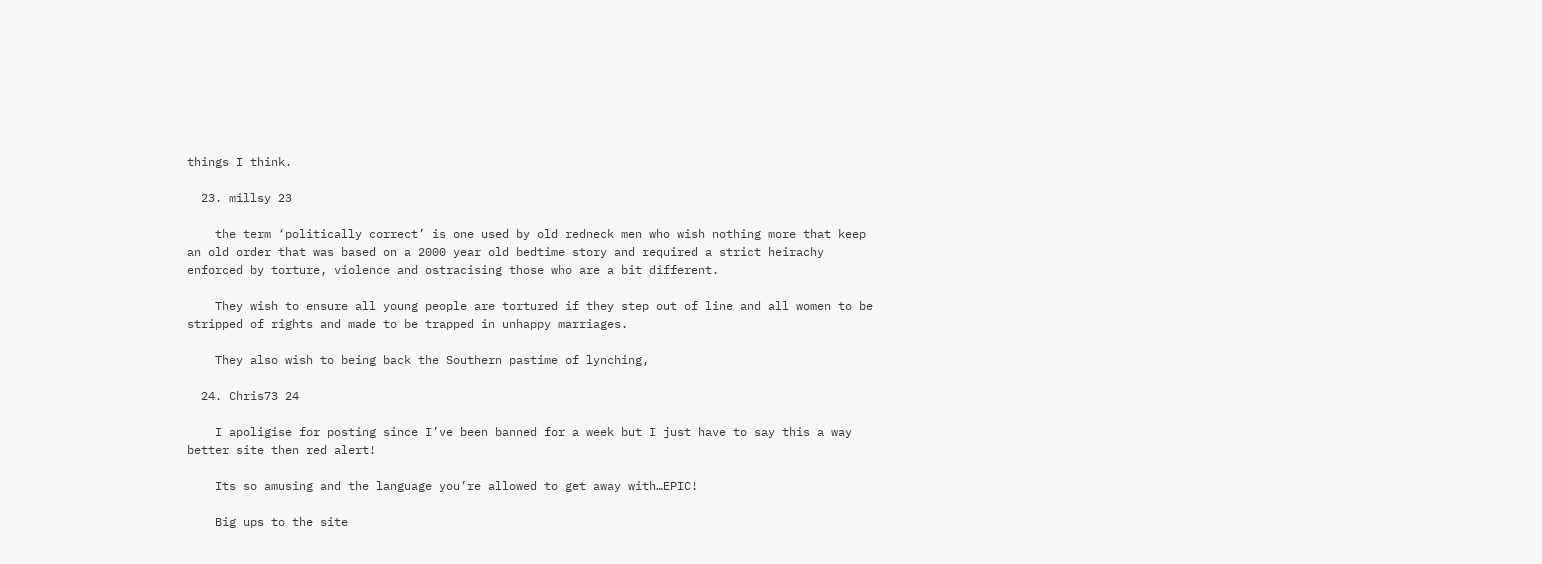things I think.

  23. millsy 23

    the term ‘politically correct’ is one used by old redneck men who wish nothing more that keep an old order that was based on a 2000 year old bedtime story and required a strict heirachy enforced by torture, violence and ostracising those who are a bit different.

    They wish to ensure all young people are tortured if they step out of line and all women to be stripped of rights and made to be trapped in unhappy marriages.

    They also wish to being back the Southern pastime of lynching,

  24. Chris73 24

    I apoligise for posting since I’ve been banned for a week but I just have to say this a way better site then red alert!

    Its so amusing and the language you’re allowed to get away with…EPIC!

    Big ups to the site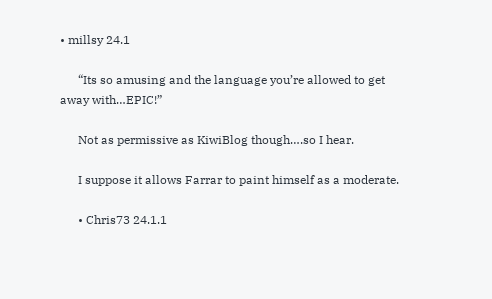• millsy 24.1

      “Its so amusing and the language you’re allowed to get away with…EPIC!”

      Not as permissive as KiwiBlog though….so I hear.

      I suppose it allows Farrar to paint himself as a moderate.

      • Chris73 24.1.1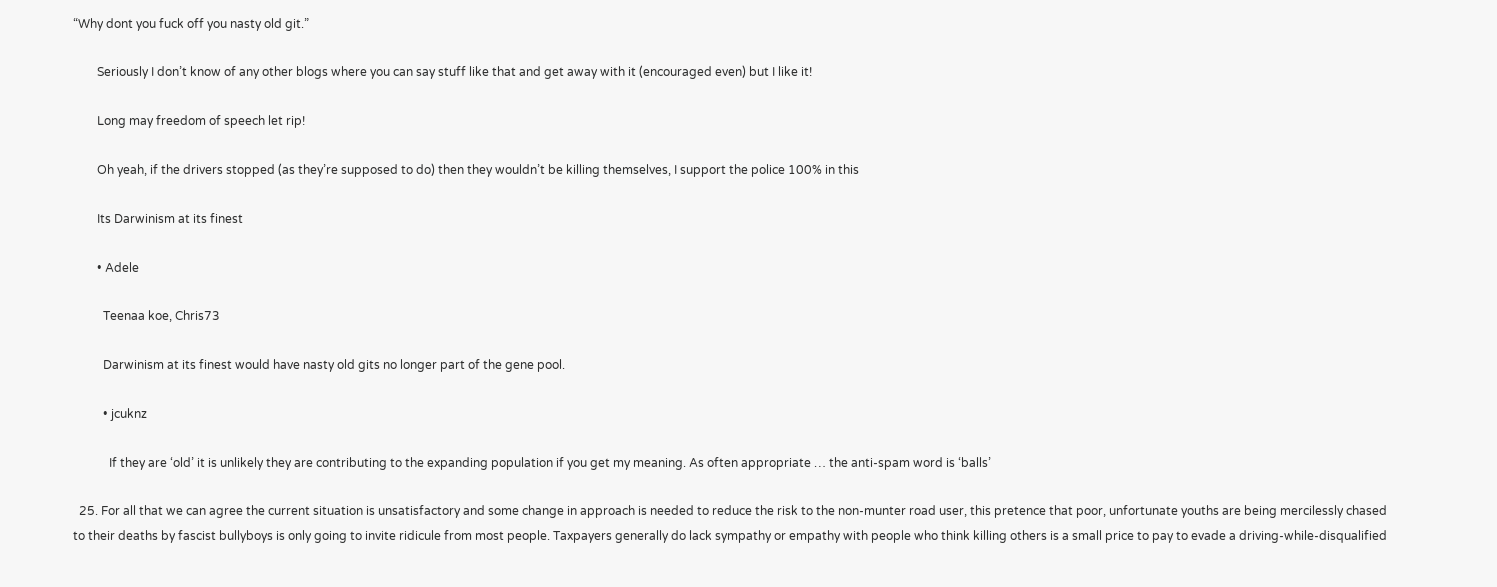“Why dont you fuck off you nasty old git.”

        Seriously I don’t know of any other blogs where you can say stuff like that and get away with it (encouraged even) but I like it!

        Long may freedom of speech let rip!

        Oh yeah, if the drivers stopped (as they’re supposed to do) then they wouldn’t be killing themselves, I support the police 100% in this

        Its Darwinism at its finest

        • Adele

          Teenaa koe, Chris73

          Darwinism at its finest would have nasty old gits no longer part of the gene pool.

          • jcuknz

            If they are ‘old’ it is unlikely they are contributing to the expanding population if you get my meaning. As often appropriate … the anti-spam word is ‘balls’

  25. For all that we can agree the current situation is unsatisfactory and some change in approach is needed to reduce the risk to the non-munter road user, this pretence that poor, unfortunate youths are being mercilessly chased to their deaths by fascist bullyboys is only going to invite ridicule from most people. Taxpayers generally do lack sympathy or empathy with people who think killing others is a small price to pay to evade a driving-while-disqualified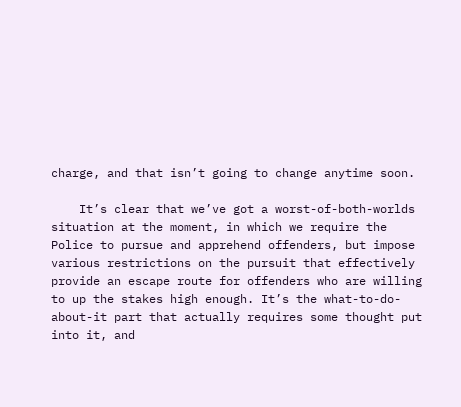charge, and that isn’t going to change anytime soon.

    It’s clear that we’ve got a worst-of-both-worlds situation at the moment, in which we require the Police to pursue and apprehend offenders, but impose various restrictions on the pursuit that effectively provide an escape route for offenders who are willing to up the stakes high enough. It’s the what-to-do-about-it part that actually requires some thought put into it, and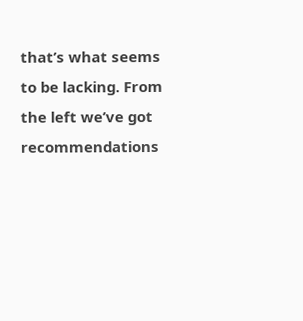that’s what seems to be lacking. From the left we’ve got recommendations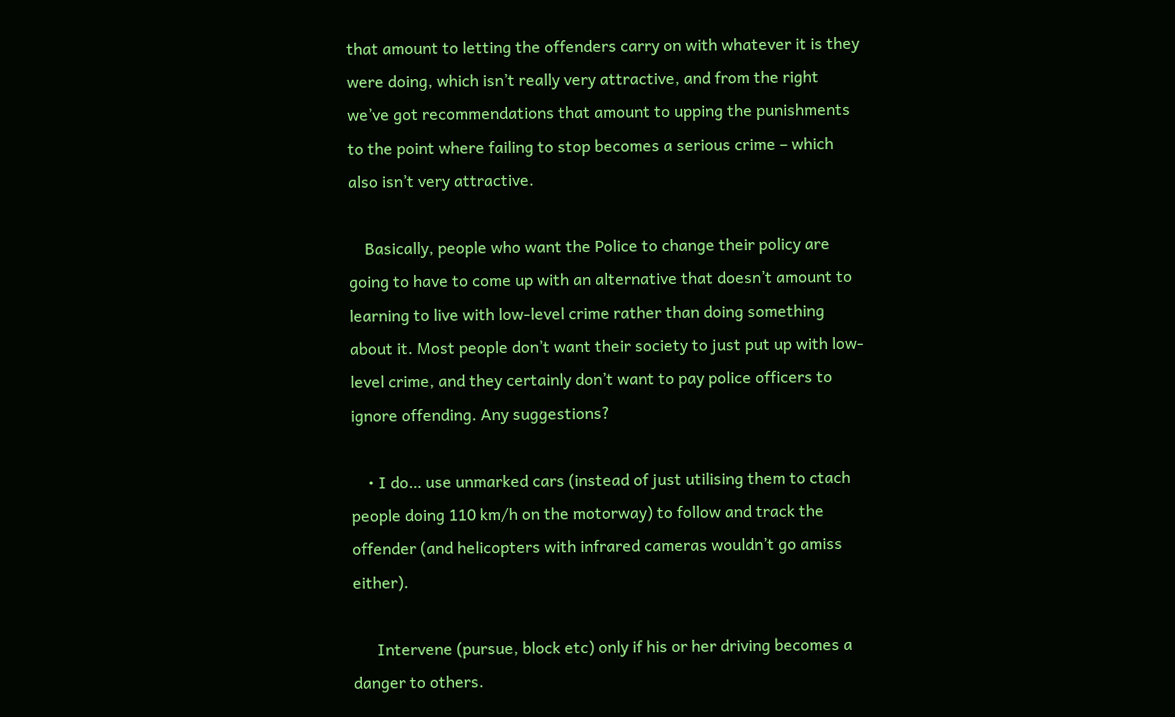that amount to letting the offenders carry on with whatever it is they were doing, which isn’t really very attractive, and from the right we’ve got recommendations that amount to upping the punishments to the point where failing to stop becomes a serious crime – which also isn’t very attractive.

    Basically, people who want the Police to change their policy are going to have to come up with an alternative that doesn’t amount to learning to live with low-level crime rather than doing something about it. Most people don’t want their society to just put up with low-level crime, and they certainly don’t want to pay police officers to ignore offending. Any suggestions?

    • I do… use unmarked cars (instead of just utilising them to ctach people doing 110 km/h on the motorway) to follow and track the offender (and helicopters with infrared cameras wouldn’t go amiss either).

      Intervene (pursue, block etc) only if his or her driving becomes a danger to others.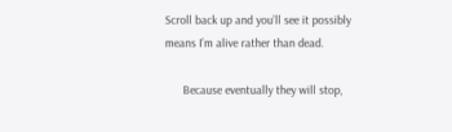Scroll back up and you’ll see it possibly means I’m alive rather than dead.

      Because eventually they will stop,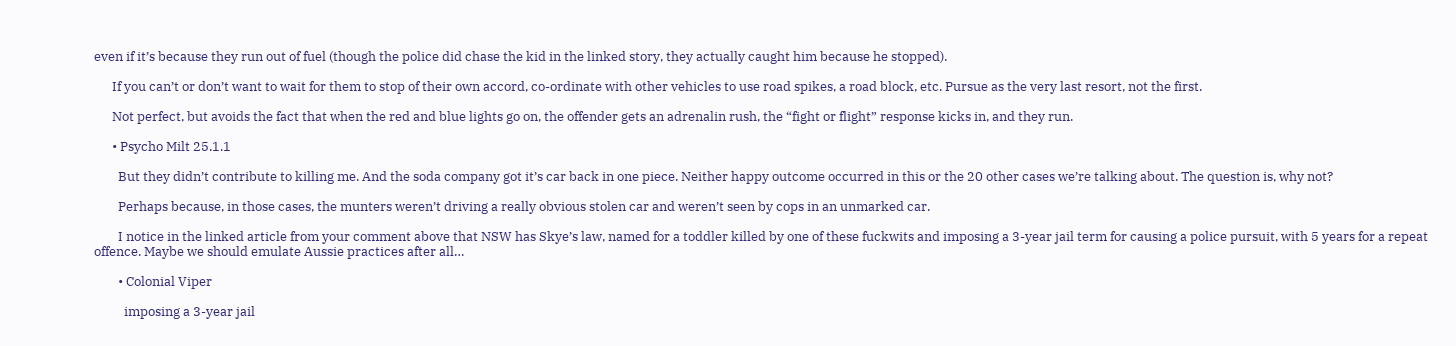even if it’s because they run out of fuel (though the police did chase the kid in the linked story, they actually caught him because he stopped).

      If you can’t or don’t want to wait for them to stop of their own accord, co-ordinate with other vehicles to use road spikes, a road block, etc. Pursue as the very last resort, not the first.

      Not perfect, but avoids the fact that when the red and blue lights go on, the offender gets an adrenalin rush, the “fight or flight” response kicks in, and they run.

      • Psycho Milt 25.1.1

        But they didn’t contribute to killing me. And the soda company got it’s car back in one piece. Neither happy outcome occurred in this or the 20 other cases we’re talking about. The question is, why not?

        Perhaps because, in those cases, the munters weren’t driving a really obvious stolen car and weren’t seen by cops in an unmarked car.

        I notice in the linked article from your comment above that NSW has Skye’s law, named for a toddler killed by one of these fuckwits and imposing a 3-year jail term for causing a police pursuit, with 5 years for a repeat offence. Maybe we should emulate Aussie practices after all…

        • Colonial Viper

          imposing a 3-year jail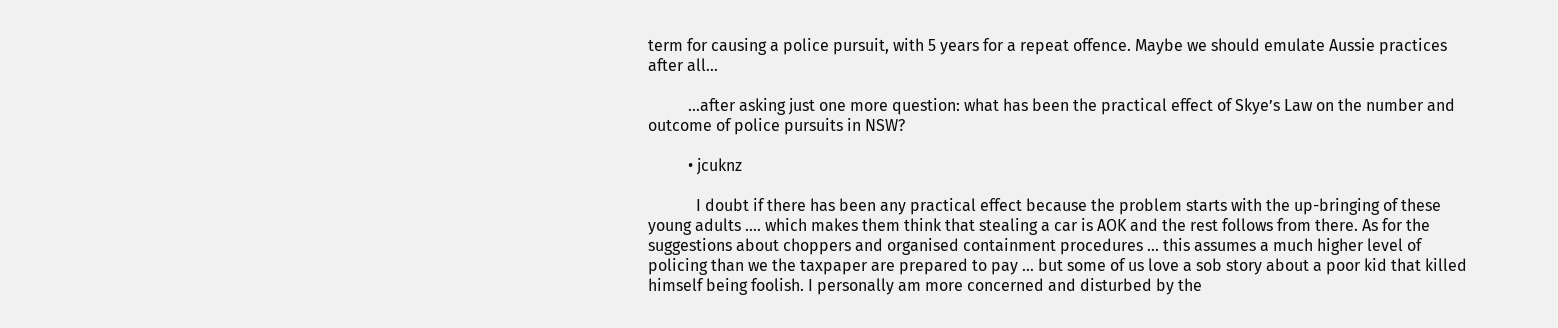term for causing a police pursuit, with 5 years for a repeat offence. Maybe we should emulate Aussie practices after all…

          …after asking just one more question: what has been the practical effect of Skye’s Law on the number and outcome of police pursuits in NSW?

          • jcuknz

            I doubt if there has been any practical effect because the problem starts with the up-bringing of these young adults …. which makes them think that stealing a car is AOK and the rest follows from there. As for the suggestions about choppers and organised containment procedures … this assumes a much higher level of policing than we the taxpaper are prepared to pay … but some of us love a sob story about a poor kid that killed himself being foolish. I personally am more concerned and disturbed by the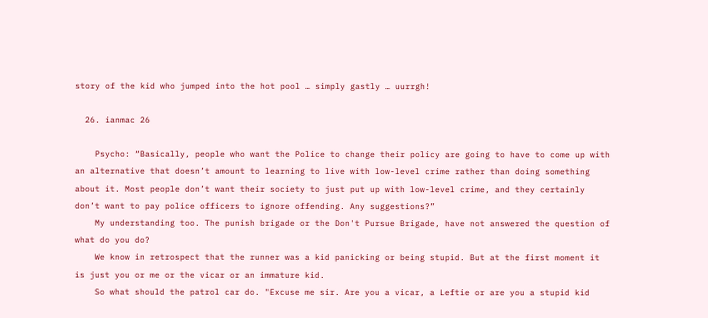story of the kid who jumped into the hot pool … simply gastly … uurrgh!

  26. ianmac 26

    Psycho: “Basically, people who want the Police to change their policy are going to have to come up with an alternative that doesn’t amount to learning to live with low-level crime rather than doing something about it. Most people don’t want their society to just put up with low-level crime, and they certainly don’t want to pay police officers to ignore offending. Any suggestions?”
    My understanding too. The punish brigade or the Don't Pursue Brigade, have not answered the question of what do you do?
    We know in retrospect that the runner was a kid panicking or being stupid. But at the first moment it is just you or me or the vicar or an immature kid.
    So what should the patrol car do. "Excuse me sir. Are you a vicar, a Leftie or are you a stupid kid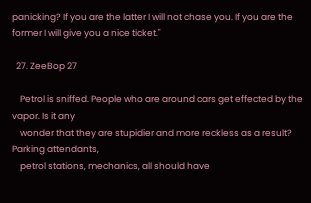panicking? If you are the latter I will not chase you. If you are the former I will give you a nice ticket."

  27. ZeeBop 27

    Petrol is sniffed. People who are around cars get effected by the vapor. Is it any
    wonder that they are stupidier and more reckless as a result? Parking attendants,
    petrol stations, mechanics, all should have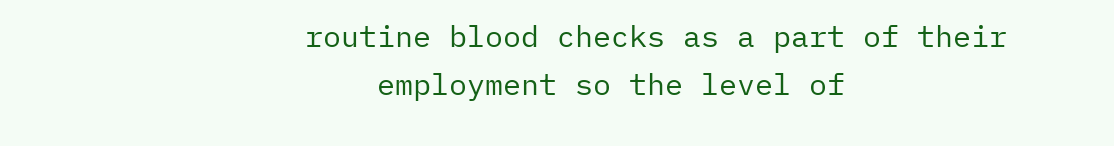routine blood checks as a part of their
    employment so the level of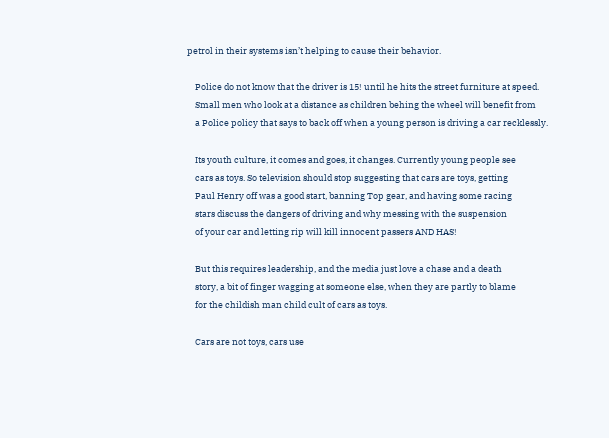petrol in their systems isn’t helping to cause their behavior.

    Police do not know that the driver is 15! until he hits the street furniture at speed.
    Small men who look at a distance as children behing the wheel will benefit from
    a Police policy that says to back off when a young person is driving a car recklessly.

    Its youth culture, it comes and goes, it changes. Currently young people see
    cars as toys. So television should stop suggesting that cars are toys, getting
    Paul Henry off was a good start, banning Top gear, and having some racing
    stars discuss the dangers of driving and why messing with the suspension
    of your car and letting rip will kill innocent passers AND HAS!

    But this requires leadership, and the media just love a chase and a death
    story, a bit of finger wagging at someone else, when they are partly to blame
    for the childish man child cult of cars as toys.

    Cars are not toys, cars use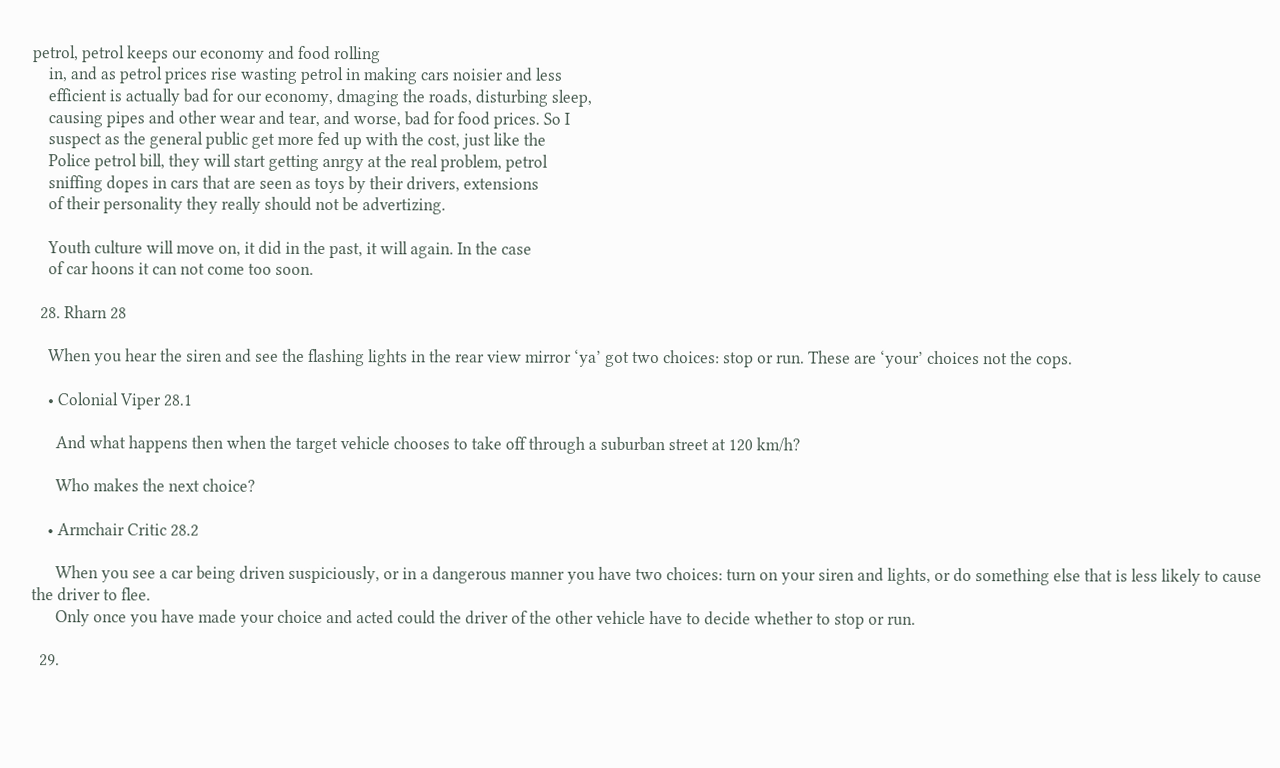petrol, petrol keeps our economy and food rolling
    in, and as petrol prices rise wasting petrol in making cars noisier and less
    efficient is actually bad for our economy, dmaging the roads, disturbing sleep,
    causing pipes and other wear and tear, and worse, bad for food prices. So I
    suspect as the general public get more fed up with the cost, just like the
    Police petrol bill, they will start getting anrgy at the real problem, petrol
    sniffing dopes in cars that are seen as toys by their drivers, extensions
    of their personality they really should not be advertizing.

    Youth culture will move on, it did in the past, it will again. In the case
    of car hoons it can not come too soon.

  28. Rharn 28

    When you hear the siren and see the flashing lights in the rear view mirror ‘ya’ got two choices: stop or run. These are ‘your’ choices not the cops.

    • Colonial Viper 28.1

      And what happens then when the target vehicle chooses to take off through a suburban street at 120 km/h?

      Who makes the next choice?

    • Armchair Critic 28.2

      When you see a car being driven suspiciously, or in a dangerous manner you have two choices: turn on your siren and lights, or do something else that is less likely to cause the driver to flee.
      Only once you have made your choice and acted could the driver of the other vehicle have to decide whether to stop or run.

  29.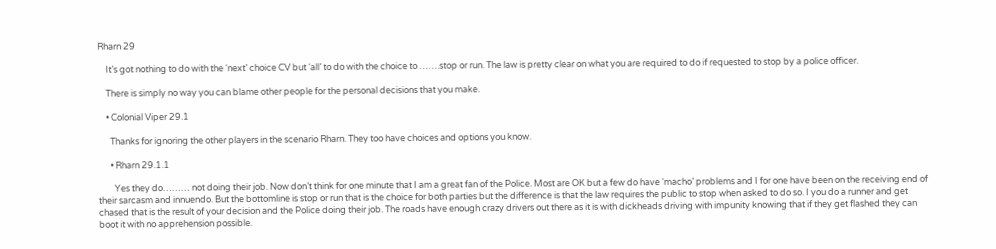Rharn 29

    It’s got nothing to do with the ‘next’ choice CV but ‘all’ to do with the choice to …….stop or run. The law is pretty clear on what you are required to do if requested to stop by a police officer.

    There is simply no way you can blame other people for the personal decisions that you make.

    • Colonial Viper 29.1

      Thanks for ignoring the other players in the scenario Rharn. They too have choices and options you know.

      • Rharn 29.1.1

        Yes they do……… not doing their job. Now don’t think for one minute that I am a great fan of the Police. Most are OK but a few do have ‘macho’ problems and I for one have been on the receiving end of their sarcasm and innuendo. But the bottomline is stop or run that is the choice for both parties but the difference is that the law requires the public to stop when asked to do so. I you do a runner and get chased that is the result of your decision and the Police doing their job. The roads have enough crazy drivers out there as it is with dickheads driving with impunity knowing that if they get flashed they can boot it with no apprehension possible.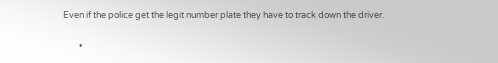Even if the police get the legit number plate they have to track down the driver.

        •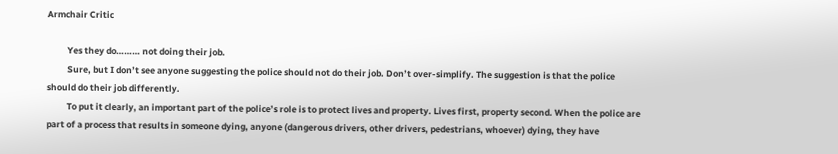Armchair Critic

          Yes they do……… not doing their job.
          Sure, but I don’t see anyone suggesting the police should not do their job. Don’t over-simplify. The suggestion is that the police should do their job differently.
          To put it clearly, an important part of the police’s role is to protect lives and property. Lives first, property second. When the police are part of a process that results in someone dying, anyone (dangerous drivers, other drivers, pedestrians, whoever) dying, they have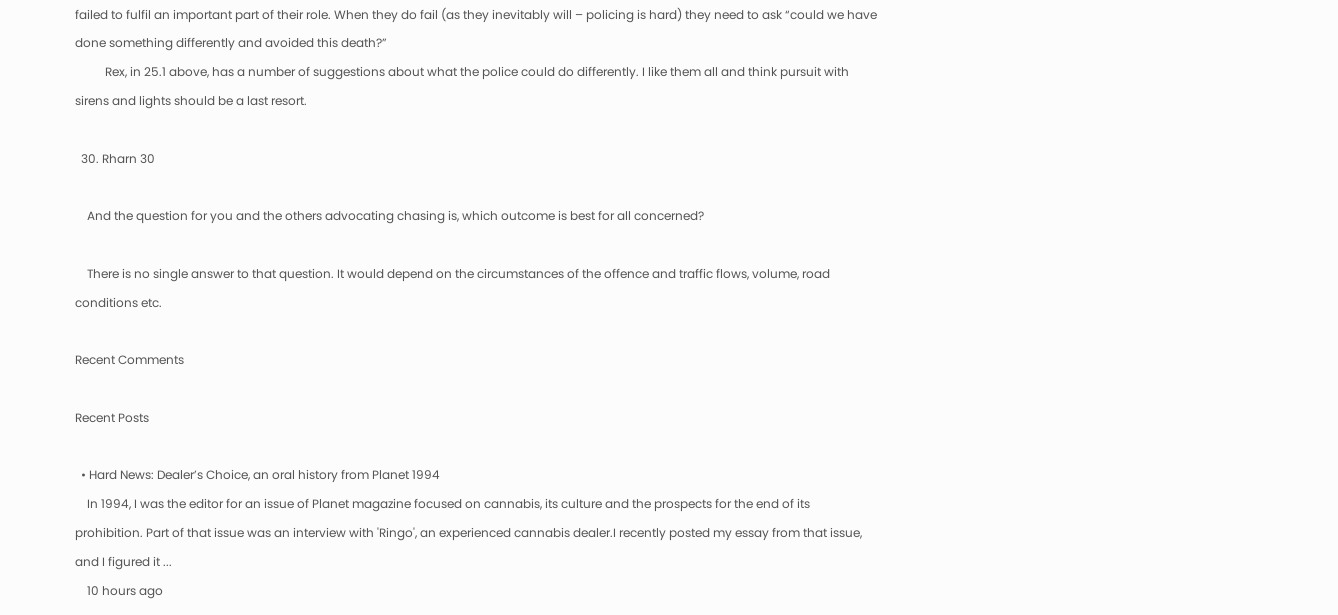failed to fulfil an important part of their role. When they do fail (as they inevitably will – policing is hard) they need to ask “could we have done something differently and avoided this death?”
          Rex, in 25.1 above, has a number of suggestions about what the police could do differently. I like them all and think pursuit with sirens and lights should be a last resort.

  30. Rharn 30

    And the question for you and the others advocating chasing is, which outcome is best for all concerned?

    There is no single answer to that question. It would depend on the circumstances of the offence and traffic flows, volume, road conditions etc.

Recent Comments

Recent Posts

  • Hard News: Dealer’s Choice, an oral history from Planet 1994
    In 1994, I was the editor for an issue of Planet magazine focused on cannabis, its culture and the prospects for the end of its prohibition. Part of that issue was an interview with 'Ringo', an experienced cannabis dealer.I recently posted my essay from that issue, and I figured it ...
    10 hours ago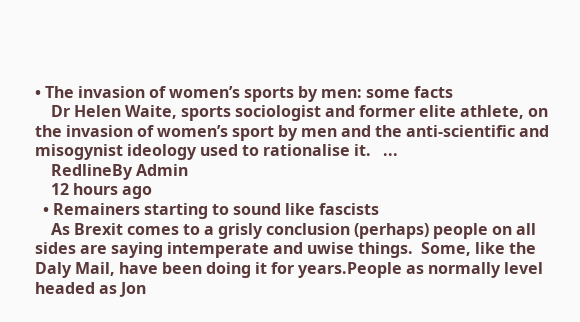• The invasion of women’s sports by men: some facts
    Dr Helen Waite, sports sociologist and former elite athlete, on the invasion of women’s sport by men and the anti-scientific and misogynist ideology used to rationalise it.   ...
    RedlineBy Admin
    12 hours ago
  • Remainers starting to sound like fascists
    As Brexit comes to a grisly conclusion (perhaps) people on all sides are saying intemperate and uwise things.  Some, like the Daly Mail, have been doing it for years.People as normally level headed as Jon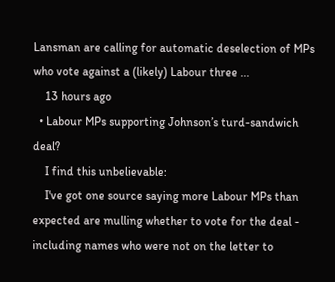Lansman are calling for automatic deselection of MPs who vote against a (likely) Labour three ...
    13 hours ago
  • Labour MPs supporting Johnson’s turd-sandwich deal?
    I find this unbelievable:
    I've got one source saying more Labour MPs than expected are mulling whether to vote for the deal - including names who were not on the letter to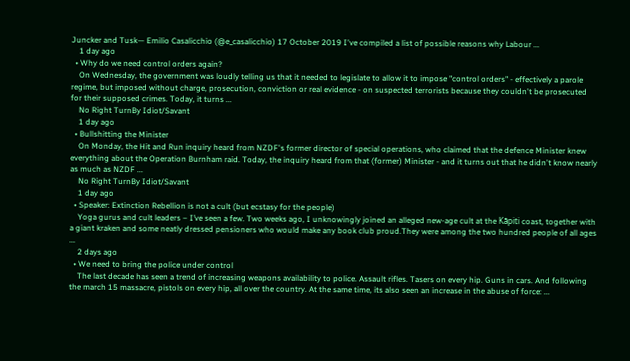Juncker and Tusk— Emilio Casalicchio (@e_casalicchio) 17 October 2019 I've compiled a list of possible reasons why Labour ...
    1 day ago
  • Why do we need control orders again?
    On Wednesday, the government was loudly telling us that it needed to legislate to allow it to impose "control orders" - effectively a parole regime, but imposed without charge, prosecution, conviction or real evidence - on suspected terrorists because they couldn't be prosecuted for their supposed crimes. Today, it turns ...
    No Right TurnBy Idiot/Savant
    1 day ago
  • Bullshitting the Minister
    On Monday, the Hit and Run inquiry heard from NZDF's former director of special operations, who claimed that the defence Minister knew everything about the Operation Burnham raid. Today, the inquiry heard from that (former) Minister - and it turns out that he didn't know nearly as much as NZDF ...
    No Right TurnBy Idiot/Savant
    1 day ago
  • Speaker: Extinction Rebellion is not a cult (but ecstasy for the people)
    Yoga gurus and cult leaders – I’ve seen a few. Two weeks ago, I unknowingly joined an alleged new-age cult at the Kāpiti coast, together with a giant kraken and some neatly dressed pensioners who would make any book club proud.They were among the two hundred people of all ages ...
    2 days ago
  • We need to bring the police under control
    The last decade has seen a trend of increasing weapons availability to police. Assault rifles. Tasers on every hip. Guns in cars. And following the march 15 massacre, pistols on every hip, all over the country. At the same time, its also seen an increase in the abuse of force: ...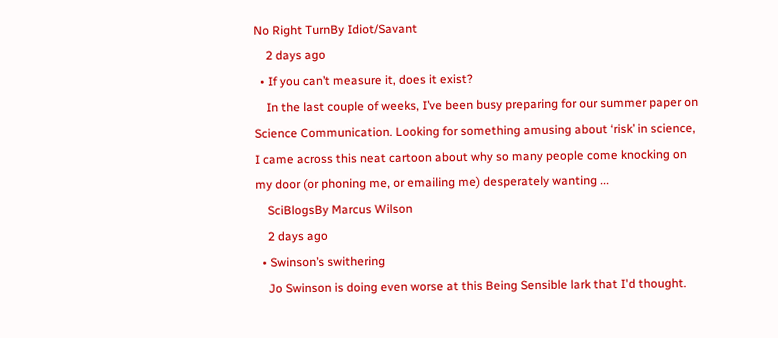No Right TurnBy Idiot/Savant
    2 days ago
  • If you can’t measure it, does it exist?
    In the last couple of weeks, I’ve been busy preparing for our summer paper on Science Communication. Looking for something amusing about ‘risk’ in science, I came across this neat cartoon about why so many people come knocking on my door (or phoning me, or emailing me) desperately wanting ...
    SciBlogsBy Marcus Wilson
    2 days ago
  • Swinson’s swithering
    Jo Swinson is doing even worse at this Being Sensible lark that I'd thought.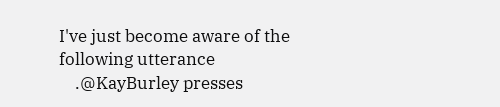I've just become aware of the following utterance
    .@KayBurley presses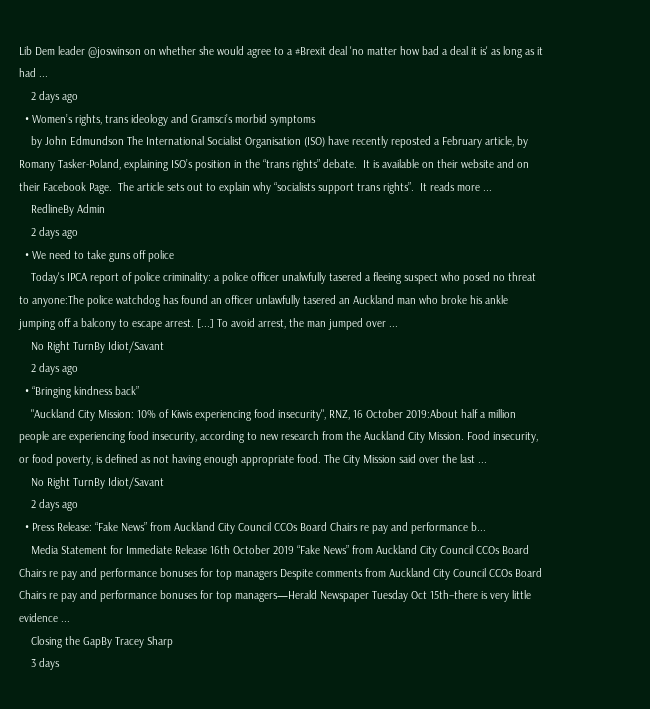Lib Dem leader @joswinson on whether she would agree to a #Brexit deal 'no matter how bad a deal it is' as long as it had ...
    2 days ago
  • Women’s rights, trans ideology and Gramsci’s morbid symptoms
    by John Edmundson The International Socialist Organisation (ISO) have recently reposted a February article, by Romany Tasker-Poland, explaining ISO’s position in the “trans rights” debate.  It is available on their website and on their Facebook Page.  The article sets out to explain why “socialists support trans rights”.  It reads more ...
    RedlineBy Admin
    2 days ago
  • We need to take guns off police
    Today's IPCA report of police criminality: a police officer unalwfully tasered a fleeing suspect who posed no threat to anyone:The police watchdog has found an officer unlawfully tasered an Auckland man who broke his ankle jumping off a balcony to escape arrest. [...] To avoid arrest, the man jumped over ...
    No Right TurnBy Idiot/Savant
    2 days ago
  • “Bringing kindness back”
    "Auckland City Mission: 10% of Kiwis experiencing food insecurity", RNZ, 16 October 2019:About half a million people are experiencing food insecurity, according to new research from the Auckland City Mission. Food insecurity, or food poverty, is defined as not having enough appropriate food. The City Mission said over the last ...
    No Right TurnBy Idiot/Savant
    2 days ago
  • Press Release: “Fake News” from Auckland City Council CCOs Board Chairs re pay and performance b...
    Media Statement for Immediate Release 16th October 2019 “Fake News” from Auckland City Council CCOs Board Chairs re pay and performance bonuses for top managers Despite comments from Auckland City Council CCOs Board Chairs re pay and performance bonuses for top managers—Herald Newspaper Tuesday Oct 15th–there is very little evidence ...
    Closing the GapBy Tracey Sharp
    3 days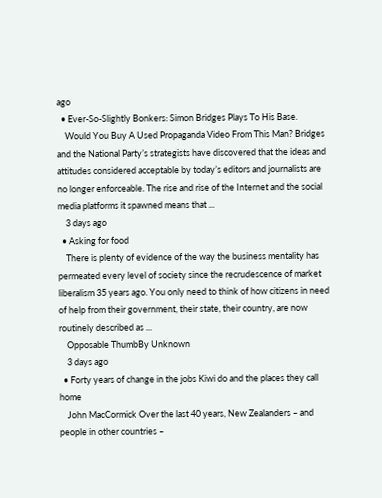ago
  • Ever-So-Slightly Bonkers: Simon Bridges Plays To His Base.
    Would You Buy A Used Propaganda Video From This Man? Bridges and the National Party’s strategists have discovered that the ideas and attitudes considered acceptable by today’s editors and journalists are no longer enforceable. The rise and rise of the Internet and the social media platforms it spawned means that ...
    3 days ago
  • Asking for food
    There is plenty of evidence of the way the business mentality has permeated every level of society since the recrudescence of market liberalism 35 years ago. You only need to think of how citizens in need of help from their government, their state, their country, are now routinely described as ...
    Opposable ThumbBy Unknown
    3 days ago
  • Forty years of change in the jobs Kiwi do and the places they call home
    John MacCormick Over the last 40 years, New Zealanders – and people in other countries –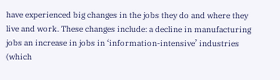have experienced big changes in the jobs they do and where they live and work. These changes include: a decline in manufacturing jobs an increase in jobs in ‘information-intensive’ industries (which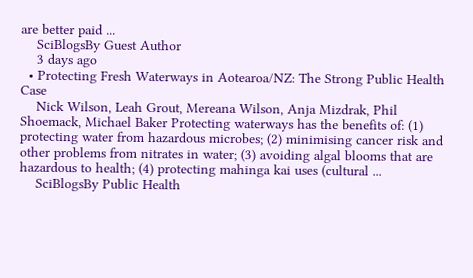are better paid ...
    SciBlogsBy Guest Author
    3 days ago
  • Protecting Fresh Waterways in Aotearoa/NZ: The Strong Public Health Case
    Nick Wilson, Leah Grout, Mereana Wilson, Anja Mizdrak, Phil Shoemack, Michael Baker Protecting waterways has the benefits of: (1) protecting water from hazardous microbes; (2) minimising cancer risk and other problems from nitrates in water; (3) avoiding algal blooms that are hazardous to health; (4) protecting mahinga kai uses (cultural ...
    SciBlogsBy Public Health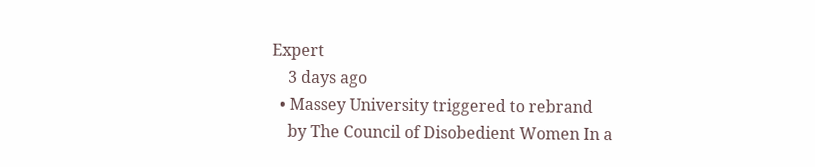Expert
    3 days ago
  • Massey University triggered to rebrand
    by The Council of Disobedient Women In a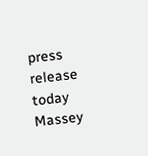press release today Massey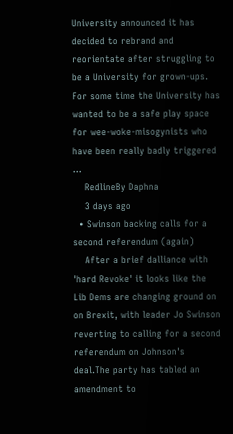University announced it has decided to rebrand and reorientate after struggling to be a University for grown-ups. For some time the University has wanted to be a safe play space for wee-woke-misogynists who have been really badly triggered ...
    RedlineBy Daphna
    3 days ago
  • Swinson backing calls for a second referendum (again)
    After a brief dalliance with 'hard Revoke' it looks like the Lib Dems are changing ground on on Brexit, with leader Jo Swinson reverting to calling for a second referendum on Johnson's deal.The party has tabled an amendment to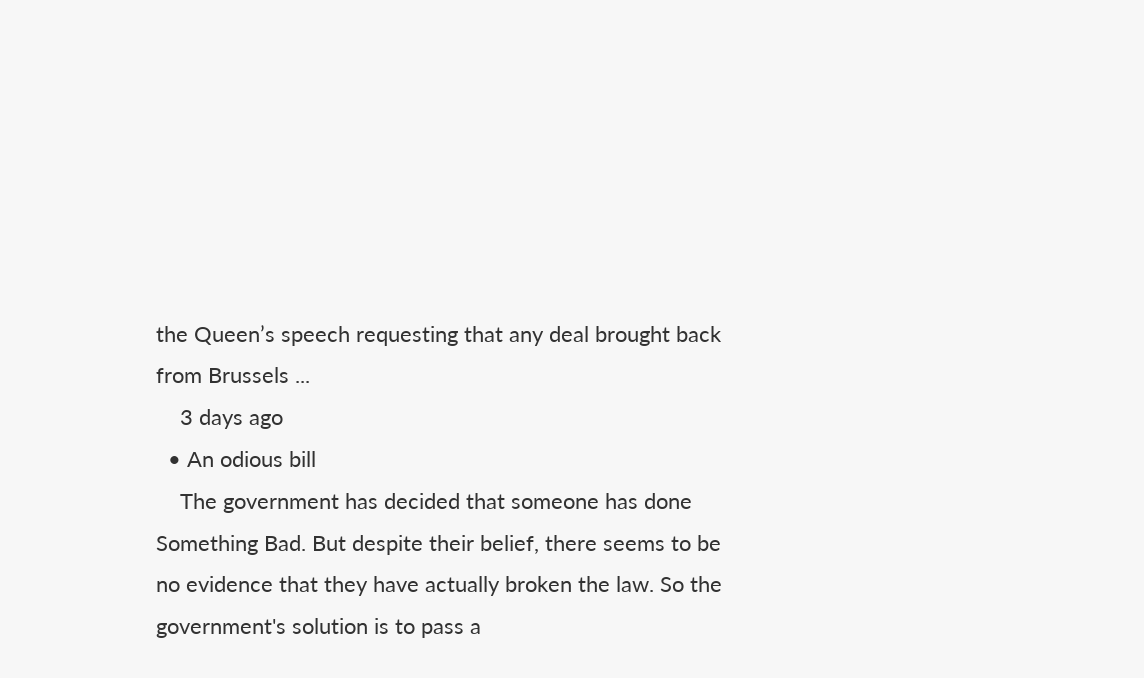the Queen’s speech requesting that any deal brought back from Brussels ...
    3 days ago
  • An odious bill
    The government has decided that someone has done Something Bad. But despite their belief, there seems to be no evidence that they have actually broken the law. So the government's solution is to pass a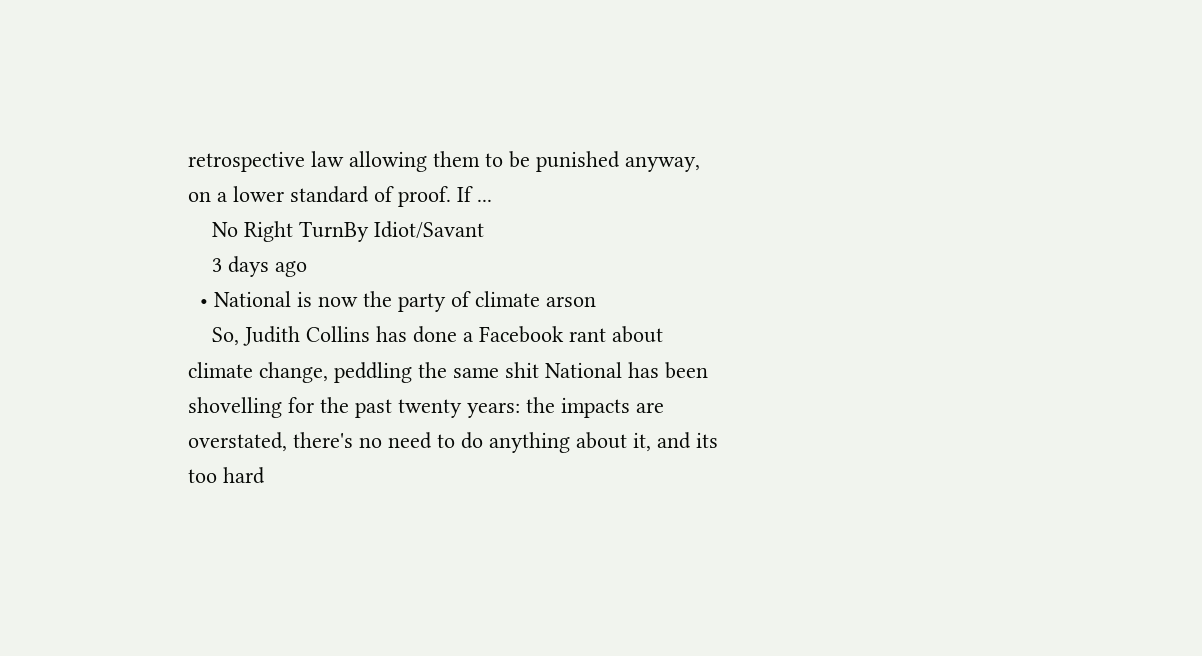retrospective law allowing them to be punished anyway, on a lower standard of proof. If ...
    No Right TurnBy Idiot/Savant
    3 days ago
  • National is now the party of climate arson
    So, Judith Collins has done a Facebook rant about climate change, peddling the same shit National has been shovelling for the past twenty years: the impacts are overstated, there's no need to do anything about it, and its too hard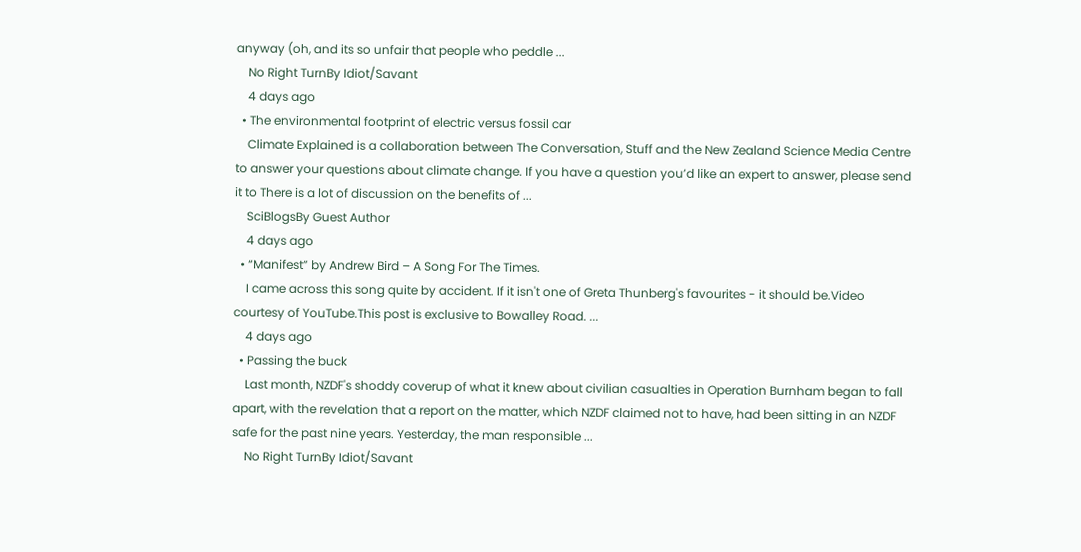anyway (oh, and its so unfair that people who peddle ...
    No Right TurnBy Idiot/Savant
    4 days ago
  • The environmental footprint of electric versus fossil car
    Climate Explained is a collaboration between The Conversation, Stuff and the New Zealand Science Media Centre to answer your questions about climate change. If you have a question you’d like an expert to answer, please send it to There is a lot of discussion on the benefits of ...
    SciBlogsBy Guest Author
    4 days ago
  • “Manifest” by Andrew Bird – A Song For The Times.
    I came across this song quite by accident. If it isn't one of Greta Thunberg's favourites - it should be.Video courtesy of YouTube.This post is exclusive to Bowalley Road. ...
    4 days ago
  • Passing the buck
    Last month, NZDF's shoddy coverup of what it knew about civilian casualties in Operation Burnham began to fall apart, with the revelation that a report on the matter, which NZDF claimed not to have, had been sitting in an NZDF safe for the past nine years. Yesterday, the man responsible ...
    No Right TurnBy Idiot/Savant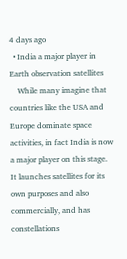4 days ago
  • India a major player in Earth observation satellites
    While many imagine that countries like the USA and Europe dominate space activities, in fact India is now a major player on this stage. It launches satellites for its own purposes and also commercially, and has constellations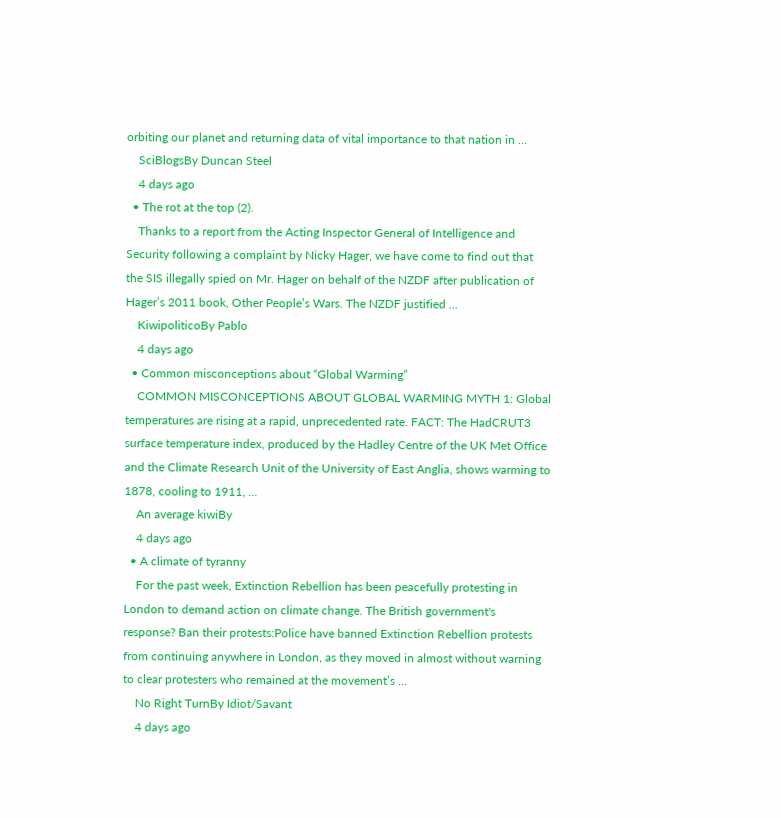orbiting our planet and returning data of vital importance to that nation in ...
    SciBlogsBy Duncan Steel
    4 days ago
  • The rot at the top (2).
    Thanks to a report from the Acting Inspector General of Intelligence and Security following a complaint by Nicky Hager, we have come to find out that the SIS illegally spied on Mr. Hager on behalf of the NZDF after publication of Hager’s 2011 book, Other People’s Wars. The NZDF justified ...
    KiwipoliticoBy Pablo
    4 days ago
  • Common misconceptions about “Global Warming”
    COMMON MISCONCEPTIONS ABOUT GLOBAL WARMING MYTH 1: Global temperatures are rising at a rapid, unprecedented rate. FACT: The HadCRUT3 surface temperature index, produced by the Hadley Centre of the UK Met Office and the Climate Research Unit of the University of East Anglia, shows warming to 1878, cooling to 1911, ...
    An average kiwiBy
    4 days ago
  • A climate of tyranny
    For the past week, Extinction Rebellion has been peacefully protesting in London to demand action on climate change. The British government's response? Ban their protests:Police have banned Extinction Rebellion protests from continuing anywhere in London, as they moved in almost without warning to clear protesters who remained at the movement’s ...
    No Right TurnBy Idiot/Savant
    4 days ago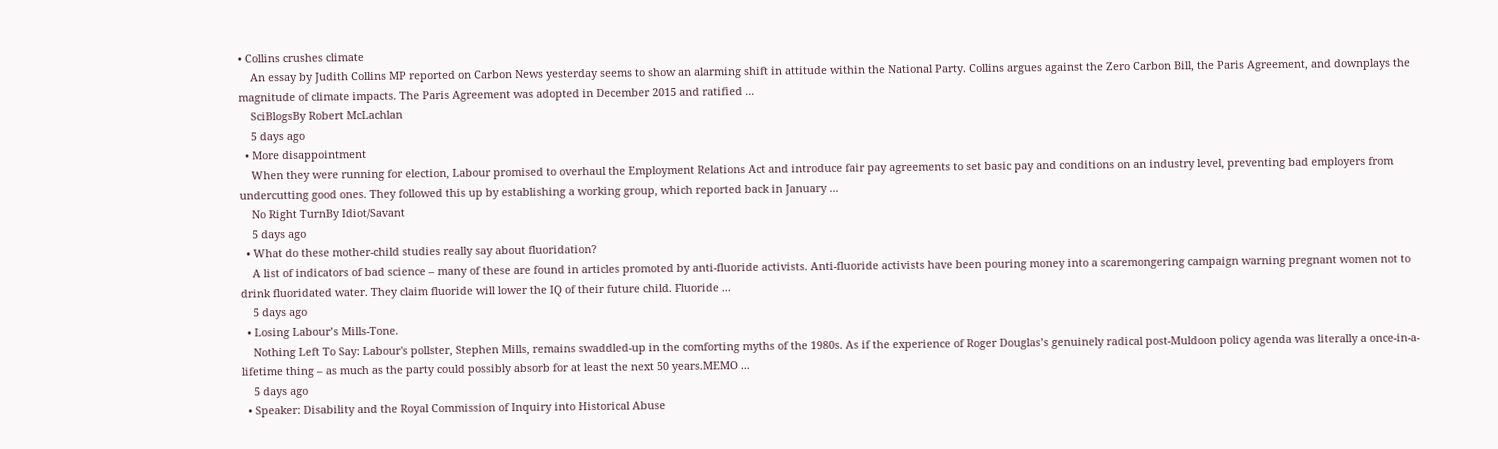• Collins crushes climate
    An essay by Judith Collins MP reported on Carbon News yesterday seems to show an alarming shift in attitude within the National Party. Collins argues against the Zero Carbon Bill, the Paris Agreement, and downplays the magnitude of climate impacts. The Paris Agreement was adopted in December 2015 and ratified ...
    SciBlogsBy Robert McLachlan
    5 days ago
  • More disappointment
    When they were running for election, Labour promised to overhaul the Employment Relations Act and introduce fair pay agreements to set basic pay and conditions on an industry level, preventing bad employers from undercutting good ones. They followed this up by establishing a working group, which reported back in January ...
    No Right TurnBy Idiot/Savant
    5 days ago
  • What do these mother-child studies really say about fluoridation?
    A list of indicators of bad science – many of these are found in articles promoted by anti-fluoride activists. Anti-fluoride activists have been pouring money into a scaremongering campaign warning pregnant women not to drink fluoridated water. They claim fluoride will lower the IQ of their future child. Fluoride ...
    5 days ago
  • Losing Labour’s Mills-Tone.
    Nothing Left To Say: Labour's pollster, Stephen Mills, remains swaddled-up in the comforting myths of the 1980s. As if the experience of Roger Douglas’s genuinely radical post-Muldoon policy agenda was literally a once-in-a-lifetime thing – as much as the party could possibly absorb for at least the next 50 years.MEMO ...
    5 days ago
  • Speaker: Disability and the Royal Commission of Inquiry into Historical Abuse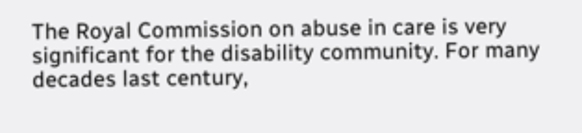The Royal Commission on abuse in care is very significant for the disability community. For many decades last century,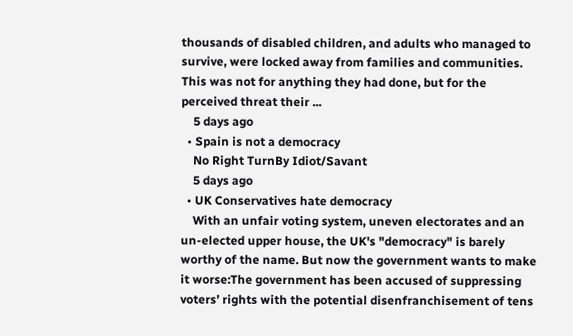thousands of disabled children, and adults who managed to survive, were locked away from families and communities. This was not for anything they had done, but for the perceived threat their ...
    5 days ago
  • Spain is not a democracy
    No Right TurnBy Idiot/Savant
    5 days ago
  • UK Conservatives hate democracy
    With an unfair voting system, uneven electorates and an un-elected upper house, the UK's "democracy" is barely worthy of the name. But now the government wants to make it worse:The government has been accused of suppressing voters’ rights with the potential disenfranchisement of tens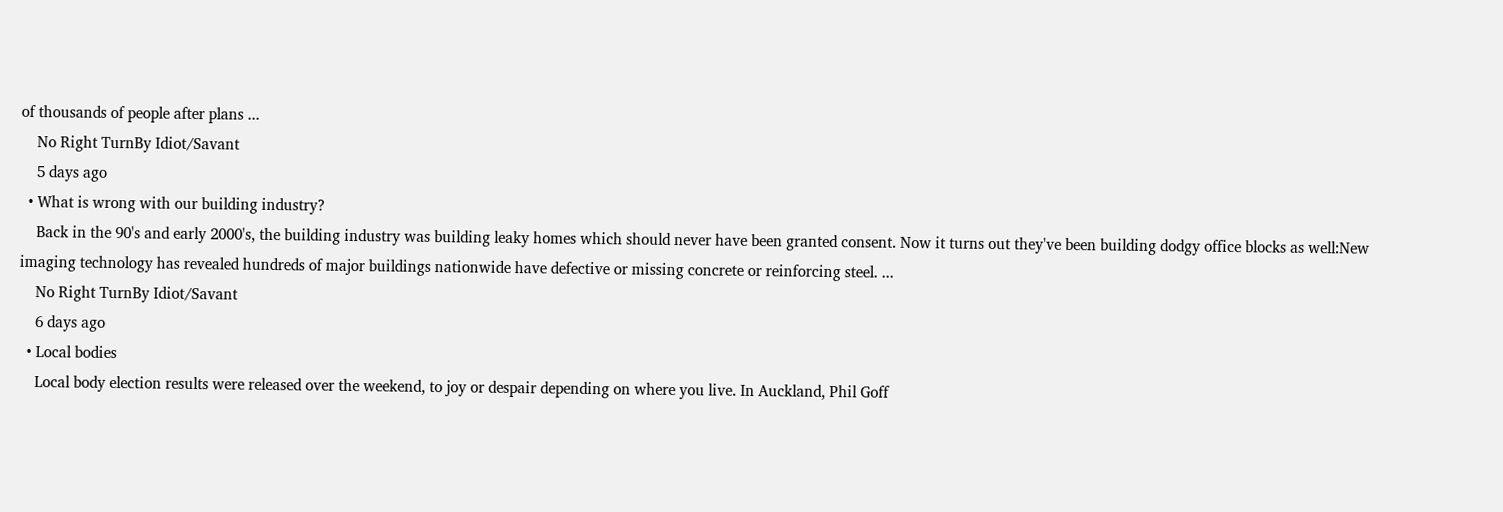of thousands of people after plans ...
    No Right TurnBy Idiot/Savant
    5 days ago
  • What is wrong with our building industry?
    Back in the 90's and early 2000's, the building industry was building leaky homes which should never have been granted consent. Now it turns out they've been building dodgy office blocks as well:New imaging technology has revealed hundreds of major buildings nationwide have defective or missing concrete or reinforcing steel. ...
    No Right TurnBy Idiot/Savant
    6 days ago
  • Local bodies
    Local body election results were released over the weekend, to joy or despair depending on where you live. In Auckland, Phil Goff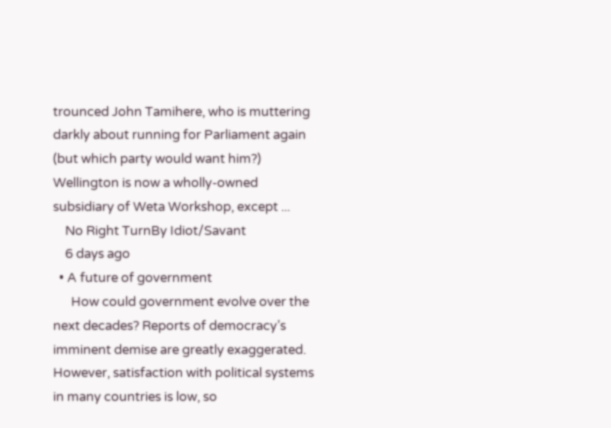trounced John Tamihere, who is muttering darkly about running for Parliament again (but which party would want him?) Wellington is now a wholly-owned subsidiary of Weta Workshop, except ...
    No Right TurnBy Idiot/Savant
    6 days ago
  • A future of government
      How could government evolve over the next decades? Reports of democracy’s imminent demise are greatly exaggerated.  However, satisfaction with political systems in many countries is low, so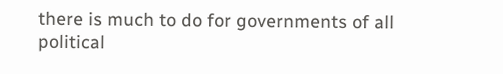there is much to do for governments of all political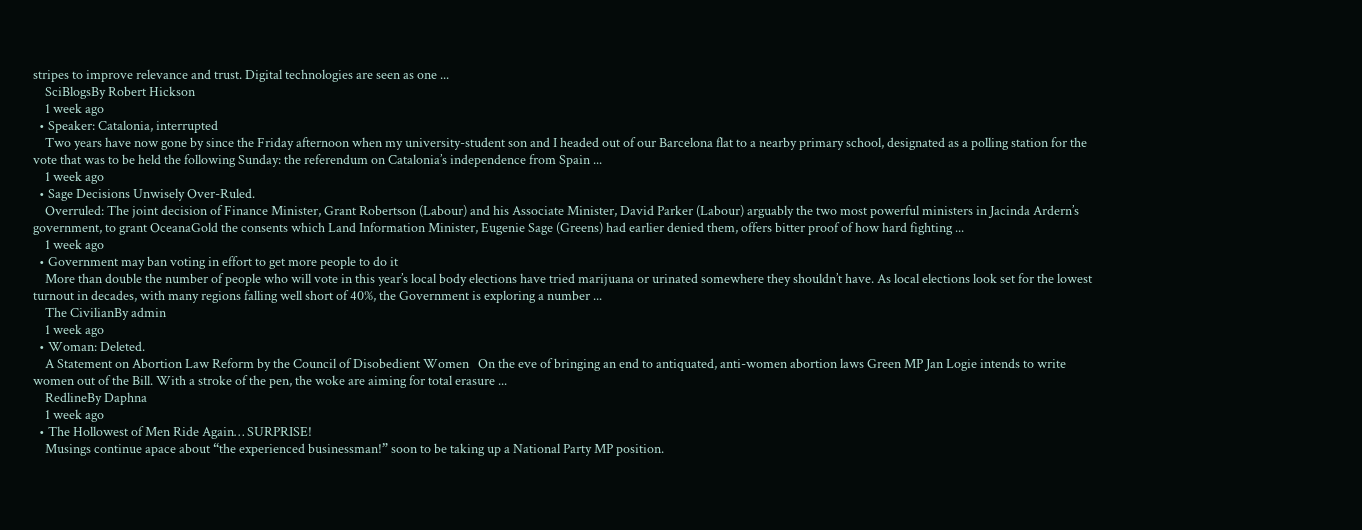stripes to improve relevance and trust. Digital technologies are seen as one ...
    SciBlogsBy Robert Hickson
    1 week ago
  • Speaker: Catalonia, interrupted
    Two years have now gone by since the Friday afternoon when my university-student son and I headed out of our Barcelona flat to a nearby primary school, designated as a polling station for the vote that was to be held the following Sunday: the referendum on Catalonia’s independence from Spain ...
    1 week ago
  • Sage Decisions Unwisely Over-Ruled.
    Overruled: The joint decision of Finance Minister, Grant Robertson (Labour) and his Associate Minister, David Parker (Labour) arguably the two most powerful ministers in Jacinda Ardern’s government, to grant OceanaGold the consents which Land Information Minister, Eugenie Sage (Greens) had earlier denied them, offers bitter proof of how hard fighting ...
    1 week ago
  • Government may ban voting in effort to get more people to do it
    More than double the number of people who will vote in this year’s local body elections have tried marijuana or urinated somewhere they shouldn’t have. As local elections look set for the lowest turnout in decades, with many regions falling well short of 40%, the Government is exploring a number ...
    The CivilianBy admin
    1 week ago
  • Woman: Deleted.
    A Statement on Abortion Law Reform by the Council of Disobedient Women   On the eve of bringing an end to antiquated, anti-women abortion laws Green MP Jan Logie intends to write women out of the Bill. With a stroke of the pen, the woke are aiming for total erasure ...
    RedlineBy Daphna
    1 week ago
  • The Hollowest of Men Ride Again… SURPRISE!
    Musings continue apace about “the experienced businessman!” soon to be taking up a National Party MP position.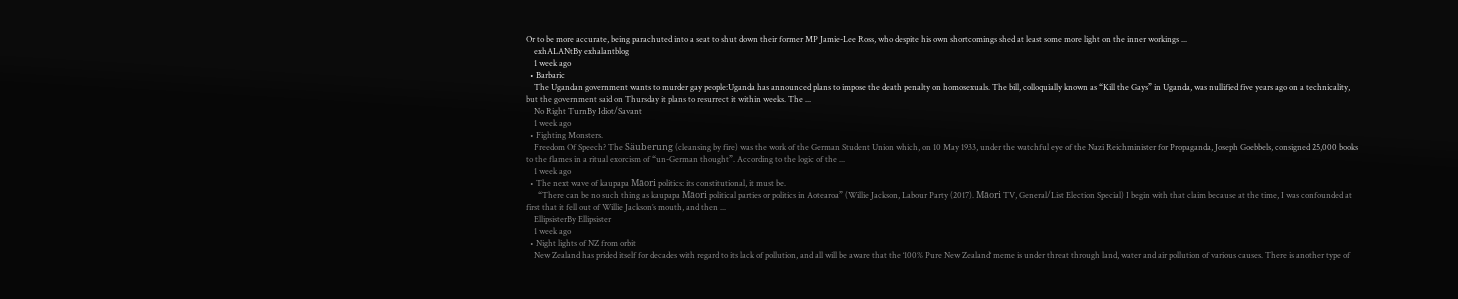Or to be more accurate, being parachuted into a seat to shut down their former MP Jamie-Lee Ross, who despite his own shortcomings shed at least some more light on the inner workings ...
    exhALANtBy exhalantblog
    1 week ago
  • Barbaric
    The Ugandan government wants to murder gay people:Uganda has announced plans to impose the death penalty on homosexuals. The bill, colloquially known as “Kill the Gays” in Uganda, was nullified five years ago on a technicality, but the government said on Thursday it plans to resurrect it within weeks. The ...
    No Right TurnBy Idiot/Savant
    1 week ago
  • Fighting Monsters.
    Freedom Of Speech? The Säuberung (cleansing by fire) was the work of the German Student Union which, on 10 May 1933, under the watchful eye of the Nazi Reichminister for Propaganda, Joseph Goebbels, consigned 25,000 books to the flames in a ritual exorcism of “un-German thought”. According to the logic of the ...
    1 week ago
  • The next wave of kaupapa Māori politics: its constitutional, it must be.
      “There can be no such thing as kaupapa Māori political parties or politics in Aotearoa” (Willie Jackson, Labour Party (2017). Māori TV, General/List Election Special) I begin with that claim because at the time, I was confounded at first that it fell out of Willie Jackson’s mouth, and then ...
    EllipsisterBy Ellipsister
    1 week ago
  • Night lights of NZ from orbit
    New Zealand has prided itself for decades with regard to its lack of pollution, and all will be aware that the ‘100% Pure New Zealand‘ meme is under threat through land, water and air pollution of various causes. There is another type of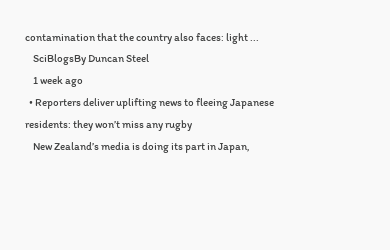contamination that the country also faces: light ...
    SciBlogsBy Duncan Steel
    1 week ago
  • Reporters deliver uplifting news to fleeing Japanese residents: they won’t miss any rugby
    New Zealand’s media is doing its part in Japan,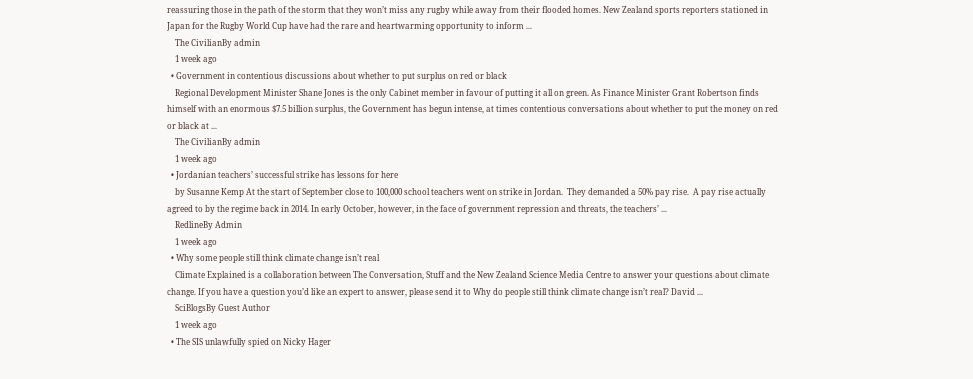reassuring those in the path of the storm that they won’t miss any rugby while away from their flooded homes. New Zealand sports reporters stationed in Japan for the Rugby World Cup have had the rare and heartwarming opportunity to inform ...
    The CivilianBy admin
    1 week ago
  • Government in contentious discussions about whether to put surplus on red or black
    Regional Development Minister Shane Jones is the only Cabinet member in favour of putting it all on green. As Finance Minister Grant Robertson finds himself with an enormous $7.5 billion surplus, the Government has begun intense, at times contentious conversations about whether to put the money on red or black at ...
    The CivilianBy admin
    1 week ago
  • Jordanian teachers’ successful strike has lessons for here
    by Susanne Kemp At the start of September close to 100,000 school teachers went on strike in Jordan.  They demanded a 50% pay rise.  A pay rise actually agreed to by the regime back in 2014. In early October, however, in the face of government repression and threats, the teachers’ ...
    RedlineBy Admin
    1 week ago
  • Why some people still think climate change isn’t real
    Climate Explained is a collaboration between The Conversation, Stuff and the New Zealand Science Media Centre to answer your questions about climate change. If you have a question you’d like an expert to answer, please send it to Why do people still think climate change isn’t real? David ...
    SciBlogsBy Guest Author
    1 week ago
  • The SIS unlawfully spied on Nicky Hager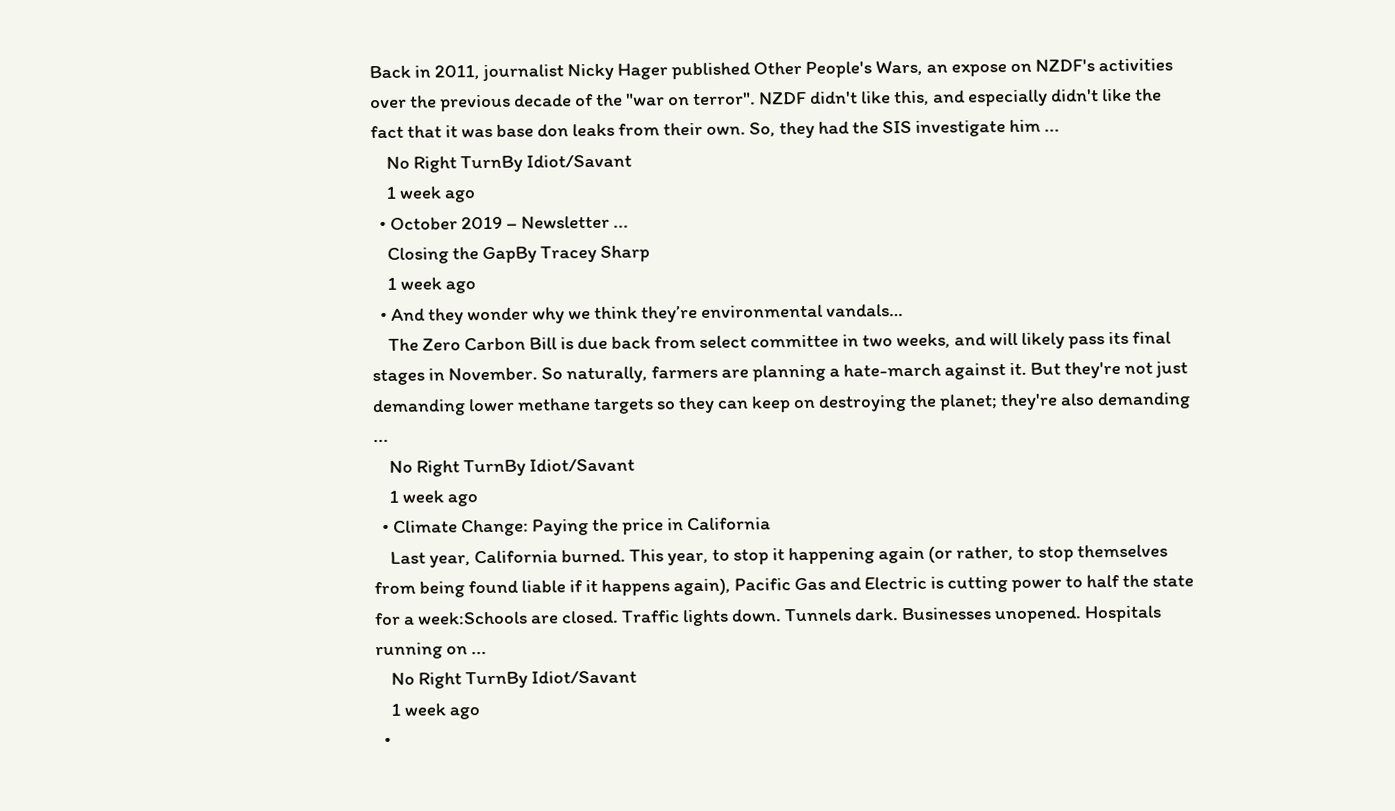Back in 2011, journalist Nicky Hager published Other People's Wars, an expose on NZDF's activities over the previous decade of the "war on terror". NZDF didn't like this, and especially didn't like the fact that it was base don leaks from their own. So, they had the SIS investigate him ...
    No Right TurnBy Idiot/Savant
    1 week ago
  • October 2019 – Newsletter ...
    Closing the GapBy Tracey Sharp
    1 week ago
  • And they wonder why we think they’re environmental vandals…
    The Zero Carbon Bill is due back from select committee in two weeks, and will likely pass its final stages in November. So naturally, farmers are planning a hate-march against it. But they're not just demanding lower methane targets so they can keep on destroying the planet; they're also demanding ...
    No Right TurnBy Idiot/Savant
    1 week ago
  • Climate Change: Paying the price in California
    Last year, California burned. This year, to stop it happening again (or rather, to stop themselves from being found liable if it happens again), Pacific Gas and Electric is cutting power to half the state for a week:Schools are closed. Traffic lights down. Tunnels dark. Businesses unopened. Hospitals running on ...
    No Right TurnBy Idiot/Savant
    1 week ago
  •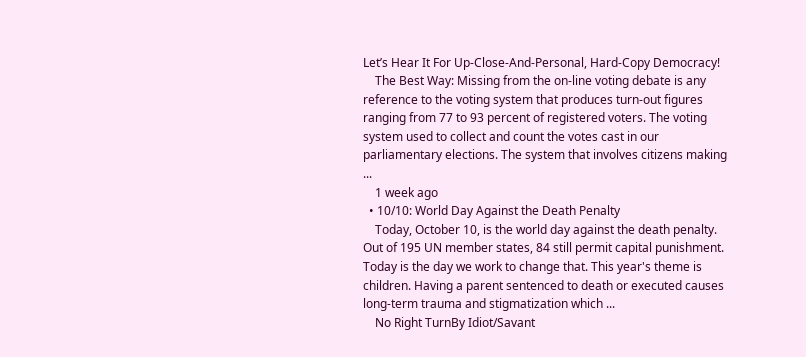Let’s Hear It For Up-Close-And-Personal, Hard-Copy Democracy!
    The Best Way: Missing from the on-line voting debate is any reference to the voting system that produces turn-out figures ranging from 77 to 93 percent of registered voters. The voting system used to collect and count the votes cast in our parliamentary elections. The system that involves citizens making ...
    1 week ago
  • 10/10: World Day Against the Death Penalty
    Today, October 10, is the world day against the death penalty. Out of 195 UN member states, 84 still permit capital punishment. Today is the day we work to change that. This year's theme is children. Having a parent sentenced to death or executed causes long-term trauma and stigmatization which ...
    No Right TurnBy Idiot/Savant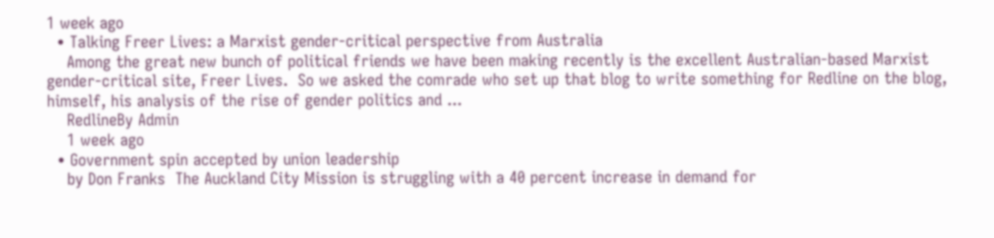1 week ago
  • Talking Freer Lives: a Marxist gender-critical perspective from Australia
    Among the great new bunch of political friends we have been making recently is the excellent Australian-based Marxist gender-critical site, Freer Lives.  So we asked the comrade who set up that blog to write something for Redline on the blog, himself, his analysis of the rise of gender politics and ...
    RedlineBy Admin
    1 week ago
  • Government spin accepted by union leadership
    by Don Franks  The Auckland City Mission is struggling with a 40 percent increase in demand for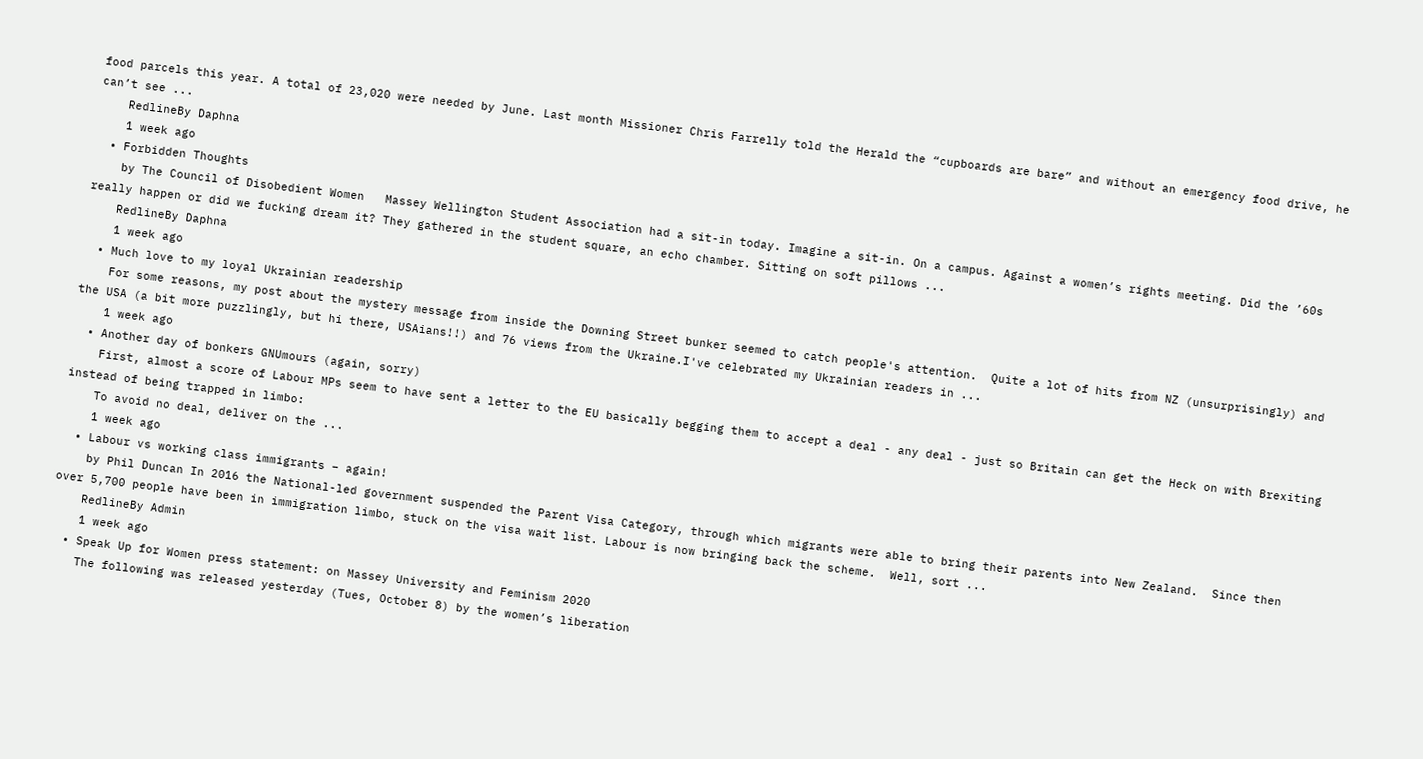food parcels this year. A total of 23,020 were needed by June. Last month Missioner Chris Farrelly told the Herald the “cupboards are bare” and without an emergency food drive, he can’t see ...
    RedlineBy Daphna
    1 week ago
  • Forbidden Thoughts
    by The Council of Disobedient Women   Massey Wellington Student Association had a sit-in today. Imagine a sit-in. On a campus. Against a women’s rights meeting. Did the ’60s really happen or did we fucking dream it? They gathered in the student square, an echo chamber. Sitting on soft pillows ...
    RedlineBy Daphna
    1 week ago
  • Much love to my loyal Ukrainian readership
    For some reasons, my post about the mystery message from inside the Downing Street bunker seemed to catch people's attention.  Quite a lot of hits from NZ (unsurprisingly) and the USA (a bit more puzzlingly, but hi there, USAians!!) and 76 views from the Ukraine.I've celebrated my Ukrainian readers in ...
    1 week ago
  • Another day of bonkers GNUmours (again, sorry)
    First, almost a score of Labour MPs seem to have sent a letter to the EU basically begging them to accept a deal - any deal - just so Britain can get the Heck on with Brexiting instead of being trapped in limbo:
    To avoid no deal, deliver on the ...
    1 week ago
  • Labour vs working class immigrants – again!
    by Phil Duncan In 2016 the National-led government suspended the Parent Visa Category, through which migrants were able to bring their parents into New Zealand.  Since then over 5,700 people have been in immigration limbo, stuck on the visa wait list. Labour is now bringing back the scheme.  Well, sort ...
    RedlineBy Admin
    1 week ago
  • Speak Up for Women press statement: on Massey University and Feminism 2020
    The following was released yesterday (Tues, October 8) by the women’s liberation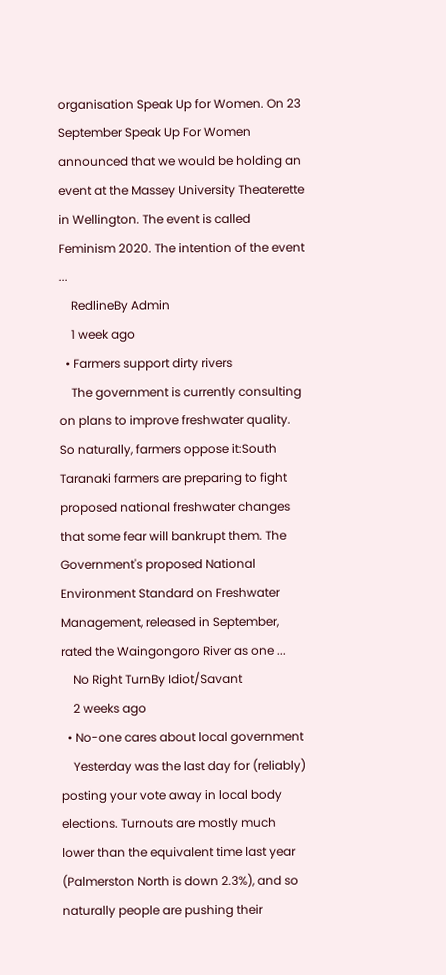organisation Speak Up for Women. On 23 September Speak Up For Women announced that we would be holding an event at the Massey University Theaterette in Wellington. The event is called Feminism 2020. The intention of the event ...
    RedlineBy Admin
    1 week ago
  • Farmers support dirty rivers
    The government is currently consulting on plans to improve freshwater quality. So naturally, farmers oppose it:South Taranaki farmers are preparing to fight proposed national freshwater changes that some fear will bankrupt them. The Government's proposed National Environment Standard on Freshwater Management, released in September, rated the Waingongoro River as one ...
    No Right TurnBy Idiot/Savant
    2 weeks ago
  • No-one cares about local government
    Yesterday was the last day for (reliably) posting your vote away in local body elections. Turnouts are mostly much lower than the equivalent time last year (Palmerston North is down 2.3%), and so naturally people are pushing their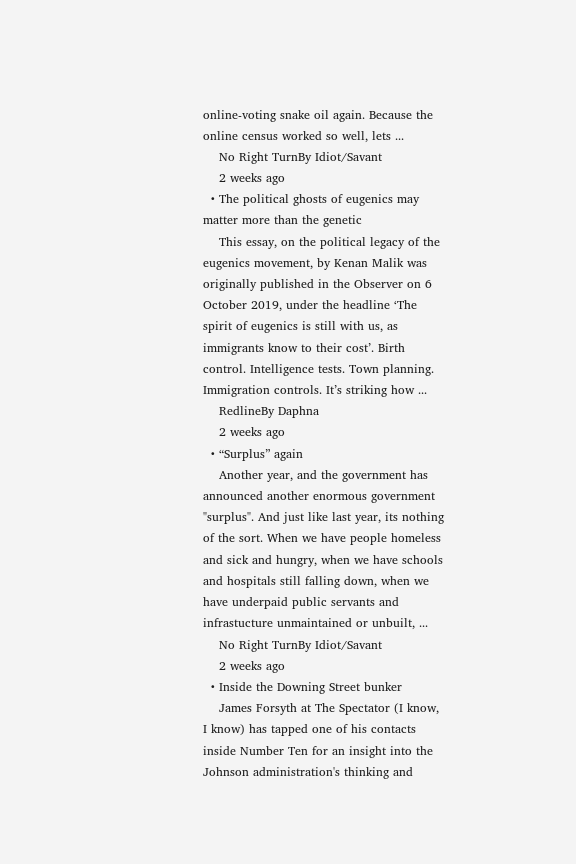online-voting snake oil again. Because the online census worked so well, lets ...
    No Right TurnBy Idiot/Savant
    2 weeks ago
  • The political ghosts of eugenics may matter more than the genetic
    This essay, on the political legacy of the eugenics movement, by Kenan Malik was originally published in the Observer on 6 October 2019, under the headline ‘The spirit of eugenics is still with us, as immigrants know to their cost’. Birth control. Intelligence tests. Town planning. Immigration controls. It’s striking how ...
    RedlineBy Daphna
    2 weeks ago
  • “Surplus” again
    Another year, and the government has announced another enormous government "surplus". And just like last year, its nothing of the sort. When we have people homeless and sick and hungry, when we have schools and hospitals still falling down, when we have underpaid public servants and infrastucture unmaintained or unbuilt, ...
    No Right TurnBy Idiot/Savant
    2 weeks ago
  • Inside the Downing Street bunker
    James Forsyth at The Spectator (I know, I know) has tapped one of his contacts inside Number Ten for an insight into the Johnson administration's thinking and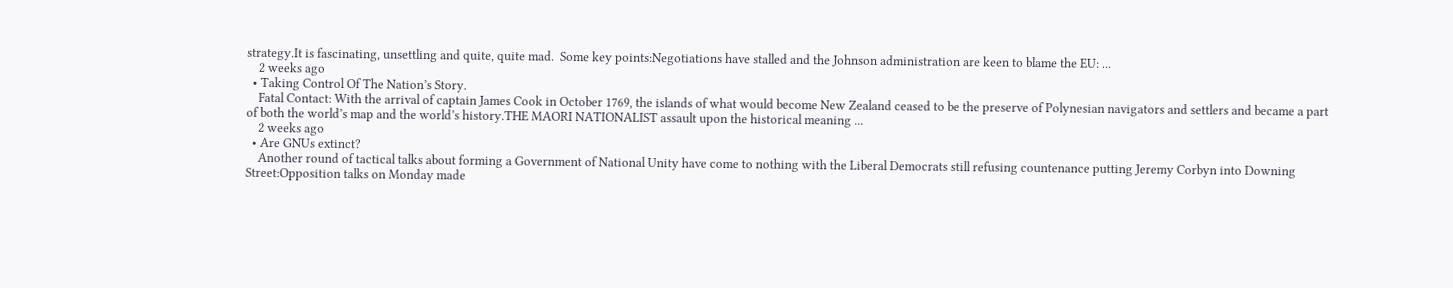strategy.It is fascinating, unsettling and quite, quite mad.  Some key points:Negotiations have stalled and the Johnson administration are keen to blame the EU: ...
    2 weeks ago
  • Taking Control Of The Nation’s Story.
    Fatal Contact: With the arrival of captain James Cook in October 1769, the islands of what would become New Zealand ceased to be the preserve of Polynesian navigators and settlers and became a part of both the world’s map and the world’s history.THE MAORI NATIONALIST assault upon the historical meaning ...
    2 weeks ago
  • Are GNUs extinct?
    Another round of tactical talks about forming a Government of National Unity have come to nothing with the Liberal Democrats still refusing countenance putting Jeremy Corbyn into Downing Street:Opposition talks on Monday made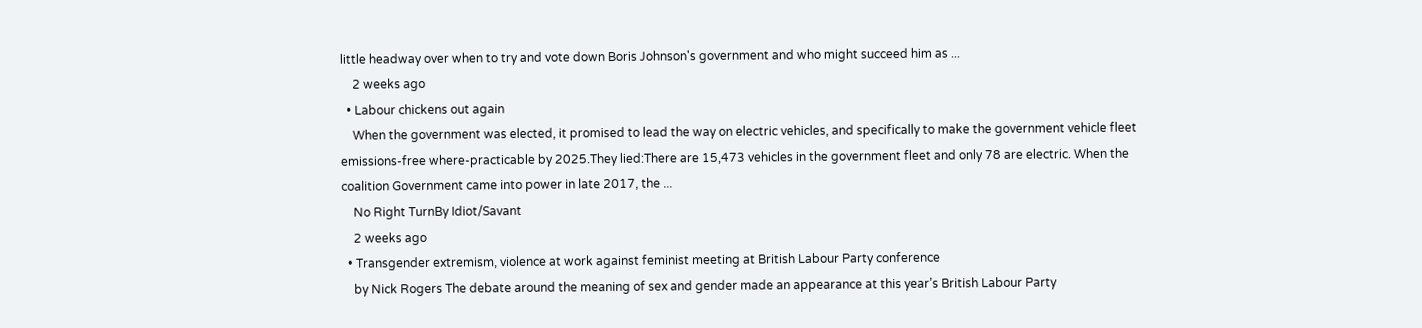little headway over when to try and vote down Boris Johnson's government and who might succeed him as ...
    2 weeks ago
  • Labour chickens out again
    When the government was elected, it promised to lead the way on electric vehicles, and specifically to make the government vehicle fleet emissions-free where-practicable by 2025.They lied:There are 15,473 vehicles in the government fleet and only 78 are electric. When the coalition Government came into power in late 2017, the ...
    No Right TurnBy Idiot/Savant
    2 weeks ago
  • Transgender extremism, violence at work against feminist meeting at British Labour Party conference
    by Nick Rogers The debate around the meaning of sex and gender made an appearance at this year’s British Labour Party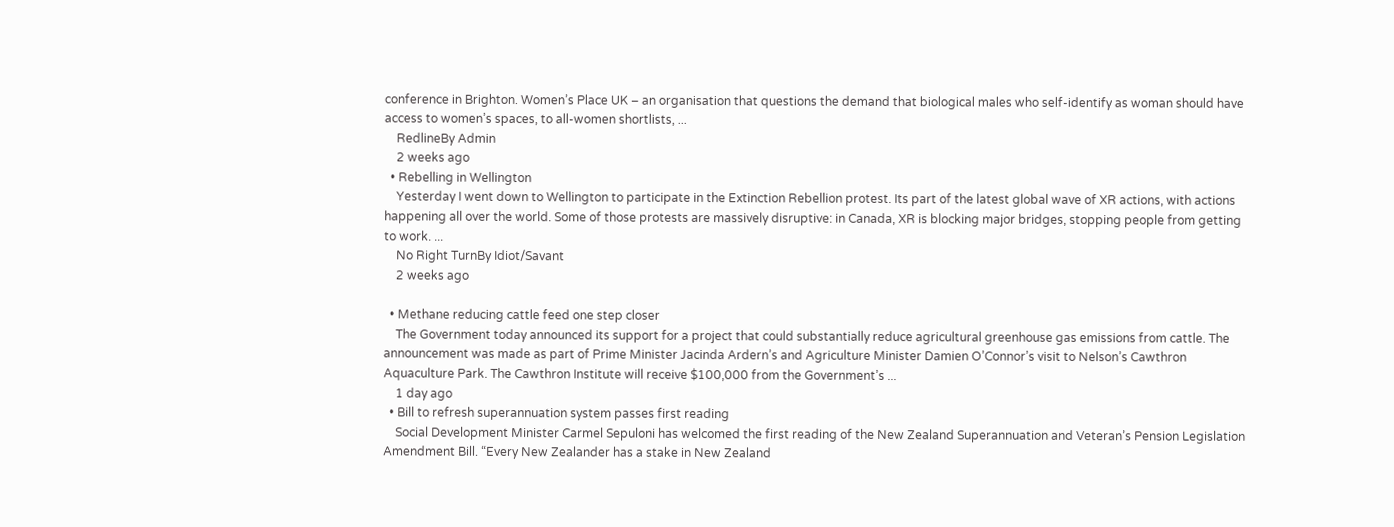conference in Brighton. Women’s Place UK – an organisation that questions the demand that biological males who self-identify as woman should have access to women’s spaces, to all-women shortlists, ...
    RedlineBy Admin
    2 weeks ago
  • Rebelling in Wellington
    Yesterday I went down to Wellington to participate in the Extinction Rebellion protest. Its part of the latest global wave of XR actions, with actions happening all over the world. Some of those protests are massively disruptive: in Canada, XR is blocking major bridges, stopping people from getting to work. ...
    No Right TurnBy Idiot/Savant
    2 weeks ago

  • Methane reducing cattle feed one step closer
    The Government today announced its support for a project that could substantially reduce agricultural greenhouse gas emissions from cattle. The announcement was made as part of Prime Minister Jacinda Ardern’s and Agriculture Minister Damien O’Connor’s visit to Nelson’s Cawthron Aquaculture Park. The Cawthron Institute will receive $100,000 from the Government’s ...
    1 day ago
  • Bill to refresh superannuation system passes first reading
    Social Development Minister Carmel Sepuloni has welcomed the first reading of the New Zealand Superannuation and Veteran’s Pension Legislation Amendment Bill. “Every New Zealander has a stake in New Zealand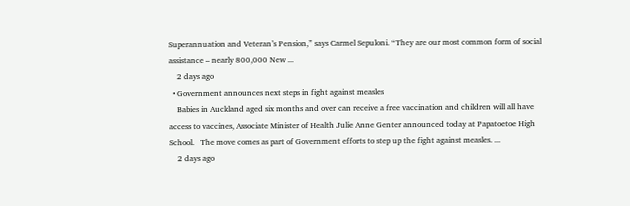Superannuation and Veteran’s Pension,” says Carmel Sepuloni. “They are our most common form of social assistance – nearly 800,000 New ...
    2 days ago
  • Government announces next steps in fight against measles
    Babies in Auckland aged six months and over can receive a free vaccination and children will all have access to vaccines, Associate Minister of Health Julie Anne Genter announced today at Papatoetoe High School.   The move comes as part of Government efforts to step up the fight against measles. ...
    2 days ago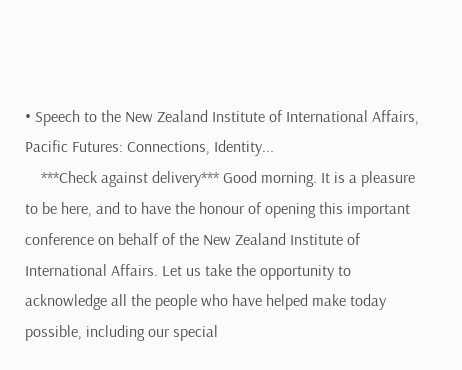• Speech to the New Zealand Institute of International Affairs, Pacific Futures: Connections, Identity...
    ***Check against delivery*** Good morning. It is a pleasure to be here, and to have the honour of opening this important conference on behalf of the New Zealand Institute of International Affairs. Let us take the opportunity to acknowledge all the people who have helped make today possible, including our special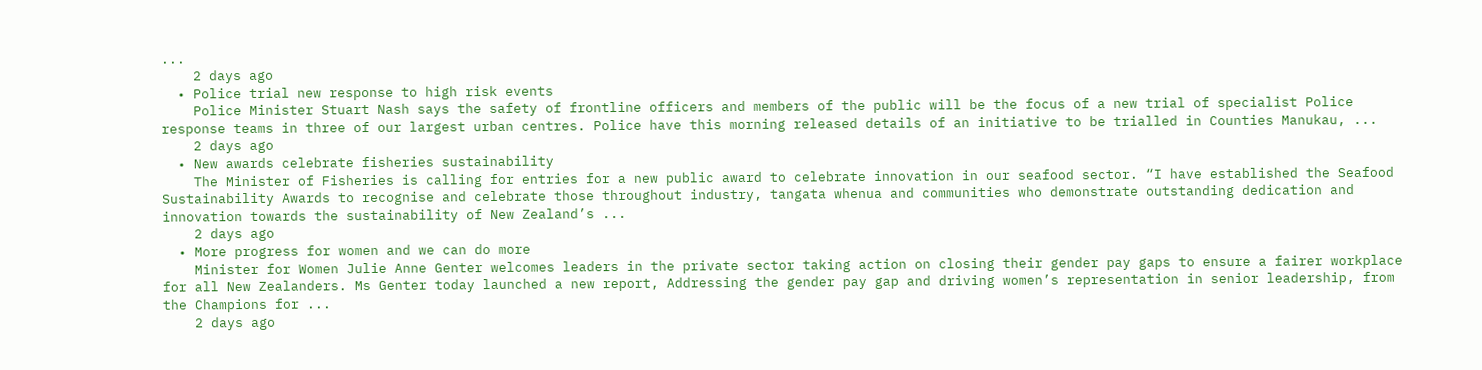...
    2 days ago
  • Police trial new response to high risk events
    Police Minister Stuart Nash says the safety of frontline officers and members of the public will be the focus of a new trial of specialist Police response teams in three of our largest urban centres. Police have this morning released details of an initiative to be trialled in Counties Manukau, ...
    2 days ago
  • New awards celebrate fisheries sustainability
    The Minister of Fisheries is calling for entries for a new public award to celebrate innovation in our seafood sector. “I have established the Seafood Sustainability Awards to recognise and celebrate those throughout industry, tangata whenua and communities who demonstrate outstanding dedication and innovation towards the sustainability of New Zealand’s ...
    2 days ago
  • More progress for women and we can do more
    Minister for Women Julie Anne Genter welcomes leaders in the private sector taking action on closing their gender pay gaps to ensure a fairer workplace for all New Zealanders. Ms Genter today launched a new report, Addressing the gender pay gap and driving women’s representation in senior leadership, from the Champions for ...
    2 days ago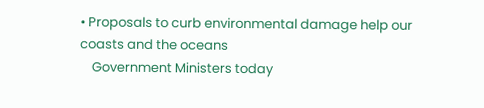• Proposals to curb environmental damage help our coasts and the oceans
    Government Ministers today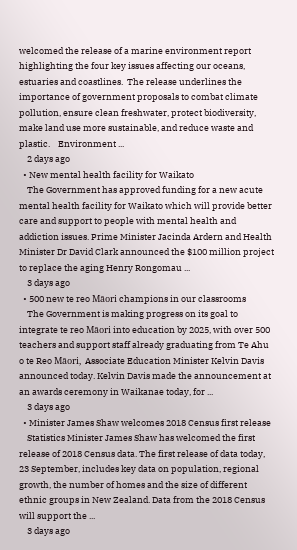welcomed the release of a marine environment report highlighting the four key issues affecting our oceans, estuaries and coastlines.  The release underlines the importance of government proposals to combat climate pollution, ensure clean freshwater, protect biodiversity, make land use more sustainable, and reduce waste and plastic.    Environment ...
    2 days ago
  • New mental health facility for Waikato
    The Government has approved funding for a new acute mental health facility for Waikato which will provide better care and support to people with mental health and addiction issues. Prime Minister Jacinda Ardern and Health Minister Dr David Clark announced the $100 million project to replace the aging Henry Rongomau ...
    3 days ago
  • 500 new te reo Māori champions in our classrooms
    The Government is making progress on its goal to integrate te reo Māori into education by 2025, with over 500 teachers and support staff already graduating from Te Ahu o te Reo Māori,  Associate Education Minister Kelvin Davis announced today. Kelvin Davis made the announcement at an awards ceremony in Waikanae today, for ...
    3 days ago
  • Minister James Shaw welcomes 2018 Census first release
    Statistics Minister James Shaw has welcomed the first release of 2018 Census data. The first release of data today, 23 September, includes key data on population, regional growth, the number of homes and the size of different ethnic groups in New Zealand. Data from the 2018 Census will support the ...
    3 days ago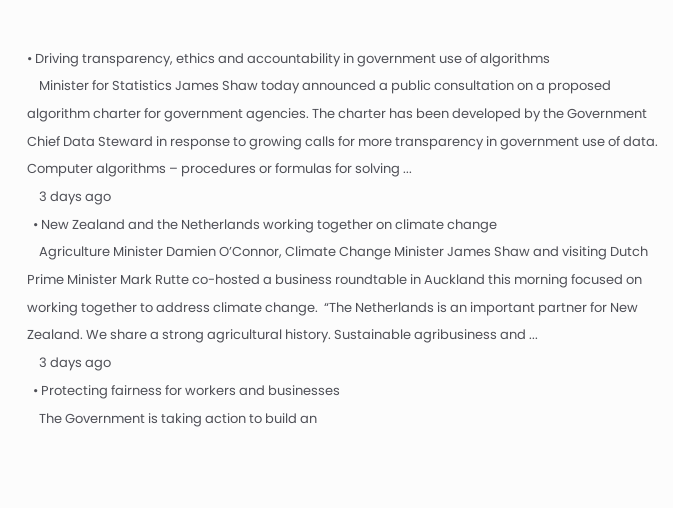• Driving transparency, ethics and accountability in government use of algorithms
    Minister for Statistics James Shaw today announced a public consultation on a proposed algorithm charter for government agencies. The charter has been developed by the Government Chief Data Steward in response to growing calls for more transparency in government use of data. Computer algorithms – procedures or formulas for solving ...
    3 days ago
  • New Zealand and the Netherlands working together on climate change
    Agriculture Minister Damien O’Connor, Climate Change Minister James Shaw and visiting Dutch Prime Minister Mark Rutte co-hosted a business roundtable in Auckland this morning focused on working together to address climate change.  “The Netherlands is an important partner for New Zealand. We share a strong agricultural history. Sustainable agribusiness and ...
    3 days ago
  • Protecting fairness for workers and businesses
    The Government is taking action to build an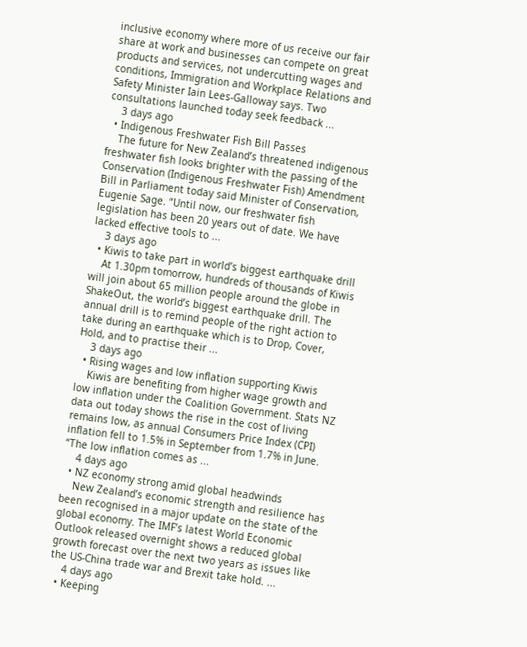inclusive economy where more of us receive our fair share at work and businesses can compete on great products and services, not undercutting wages and conditions, Immigration and Workplace Relations and Safety Minister Iain Lees-Galloway says. Two consultations launched today seek feedback ...
    3 days ago
  • Indigenous Freshwater Fish Bill Passes
    The future for New Zealand’s threatened indigenous freshwater fish looks brighter with the passing of the Conservation (Indigenous Freshwater Fish) Amendment Bill in Parliament today said Minister of Conservation, Eugenie Sage. “Until now, our freshwater fish legislation has been 20 years out of date. We have lacked effective tools to ...
    3 days ago
  • Kiwis to take part in world’s biggest earthquake drill
    At 1.30pm tomorrow, hundreds of thousands of Kiwis will join about 65 million people around the globe in ShakeOut, the world’s biggest earthquake drill. The annual drill is to remind people of the right action to take during an earthquake which is to Drop, Cover, Hold, and to practise their ...
    3 days ago
  • Rising wages and low inflation supporting Kiwis
    Kiwis are benefiting from higher wage growth and low inflation under the Coalition Government. Stats NZ data out today shows the rise in the cost of living remains low, as annual Consumers Price Index (CPI) inflation fell to 1.5% in September from 1.7% in June. “The low inflation comes as ...
    4 days ago
  • NZ economy strong amid global headwinds
    New Zealand’s economic strength and resilience has been recognised in a major update on the state of the global economy. The IMF’s latest World Economic Outlook released overnight shows a reduced global growth forecast over the next two years as issues like the US-China trade war and Brexit take hold. ...
    4 days ago
  • Keeping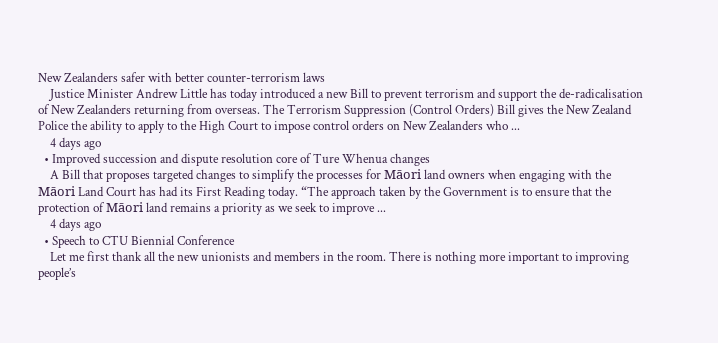New Zealanders safer with better counter-terrorism laws
    Justice Minister Andrew Little has today introduced a new Bill to prevent terrorism and support the de-radicalisation of New Zealanders returning from overseas. The Terrorism Suppression (Control Orders) Bill gives the New Zealand Police the ability to apply to the High Court to impose control orders on New Zealanders who ...
    4 days ago
  • Improved succession and dispute resolution core of Ture Whenua changes
    A Bill that proposes targeted changes to simplify the processes for Māori land owners when engaging with the Māori Land Court has had its First Reading today. “The approach taken by the Government is to ensure that the protection of Māori land remains a priority as we seek to improve ...
    4 days ago
  • Speech to CTU Biennial Conference
    Let me first thank all the new unionists and members in the room. There is nothing more important to improving people’s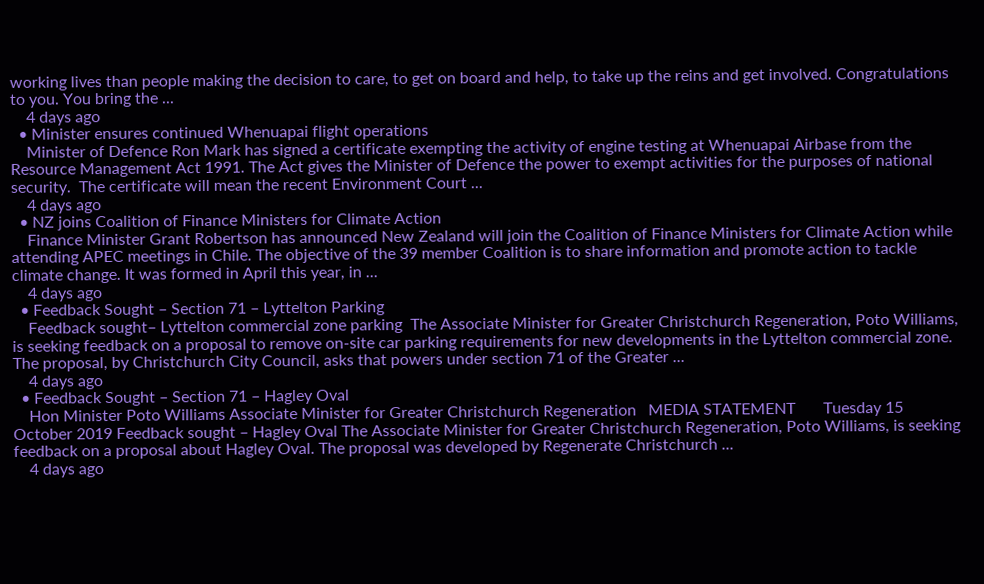working lives than people making the decision to care, to get on board and help, to take up the reins and get involved. Congratulations to you. You bring the ...
    4 days ago
  • Minister ensures continued Whenuapai flight operations
    Minister of Defence Ron Mark has signed a certificate exempting the activity of engine testing at Whenuapai Airbase from the Resource Management Act 1991. The Act gives the Minister of Defence the power to exempt activities for the purposes of national security.  The certificate will mean the recent Environment Court ...
    4 days ago
  • NZ joins Coalition of Finance Ministers for Climate Action
    Finance Minister Grant Robertson has announced New Zealand will join the Coalition of Finance Ministers for Climate Action while attending APEC meetings in Chile. The objective of the 39 member Coalition is to share information and promote action to tackle climate change. It was formed in April this year, in ...
    4 days ago
  • Feedback Sought – Section 71 – Lyttelton Parking
    Feedback sought– Lyttelton commercial zone parking  The Associate Minister for Greater Christchurch Regeneration, Poto Williams, is seeking feedback on a proposal to remove on-site car parking requirements for new developments in the Lyttelton commercial zone.  The proposal, by Christchurch City Council, asks that powers under section 71 of the Greater ...
    4 days ago
  • Feedback Sought – Section 71 – Hagley Oval
    Hon Minister Poto Williams Associate Minister for Greater Christchurch Regeneration   MEDIA STATEMENT       Tuesday 15 October 2019 Feedback sought – Hagley Oval The Associate Minister for Greater Christchurch Regeneration, Poto Williams, is seeking feedback on a proposal about Hagley Oval. The proposal was developed by Regenerate Christchurch ...
    4 days ago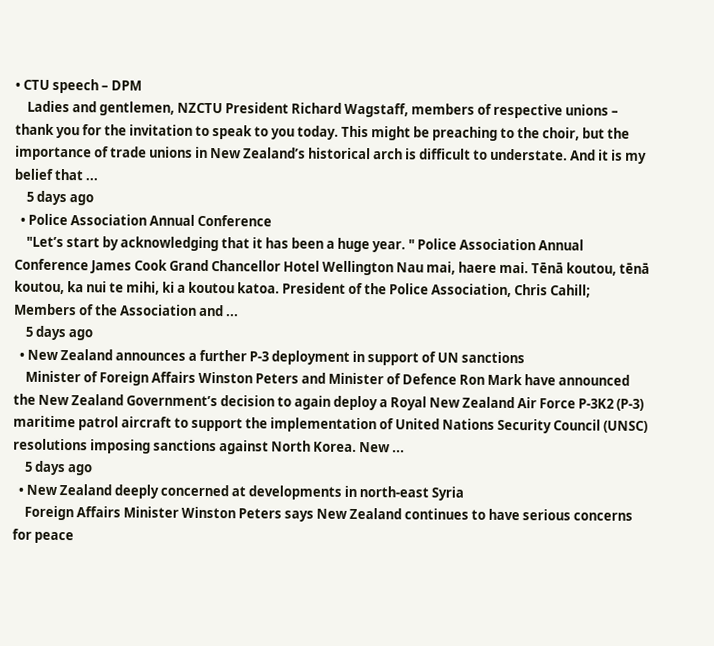• CTU speech – DPM
    Ladies and gentlemen, NZCTU President Richard Wagstaff, members of respective unions – thank you for the invitation to speak to you today. This might be preaching to the choir, but the importance of trade unions in New Zealand’s historical arch is difficult to understate. And it is my belief that ...
    5 days ago
  • Police Association Annual Conference
    "Let’s start by acknowledging that it has been a huge year. " Police Association Annual Conference James Cook Grand Chancellor Hotel Wellington Nau mai, haere mai. Tēnā koutou, tēnā koutou, ka nui te mihi, ki a koutou katoa. President of the Police Association, Chris Cahill; Members of the Association and ...
    5 days ago
  • New Zealand announces a further P-3 deployment in support of UN sanctions
    Minister of Foreign Affairs Winston Peters and Minister of Defence Ron Mark have announced the New Zealand Government’s decision to again deploy a Royal New Zealand Air Force P-3K2 (P-3) maritime patrol aircraft to support the implementation of United Nations Security Council (UNSC) resolutions imposing sanctions against North Korea. New ...
    5 days ago
  • New Zealand deeply concerned at developments in north-east Syria
    Foreign Affairs Minister Winston Peters says New Zealand continues to have serious concerns for peace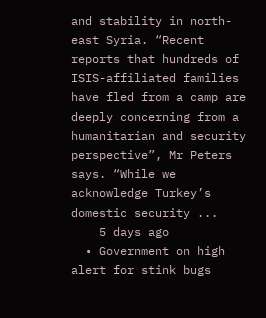and stability in north-east Syria. “Recent reports that hundreds of ISIS-affiliated families have fled from a camp are deeply concerning from a humanitarian and security perspective”, Mr Peters says. “While we acknowledge Turkey’s domestic security ...
    5 days ago
  • Government on high alert for stink bugs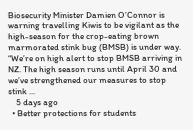Biosecurity Minister Damien O’Connor is warning travelling Kiwis to be vigilant as the high-season for the crop-eating brown marmorated stink bug (BMSB) is under way. “We’re on high alert to stop BMSB arriving in NZ. The high season runs until April 30 and we’ve strengthened our measures to stop stink ...
    5 days ago
  • Better protections for students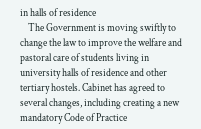in halls of residence
    The Government is moving swiftly to change the law to improve the welfare and pastoral care of students living in university halls of residence and other tertiary hostels. Cabinet has agreed to several changes, including creating a new mandatory Code of Practice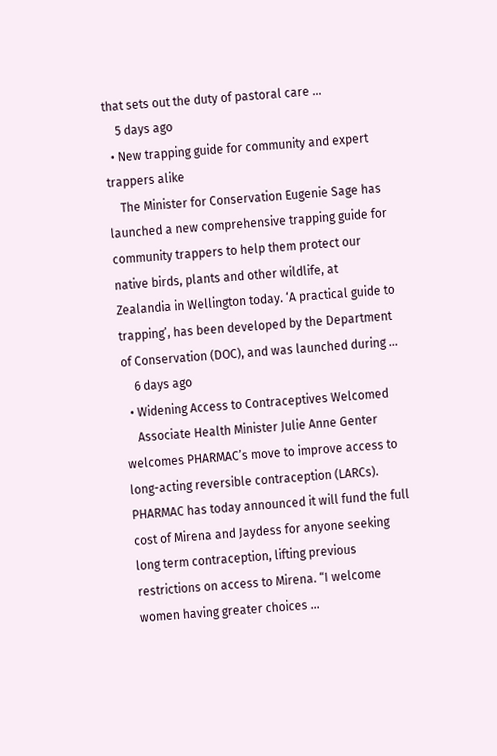that sets out the duty of pastoral care ...
    5 days ago
  • New trapping guide for community and expert trappers alike
    The Minister for Conservation Eugenie Sage has launched a new comprehensive trapping guide for community trappers to help them protect our native birds, plants and other wildlife, at Zealandia in Wellington today. ‘A practical guide to trapping’, has been developed by the Department of Conservation (DOC), and was launched during ...
    6 days ago
  • Widening Access to Contraceptives Welcomed
    Associate Health Minister Julie Anne Genter welcomes PHARMAC’s move to improve access to long-acting reversible contraception (LARCs). PHARMAC has today announced it will fund the full cost of Mirena and Jaydess for anyone seeking long term contraception, lifting previous restrictions on access to Mirena. “I welcome women having greater choices ...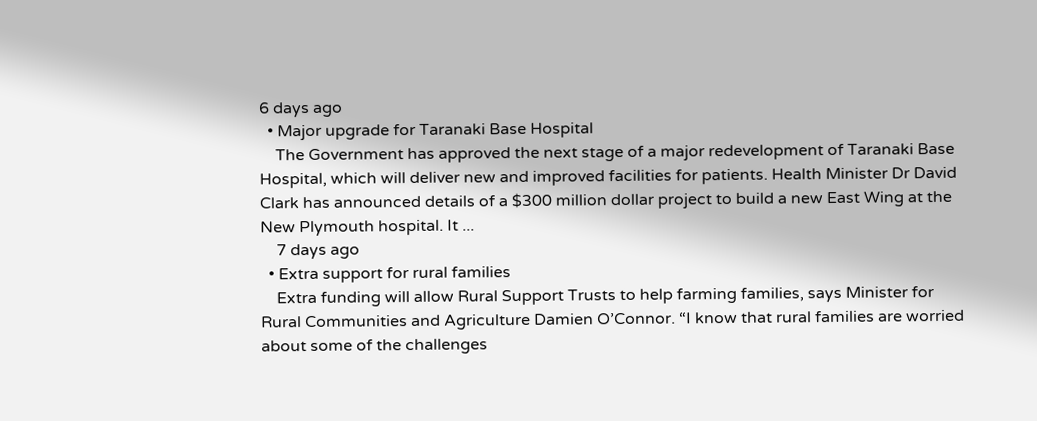6 days ago
  • Major upgrade for Taranaki Base Hospital
    The Government has approved the next stage of a major redevelopment of Taranaki Base Hospital, which will deliver new and improved facilities for patients. Health Minister Dr David Clark has announced details of a $300 million dollar project to build a new East Wing at the New Plymouth hospital. It ...
    7 days ago
  • Extra support for rural families
    Extra funding will allow Rural Support Trusts to help farming families, says Minister for Rural Communities and Agriculture Damien O’Connor. “I know that rural families are worried about some of the challenges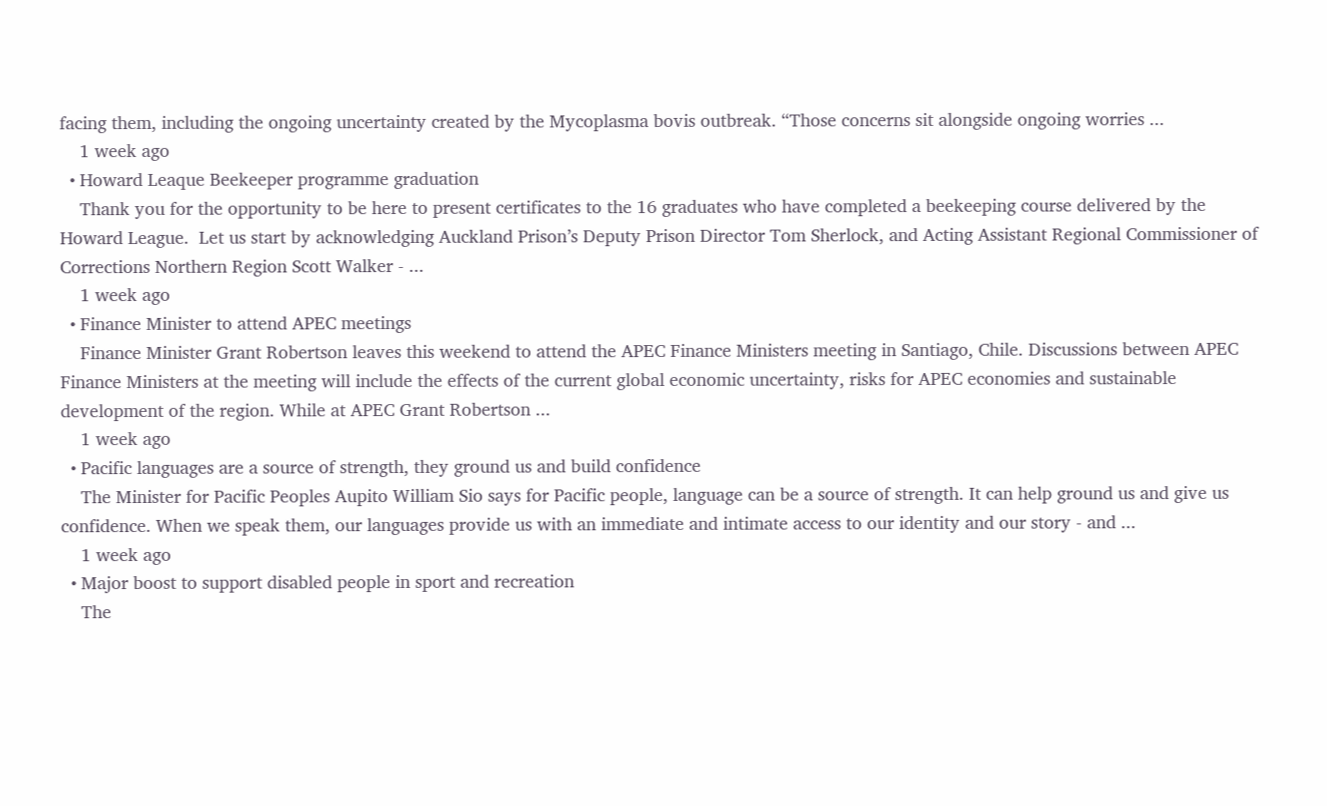facing them, including the ongoing uncertainty created by the Mycoplasma bovis outbreak. “Those concerns sit alongside ongoing worries ...
    1 week ago
  • Howard Leaque Beekeeper programme graduation
    Thank you for the opportunity to be here to present certificates to the 16 graduates who have completed a beekeeping course delivered by the Howard League.  Let us start by acknowledging Auckland Prison’s Deputy Prison Director Tom Sherlock, and Acting Assistant Regional Commissioner of Corrections Northern Region Scott Walker - ...
    1 week ago
  • Finance Minister to attend APEC meetings
    Finance Minister Grant Robertson leaves this weekend to attend the APEC Finance Ministers meeting in Santiago, Chile. Discussions between APEC Finance Ministers at the meeting will include the effects of the current global economic uncertainty, risks for APEC economies and sustainable development of the region. While at APEC Grant Robertson ...
    1 week ago
  • Pacific languages are a source of strength, they ground us and build confidence
    The Minister for Pacific Peoples Aupito William Sio says for Pacific people, language can be a source of strength. It can help ground us and give us confidence. When we speak them, our languages provide us with an immediate and intimate access to our identity and our story - and ...
    1 week ago
  • Major boost to support disabled people in sport and recreation
    The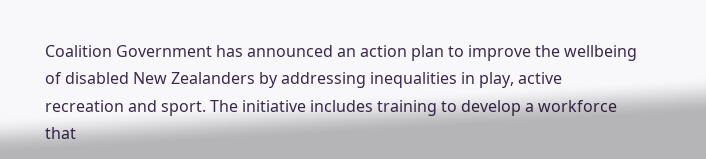Coalition Government has announced an action plan to improve the wellbeing of disabled New Zealanders by addressing inequalities in play, active recreation and sport. The initiative includes training to develop a workforce that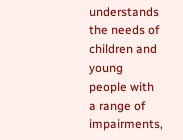understands the needs of children and young people with a range of impairments,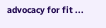advocacy for fit ...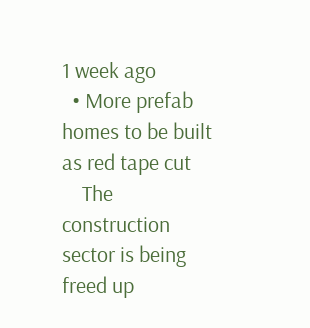1 week ago
  • More prefab homes to be built as red tape cut
    The construction sector is being freed up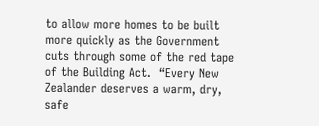to allow more homes to be built more quickly as the Government cuts through some of the red tape of the Building Act.  “Every New Zealander deserves a warm, dry, safe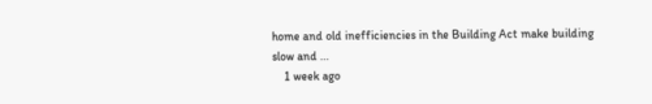home and old inefficiencies in the Building Act make building slow and ...
    1 week ago